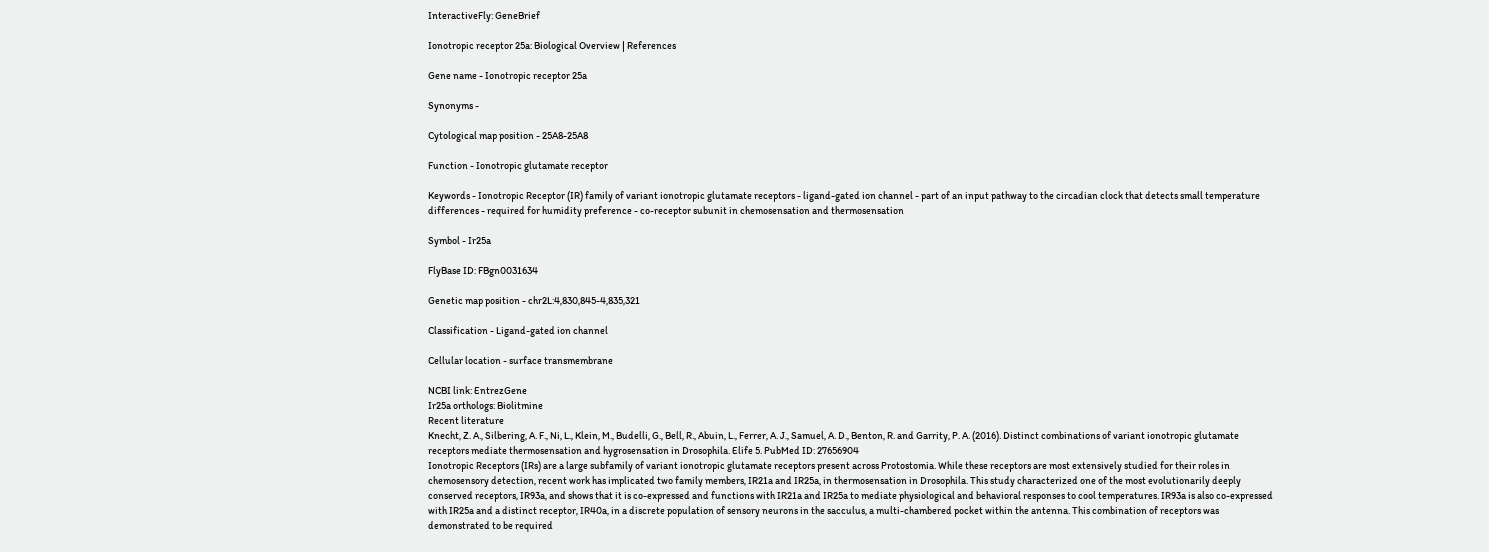InteractiveFly: GeneBrief

Ionotropic receptor 25a: Biological Overview | References

Gene name - Ionotropic receptor 25a

Synonyms -

Cytological map position - 25A8-25A8

Function - Ionotropic glutamate receptor

Keywords - Ionotropic Receptor (IR) family of variant ionotropic glutamate receptors - ligand-gated ion channel - part of an input pathway to the circadian clock that detects small temperature differences - required for humidity preference - co-receptor subunit in chemosensation and thermosensation

Symbol - Ir25a

FlyBase ID: FBgn0031634

Genetic map position - chr2L:4,830,845-4,835,321

Classification - Ligand-gated ion channel

Cellular location - surface transmembrane

NCBI link: EntrezGene
Ir25a orthologs: Biolitmine
Recent literature
Knecht, Z. A., Silbering, A. F., Ni, L., Klein, M., Budelli, G., Bell, R., Abuin, L., Ferrer, A. J., Samuel, A. D., Benton, R. and Garrity, P. A. (2016). Distinct combinations of variant ionotropic glutamate receptors mediate thermosensation and hygrosensation in Drosophila. Elife 5. PubMed ID: 27656904
Ionotropic Receptors (IRs) are a large subfamily of variant ionotropic glutamate receptors present across Protostomia. While these receptors are most extensively studied for their roles in chemosensory detection, recent work has implicated two family members, IR21a and IR25a, in thermosensation in Drosophila. This study characterized one of the most evolutionarily deeply conserved receptors, IR93a, and shows that it is co-expressed and functions with IR21a and IR25a to mediate physiological and behavioral responses to cool temperatures. IR93a is also co-expressed with IR25a and a distinct receptor, IR40a, in a discrete population of sensory neurons in the sacculus, a multi-chambered pocket within the antenna. This combination of receptors was demonstrated to be required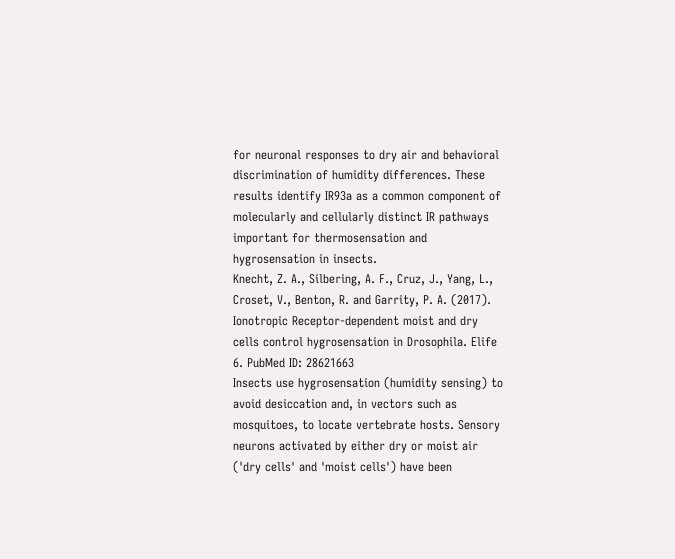for neuronal responses to dry air and behavioral discrimination of humidity differences. These results identify IR93a as a common component of molecularly and cellularly distinct IR pathways important for thermosensation and hygrosensation in insects.
Knecht, Z. A., Silbering, A. F., Cruz, J., Yang, L., Croset, V., Benton, R. and Garrity, P. A. (2017). Ionotropic Receptor-dependent moist and dry cells control hygrosensation in Drosophila. Elife 6. PubMed ID: 28621663
Insects use hygrosensation (humidity sensing) to avoid desiccation and, in vectors such as mosquitoes, to locate vertebrate hosts. Sensory neurons activated by either dry or moist air ('dry cells' and 'moist cells') have been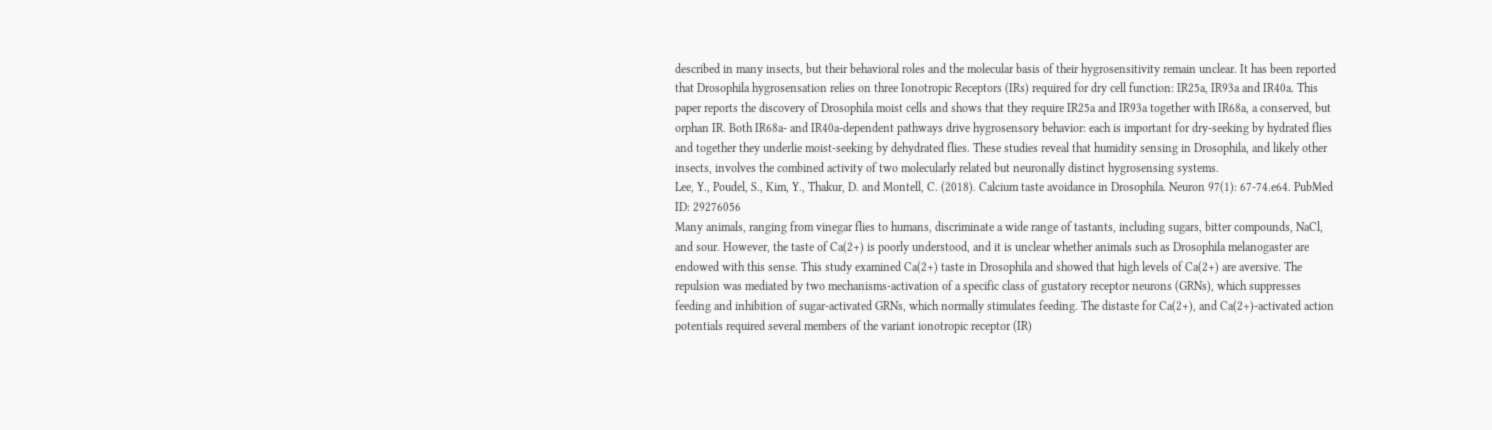described in many insects, but their behavioral roles and the molecular basis of their hygrosensitivity remain unclear. It has been reported that Drosophila hygrosensation relies on three Ionotropic Receptors (IRs) required for dry cell function: IR25a, IR93a and IR40a. This paper reports the discovery of Drosophila moist cells and shows that they require IR25a and IR93a together with IR68a, a conserved, but orphan IR. Both IR68a- and IR40a-dependent pathways drive hygrosensory behavior: each is important for dry-seeking by hydrated flies and together they underlie moist-seeking by dehydrated flies. These studies reveal that humidity sensing in Drosophila, and likely other insects, involves the combined activity of two molecularly related but neuronally distinct hygrosensing systems.
Lee, Y., Poudel, S., Kim, Y., Thakur, D. and Montell, C. (2018). Calcium taste avoidance in Drosophila. Neuron 97(1): 67-74.e64. PubMed ID: 29276056
Many animals, ranging from vinegar flies to humans, discriminate a wide range of tastants, including sugars, bitter compounds, NaCl, and sour. However, the taste of Ca(2+) is poorly understood, and it is unclear whether animals such as Drosophila melanogaster are endowed with this sense. This study examined Ca(2+) taste in Drosophila and showed that high levels of Ca(2+) are aversive. The repulsion was mediated by two mechanisms-activation of a specific class of gustatory receptor neurons (GRNs), which suppresses feeding and inhibition of sugar-activated GRNs, which normally stimulates feeding. The distaste for Ca(2+), and Ca(2+)-activated action potentials required several members of the variant ionotropic receptor (IR)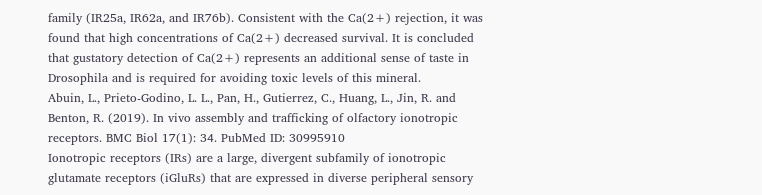family (IR25a, IR62a, and IR76b). Consistent with the Ca(2+) rejection, it was found that high concentrations of Ca(2+) decreased survival. It is concluded that gustatory detection of Ca(2+) represents an additional sense of taste in Drosophila and is required for avoiding toxic levels of this mineral.
Abuin, L., Prieto-Godino, L. L., Pan, H., Gutierrez, C., Huang, L., Jin, R. and Benton, R. (2019). In vivo assembly and trafficking of olfactory ionotropic receptors. BMC Biol 17(1): 34. PubMed ID: 30995910
Ionotropic receptors (IRs) are a large, divergent subfamily of ionotropic glutamate receptors (iGluRs) that are expressed in diverse peripheral sensory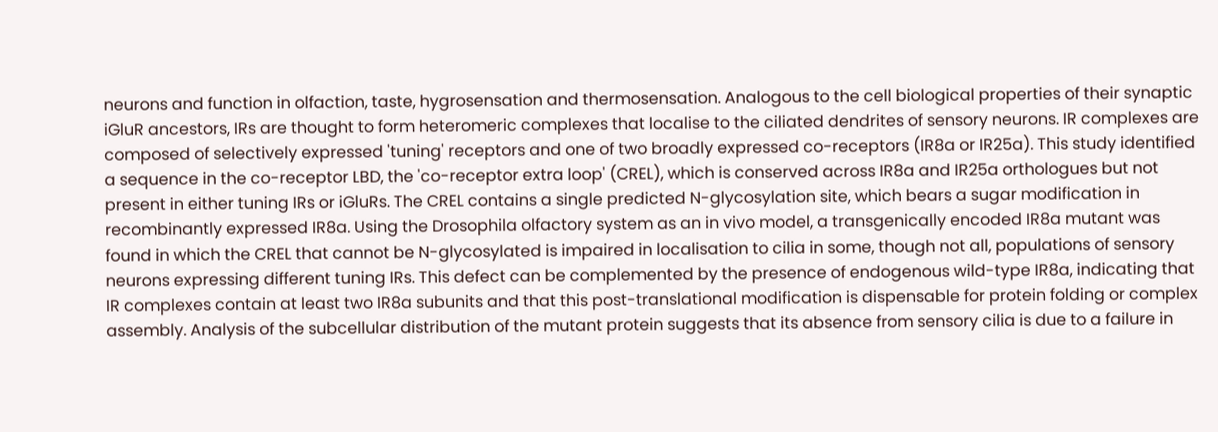neurons and function in olfaction, taste, hygrosensation and thermosensation. Analogous to the cell biological properties of their synaptic iGluR ancestors, IRs are thought to form heteromeric complexes that localise to the ciliated dendrites of sensory neurons. IR complexes are composed of selectively expressed 'tuning' receptors and one of two broadly expressed co-receptors (IR8a or IR25a). This study identified a sequence in the co-receptor LBD, the 'co-receptor extra loop' (CREL), which is conserved across IR8a and IR25a orthologues but not present in either tuning IRs or iGluRs. The CREL contains a single predicted N-glycosylation site, which bears a sugar modification in recombinantly expressed IR8a. Using the Drosophila olfactory system as an in vivo model, a transgenically encoded IR8a mutant was found in which the CREL that cannot be N-glycosylated is impaired in localisation to cilia in some, though not all, populations of sensory neurons expressing different tuning IRs. This defect can be complemented by the presence of endogenous wild-type IR8a, indicating that IR complexes contain at least two IR8a subunits and that this post-translational modification is dispensable for protein folding or complex assembly. Analysis of the subcellular distribution of the mutant protein suggests that its absence from sensory cilia is due to a failure in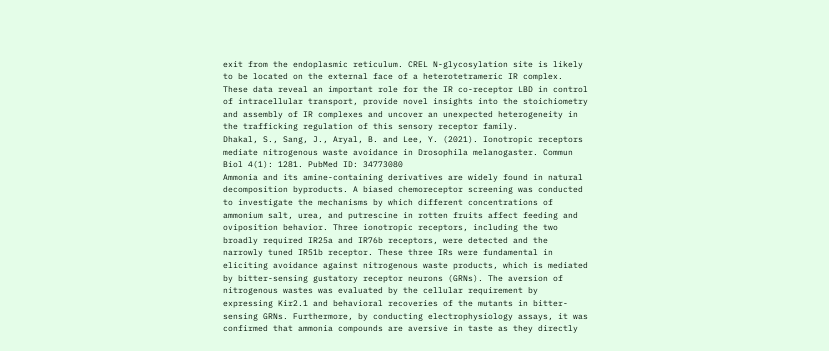exit from the endoplasmic reticulum. CREL N-glycosylation site is likely to be located on the external face of a heterotetrameric IR complex. These data reveal an important role for the IR co-receptor LBD in control of intracellular transport, provide novel insights into the stoichiometry and assembly of IR complexes and uncover an unexpected heterogeneity in the trafficking regulation of this sensory receptor family.
Dhakal, S., Sang, J., Aryal, B. and Lee, Y. (2021). Ionotropic receptors mediate nitrogenous waste avoidance in Drosophila melanogaster. Commun Biol 4(1): 1281. PubMed ID: 34773080
Ammonia and its amine-containing derivatives are widely found in natural decomposition byproducts. A biased chemoreceptor screening was conducted to investigate the mechanisms by which different concentrations of ammonium salt, urea, and putrescine in rotten fruits affect feeding and oviposition behavior. Three ionotropic receptors, including the two broadly required IR25a and IR76b receptors, were detected and the narrowly tuned IR51b receptor. These three IRs were fundamental in eliciting avoidance against nitrogenous waste products, which is mediated by bitter-sensing gustatory receptor neurons (GRNs). The aversion of nitrogenous wastes was evaluated by the cellular requirement by expressing Kir2.1 and behavioral recoveries of the mutants in bitter-sensing GRNs. Furthermore, by conducting electrophysiology assays, it was confirmed that ammonia compounds are aversive in taste as they directly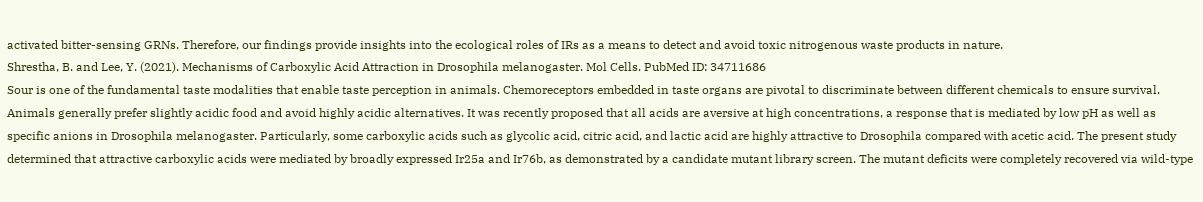activated bitter-sensing GRNs. Therefore, our findings provide insights into the ecological roles of IRs as a means to detect and avoid toxic nitrogenous waste products in nature.
Shrestha, B. and Lee, Y. (2021). Mechanisms of Carboxylic Acid Attraction in Drosophila melanogaster. Mol Cells. PubMed ID: 34711686
Sour is one of the fundamental taste modalities that enable taste perception in animals. Chemoreceptors embedded in taste organs are pivotal to discriminate between different chemicals to ensure survival. Animals generally prefer slightly acidic food and avoid highly acidic alternatives. It was recently proposed that all acids are aversive at high concentrations, a response that is mediated by low pH as well as specific anions in Drosophila melanogaster. Particularly, some carboxylic acids such as glycolic acid, citric acid, and lactic acid are highly attractive to Drosophila compared with acetic acid. The present study determined that attractive carboxylic acids were mediated by broadly expressed Ir25a and Ir76b, as demonstrated by a candidate mutant library screen. The mutant deficits were completely recovered via wild-type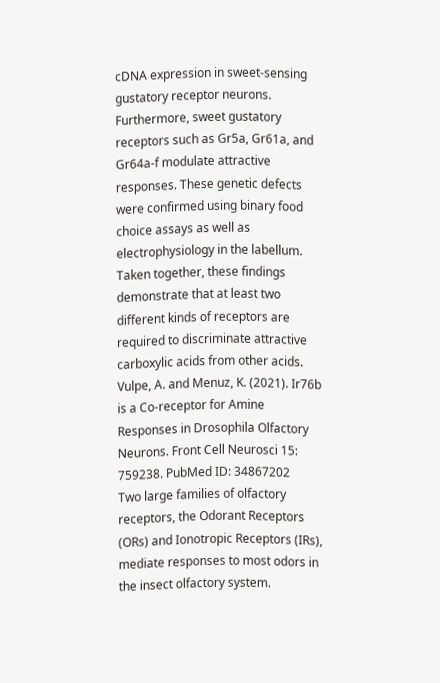cDNA expression in sweet-sensing gustatory receptor neurons. Furthermore, sweet gustatory receptors such as Gr5a, Gr61a, and Gr64a-f modulate attractive responses. These genetic defects were confirmed using binary food choice assays as well as electrophysiology in the labellum. Taken together, these findings demonstrate that at least two different kinds of receptors are required to discriminate attractive carboxylic acids from other acids.
Vulpe, A. and Menuz, K. (2021). Ir76b is a Co-receptor for Amine Responses in Drosophila Olfactory Neurons. Front Cell Neurosci 15: 759238. PubMed ID: 34867202
Two large families of olfactory receptors, the Odorant Receptors (ORs) and Ionotropic Receptors (IRs), mediate responses to most odors in the insect olfactory system.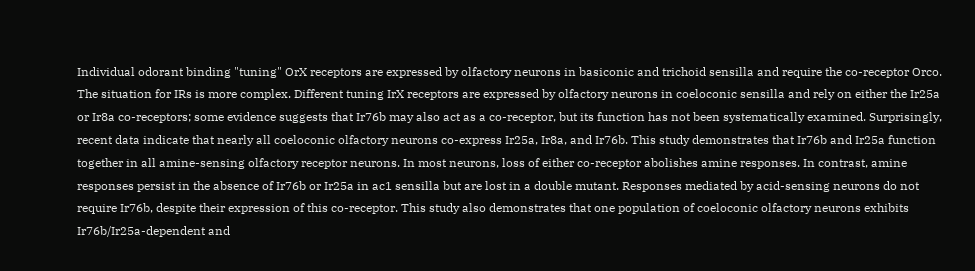Individual odorant binding "tuning" OrX receptors are expressed by olfactory neurons in basiconic and trichoid sensilla and require the co-receptor Orco. The situation for IRs is more complex. Different tuning IrX receptors are expressed by olfactory neurons in coeloconic sensilla and rely on either the Ir25a or Ir8a co-receptors; some evidence suggests that Ir76b may also act as a co-receptor, but its function has not been systematically examined. Surprisingly, recent data indicate that nearly all coeloconic olfactory neurons co-express Ir25a, Ir8a, and Ir76b. This study demonstrates that Ir76b and Ir25a function together in all amine-sensing olfactory receptor neurons. In most neurons, loss of either co-receptor abolishes amine responses. In contrast, amine responses persist in the absence of Ir76b or Ir25a in ac1 sensilla but are lost in a double mutant. Responses mediated by acid-sensing neurons do not require Ir76b, despite their expression of this co-receptor. This study also demonstrates that one population of coeloconic olfactory neurons exhibits Ir76b/Ir25a-dependent and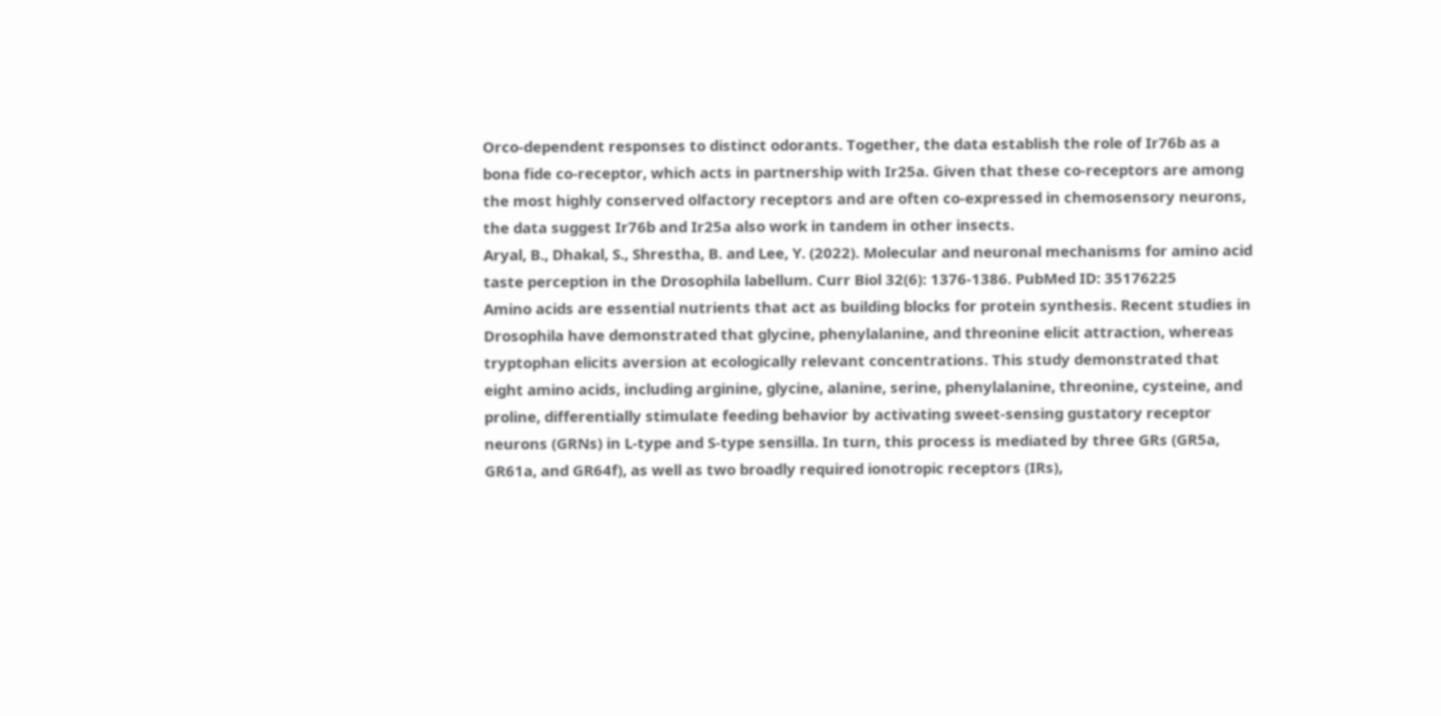Orco-dependent responses to distinct odorants. Together, the data establish the role of Ir76b as a bona fide co-receptor, which acts in partnership with Ir25a. Given that these co-receptors are among the most highly conserved olfactory receptors and are often co-expressed in chemosensory neurons, the data suggest Ir76b and Ir25a also work in tandem in other insects.
Aryal, B., Dhakal, S., Shrestha, B. and Lee, Y. (2022). Molecular and neuronal mechanisms for amino acid taste perception in the Drosophila labellum. Curr Biol 32(6): 1376-1386. PubMed ID: 35176225
Amino acids are essential nutrients that act as building blocks for protein synthesis. Recent studies in Drosophila have demonstrated that glycine, phenylalanine, and threonine elicit attraction, whereas tryptophan elicits aversion at ecologically relevant concentrations. This study demonstrated that eight amino acids, including arginine, glycine, alanine, serine, phenylalanine, threonine, cysteine, and proline, differentially stimulate feeding behavior by activating sweet-sensing gustatory receptor neurons (GRNs) in L-type and S-type sensilla. In turn, this process is mediated by three GRs (GR5a, GR61a, and GR64f), as well as two broadly required ionotropic receptors (IRs),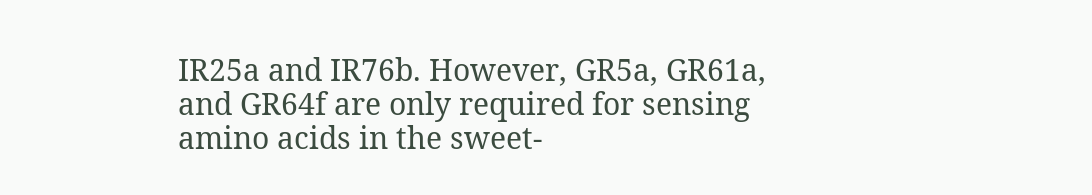IR25a and IR76b. However, GR5a, GR61a, and GR64f are only required for sensing amino acids in the sweet-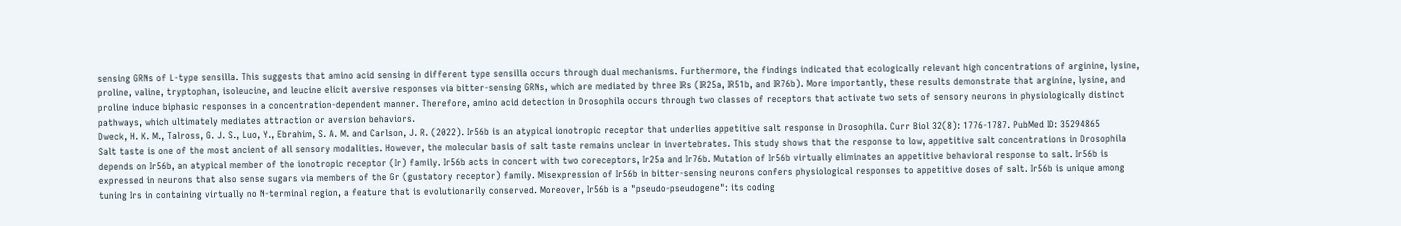sensing GRNs of L-type sensilla. This suggests that amino acid sensing in different type sensilla occurs through dual mechanisms. Furthermore, the findings indicated that ecologically relevant high concentrations of arginine, lysine, proline, valine, tryptophan, isoleucine, and leucine elicit aversive responses via bitter-sensing GRNs, which are mediated by three IRs (IR25a, IR51b, and IR76b). More importantly, these results demonstrate that arginine, lysine, and proline induce biphasic responses in a concentration-dependent manner. Therefore, amino acid detection in Drosophila occurs through two classes of receptors that activate two sets of sensory neurons in physiologically distinct pathways, which ultimately mediates attraction or aversion behaviors.
Dweck, H. K. M., Talross, G. J. S., Luo, Y., Ebrahim, S. A. M. and Carlson, J. R. (2022). Ir56b is an atypical ionotropic receptor that underlies appetitive salt response in Drosophila. Curr Biol 32(8): 1776-1787. PubMed ID: 35294865
Salt taste is one of the most ancient of all sensory modalities. However, the molecular basis of salt taste remains unclear in invertebrates. This study shows that the response to low, appetitive salt concentrations in Drosophila depends on Ir56b, an atypical member of the ionotropic receptor (Ir) family. Ir56b acts in concert with two coreceptors, Ir25a and Ir76b. Mutation of Ir56b virtually eliminates an appetitive behavioral response to salt. Ir56b is expressed in neurons that also sense sugars via members of the Gr (gustatory receptor) family. Misexpression of Ir56b in bitter-sensing neurons confers physiological responses to appetitive doses of salt. Ir56b is unique among tuning Irs in containing virtually no N-terminal region, a feature that is evolutionarily conserved. Moreover, Ir56b is a "pseudo-pseudogene": its coding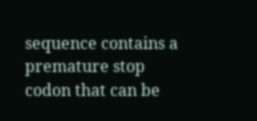sequence contains a premature stop codon that can be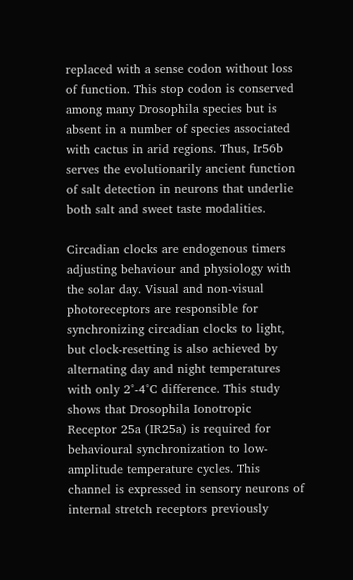replaced with a sense codon without loss of function. This stop codon is conserved among many Drosophila species but is absent in a number of species associated with cactus in arid regions. Thus, Ir56b serves the evolutionarily ancient function of salt detection in neurons that underlie both salt and sweet taste modalities.

Circadian clocks are endogenous timers adjusting behaviour and physiology with the solar day. Visual and non-visual photoreceptors are responsible for synchronizing circadian clocks to light, but clock-resetting is also achieved by alternating day and night temperatures with only 2°-4°C difference. This study shows that Drosophila Ionotropic Receptor 25a (IR25a) is required for behavioural synchronization to low-amplitude temperature cycles. This channel is expressed in sensory neurons of internal stretch receptors previously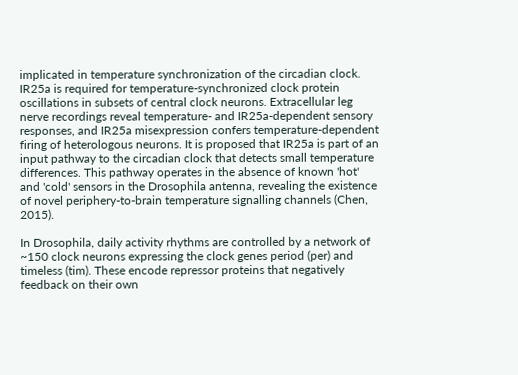implicated in temperature synchronization of the circadian clock. IR25a is required for temperature-synchronized clock protein oscillations in subsets of central clock neurons. Extracellular leg nerve recordings reveal temperature- and IR25a-dependent sensory responses, and IR25a misexpression confers temperature-dependent firing of heterologous neurons. It is proposed that IR25a is part of an input pathway to the circadian clock that detects small temperature differences. This pathway operates in the absence of known 'hot' and 'cold' sensors in the Drosophila antenna, revealing the existence of novel periphery-to-brain temperature signalling channels (Chen, 2015).

In Drosophila, daily activity rhythms are controlled by a network of ~150 clock neurons expressing the clock genes period (per) and timeless (tim). These encode repressor proteins that negatively feedback on their own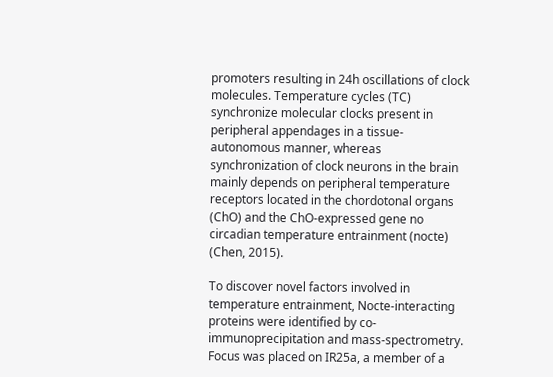promoters resulting in 24h oscillations of clock molecules. Temperature cycles (TC) synchronize molecular clocks present in peripheral appendages in a tissue-autonomous manner, whereas synchronization of clock neurons in the brain mainly depends on peripheral temperature receptors located in the chordotonal organs (ChO) and the ChO-expressed gene no circadian temperature entrainment (nocte) (Chen, 2015).

To discover novel factors involved in temperature entrainment, Nocte-interacting proteins were identified by co-immunoprecipitation and mass-spectrometry. Focus was placed on IR25a, a member of a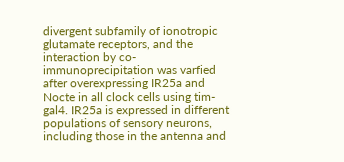divergent subfamily of ionotropic glutamate receptors, and the interaction by co-immunoprecipitation was varfied after overexpressing IR25a and Nocte in all clock cells using tim-gal4. IR25a is expressed in different populations of sensory neurons, including those in the antenna and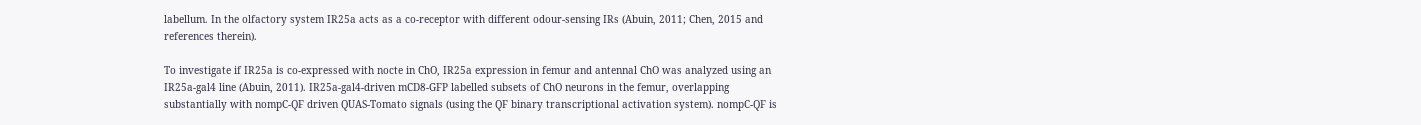labellum. In the olfactory system IR25a acts as a co-receptor with different odour-sensing IRs (Abuin, 2011; Chen, 2015 and references therein).

To investigate if IR25a is co-expressed with nocte in ChO, IR25a expression in femur and antennal ChO was analyzed using an IR25a-gal4 line (Abuin, 2011). IR25a-gal4-driven mCD8-GFP labelled subsets of ChO neurons in the femur, overlapping substantially with nompC-QF driven QUAS-Tomato signals (using the QF binary transcriptional activation system). nompC-QF is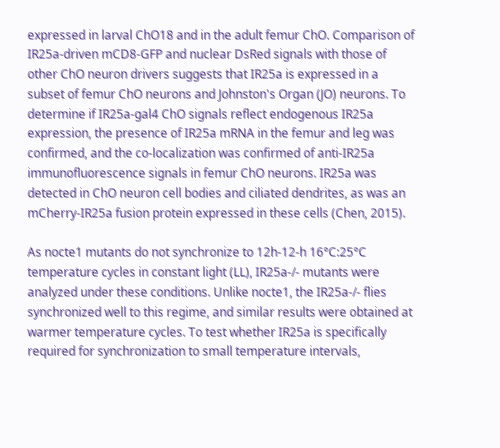expressed in larval ChO18 and in the adult femur ChO. Comparison of IR25a-driven mCD8-GFP and nuclear DsRed signals with those of other ChO neuron drivers suggests that IR25a is expressed in a subset of femur ChO neurons and Johnston's Organ (JO) neurons. To determine if IR25a-gal4 ChO signals reflect endogenous IR25a expression, the presence of IR25a mRNA in the femur and leg was confirmed, and the co-localization was confirmed of anti-IR25a immunofluorescence signals in femur ChO neurons. IR25a was detected in ChO neuron cell bodies and ciliated dendrites, as was an mCherry-IR25a fusion protein expressed in these cells (Chen, 2015).

As nocte1 mutants do not synchronize to 12h-12-h 16°C:25°C temperature cycles in constant light (LL), IR25a-/- mutants were analyzed under these conditions. Unlike nocte1, the IR25a-/- flies synchronized well to this regime, and similar results were obtained at warmer temperature cycles. To test whether IR25a is specifically required for synchronization to small temperature intervals,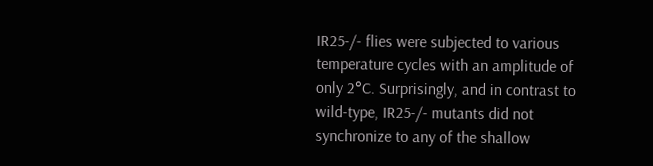IR25-/- flies were subjected to various temperature cycles with an amplitude of only 2°C. Surprisingly, and in contrast to wild-type, IR25-/- mutants did not synchronize to any of the shallow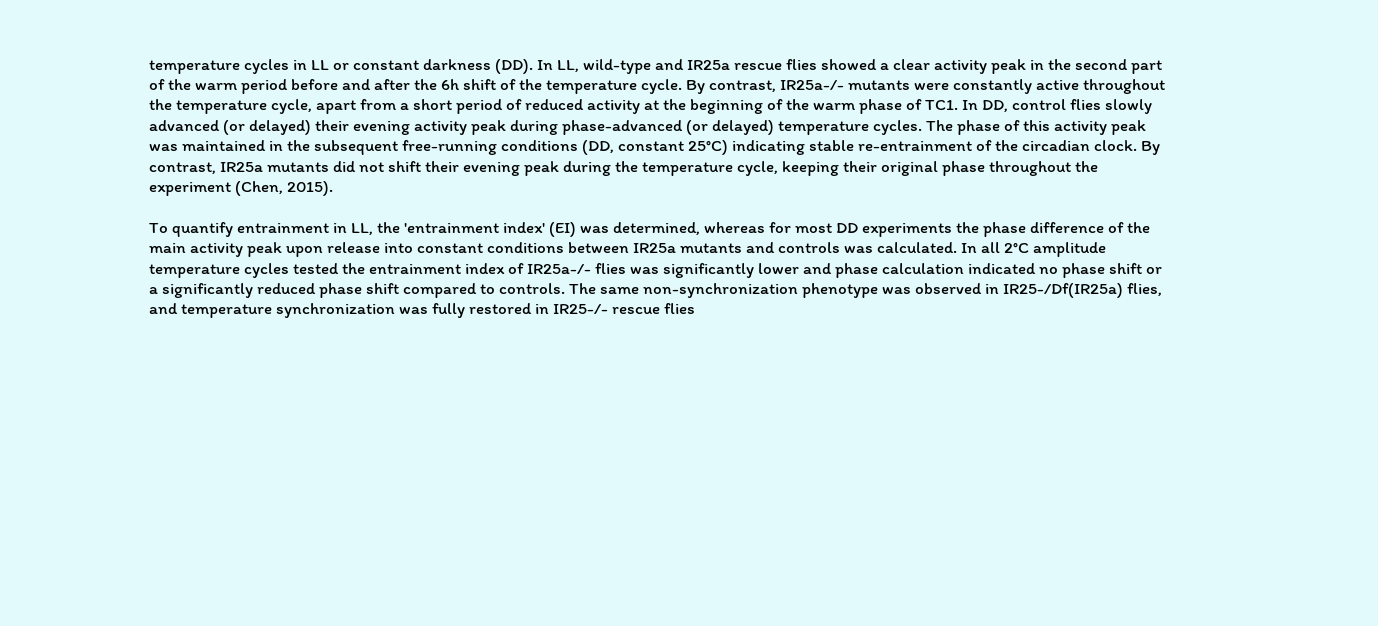temperature cycles in LL or constant darkness (DD). In LL, wild-type and IR25a rescue flies showed a clear activity peak in the second part of the warm period before and after the 6h shift of the temperature cycle. By contrast, IR25a-/- mutants were constantly active throughout the temperature cycle, apart from a short period of reduced activity at the beginning of the warm phase of TC1. In DD, control flies slowly advanced (or delayed) their evening activity peak during phase-advanced (or delayed) temperature cycles. The phase of this activity peak was maintained in the subsequent free-running conditions (DD, constant 25°C) indicating stable re-entrainment of the circadian clock. By contrast, IR25a mutants did not shift their evening peak during the temperature cycle, keeping their original phase throughout the experiment (Chen, 2015).

To quantify entrainment in LL, the 'entrainment index' (EI) was determined, whereas for most DD experiments the phase difference of the main activity peak upon release into constant conditions between IR25a mutants and controls was calculated. In all 2°C amplitude temperature cycles tested the entrainment index of IR25a-/- flies was significantly lower and phase calculation indicated no phase shift or a significantly reduced phase shift compared to controls. The same non-synchronization phenotype was observed in IR25-/Df(IR25a) flies, and temperature synchronization was fully restored in IR25-/- rescue flies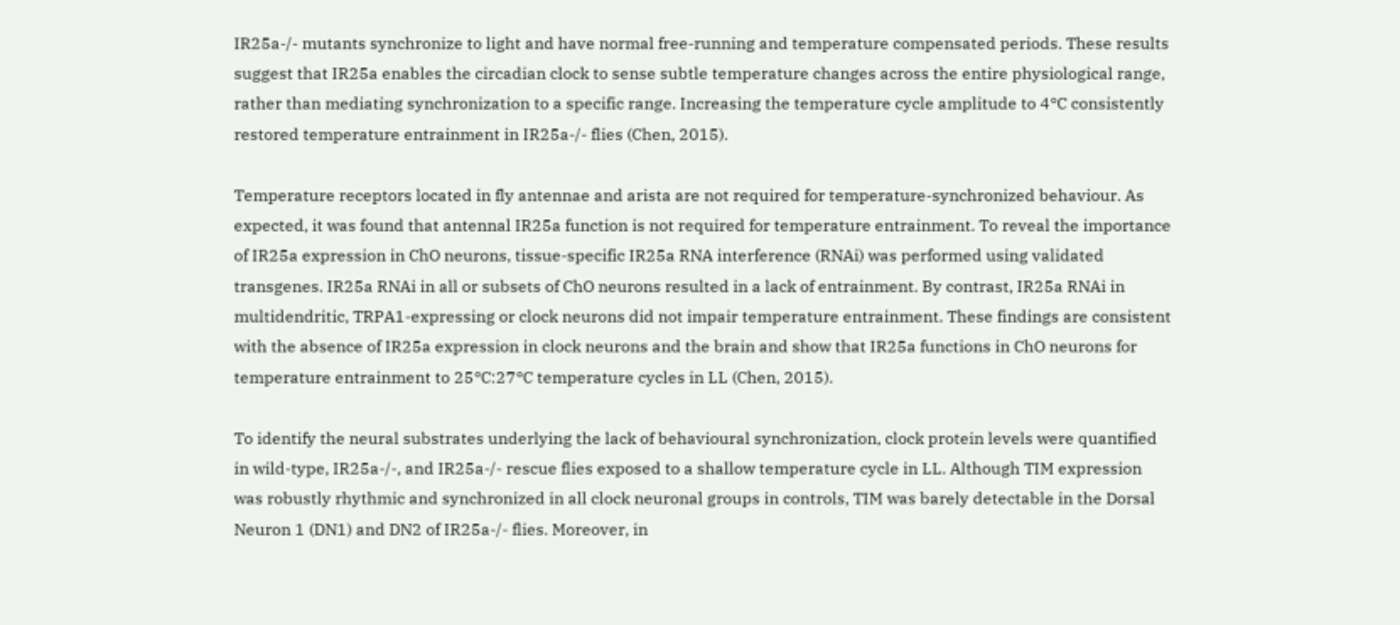IR25a-/- mutants synchronize to light and have normal free-running and temperature compensated periods. These results suggest that IR25a enables the circadian clock to sense subtle temperature changes across the entire physiological range, rather than mediating synchronization to a specific range. Increasing the temperature cycle amplitude to 4°C consistently restored temperature entrainment in IR25a-/- flies (Chen, 2015).

Temperature receptors located in fly antennae and arista are not required for temperature-synchronized behaviour. As expected, it was found that antennal IR25a function is not required for temperature entrainment. To reveal the importance of IR25a expression in ChO neurons, tissue-specific IR25a RNA interference (RNAi) was performed using validated transgenes. IR25a RNAi in all or subsets of ChO neurons resulted in a lack of entrainment. By contrast, IR25a RNAi in multidendritic, TRPA1-expressing or clock neurons did not impair temperature entrainment. These findings are consistent with the absence of IR25a expression in clock neurons and the brain and show that IR25a functions in ChO neurons for temperature entrainment to 25°C:27°C temperature cycles in LL (Chen, 2015).

To identify the neural substrates underlying the lack of behavioural synchronization, clock protein levels were quantified in wild-type, IR25a-/-, and IR25a-/- rescue flies exposed to a shallow temperature cycle in LL. Although TIM expression was robustly rhythmic and synchronized in all clock neuronal groups in controls, TIM was barely detectable in the Dorsal Neuron 1 (DN1) and DN2 of IR25a-/- flies. Moreover, in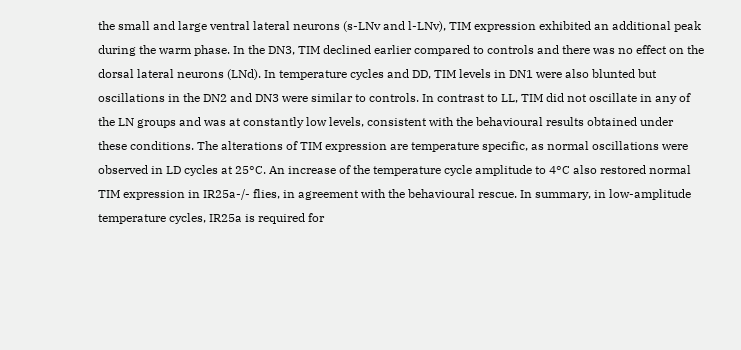the small and large ventral lateral neurons (s-LNv and l-LNv), TIM expression exhibited an additional peak during the warm phase. In the DN3, TIM declined earlier compared to controls and there was no effect on the dorsal lateral neurons (LNd). In temperature cycles and DD, TIM levels in DN1 were also blunted but oscillations in the DN2 and DN3 were similar to controls. In contrast to LL, TIM did not oscillate in any of the LN groups and was at constantly low levels, consistent with the behavioural results obtained under these conditions. The alterations of TIM expression are temperature specific, as normal oscillations were observed in LD cycles at 25°C. An increase of the temperature cycle amplitude to 4°C also restored normal TIM expression in IR25a-/- flies, in agreement with the behavioural rescue. In summary, in low-amplitude temperature cycles, IR25a is required for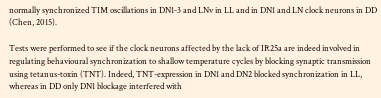normally synchronized TIM oscillations in DN1-3 and LNv in LL and in DN1 and LN clock neurons in DD (Chen, 2015).

Tests were performed to see if the clock neurons affected by the lack of IR25a are indeed involved in regulating behavioural synchronization to shallow temperature cycles by blocking synaptic transmission using tetanus-toxin (TNT). Indeed, TNT-expression in DN1 and DN2 blocked synchronization in LL, whereas in DD only DN1 blockage interfered with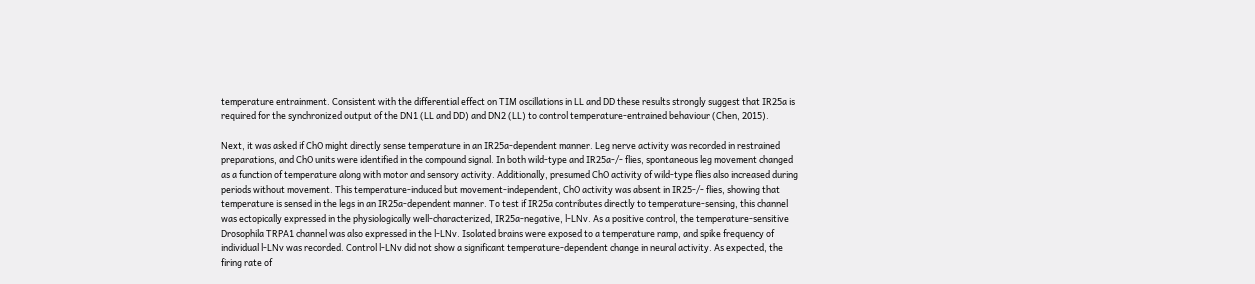temperature entrainment. Consistent with the differential effect on TIM oscillations in LL and DD these results strongly suggest that IR25a is required for the synchronized output of the DN1 (LL and DD) and DN2 (LL) to control temperature-entrained behaviour (Chen, 2015).

Next, it was asked if ChO might directly sense temperature in an IR25a-dependent manner. Leg nerve activity was recorded in restrained preparations, and ChO units were identified in the compound signal. In both wild-type and IR25a-/- flies, spontaneous leg movement changed as a function of temperature along with motor and sensory activity. Additionally, presumed ChO activity of wild-type flies also increased during periods without movement. This temperature-induced but movement-independent, ChO activity was absent in IR25-/- flies, showing that temperature is sensed in the legs in an IR25a-dependent manner. To test if IR25a contributes directly to temperature-sensing, this channel was ectopically expressed in the physiologically well-characterized, IR25a-negative, l-LNv. As a positive control, the temperature-sensitive Drosophila TRPA1 channel was also expressed in the l-LNv. Isolated brains were exposed to a temperature ramp, and spike frequency of individual l-LNv was recorded. Control l-LNv did not show a significant temperature-dependent change in neural activity. As expected, the firing rate of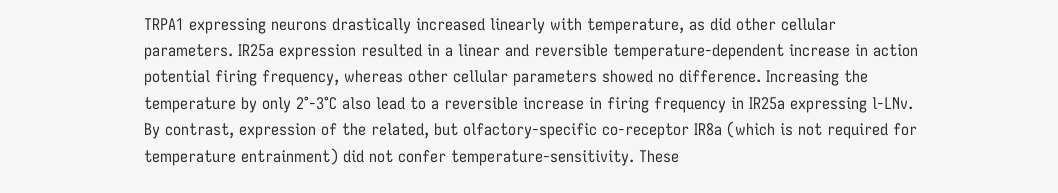TRPA1 expressing neurons drastically increased linearly with temperature, as did other cellular parameters. IR25a expression resulted in a linear and reversible temperature-dependent increase in action potential firing frequency, whereas other cellular parameters showed no difference. Increasing the temperature by only 2°-3°C also lead to a reversible increase in firing frequency in IR25a expressing l-LNv. By contrast, expression of the related, but olfactory-specific co-receptor IR8a (which is not required for temperature entrainment) did not confer temperature-sensitivity. These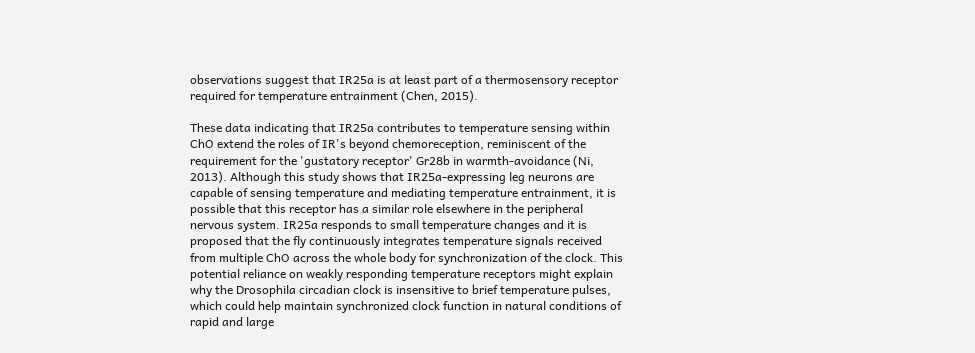observations suggest that IR25a is at least part of a thermosensory receptor required for temperature entrainment (Chen, 2015).

These data indicating that IR25a contributes to temperature sensing within ChO extend the roles of IR's beyond chemoreception, reminiscent of the requirement for the 'gustatory receptor' Gr28b in warmth-avoidance (Ni, 2013). Although this study shows that IR25a-expressing leg neurons are capable of sensing temperature and mediating temperature entrainment, it is possible that this receptor has a similar role elsewhere in the peripheral nervous system. IR25a responds to small temperature changes and it is proposed that the fly continuously integrates temperature signals received from multiple ChO across the whole body for synchronization of the clock. This potential reliance on weakly responding temperature receptors might explain why the Drosophila circadian clock is insensitive to brief temperature pulses, which could help maintain synchronized clock function in natural conditions of rapid and large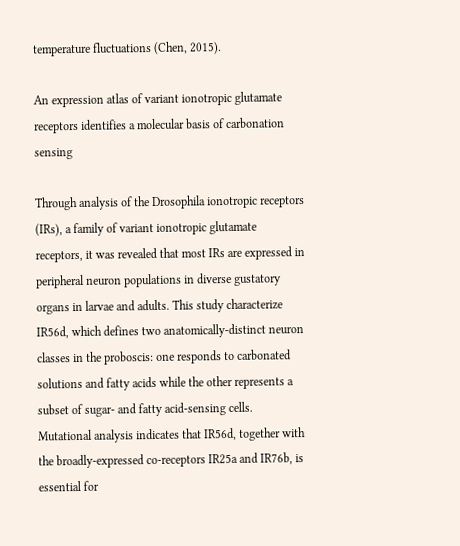temperature fluctuations (Chen, 2015).

An expression atlas of variant ionotropic glutamate receptors identifies a molecular basis of carbonation sensing

Through analysis of the Drosophila ionotropic receptors (IRs), a family of variant ionotropic glutamate receptors, it was revealed that most IRs are expressed in peripheral neuron populations in diverse gustatory organs in larvae and adults. This study characterize IR56d, which defines two anatomically-distinct neuron classes in the proboscis: one responds to carbonated solutions and fatty acids while the other represents a subset of sugar- and fatty acid-sensing cells. Mutational analysis indicates that IR56d, together with the broadly-expressed co-receptors IR25a and IR76b, is essential for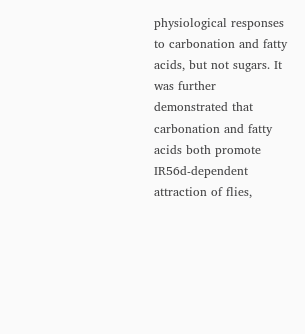physiological responses to carbonation and fatty acids, but not sugars. It was further demonstrated that carbonation and fatty acids both promote IR56d-dependent attraction of flies,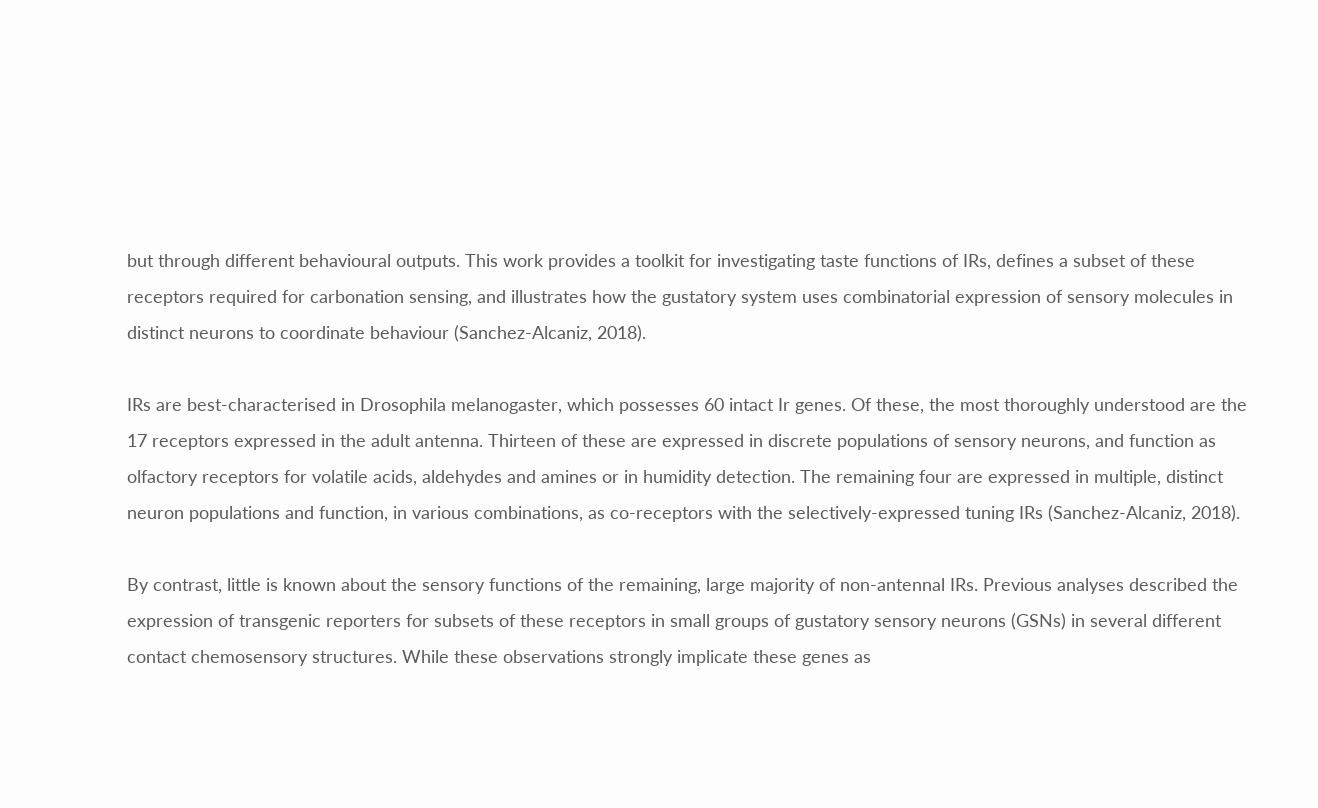but through different behavioural outputs. This work provides a toolkit for investigating taste functions of IRs, defines a subset of these receptors required for carbonation sensing, and illustrates how the gustatory system uses combinatorial expression of sensory molecules in distinct neurons to coordinate behaviour (Sanchez-Alcaniz, 2018).

IRs are best-characterised in Drosophila melanogaster, which possesses 60 intact Ir genes. Of these, the most thoroughly understood are the 17 receptors expressed in the adult antenna. Thirteen of these are expressed in discrete populations of sensory neurons, and function as olfactory receptors for volatile acids, aldehydes and amines or in humidity detection. The remaining four are expressed in multiple, distinct neuron populations and function, in various combinations, as co-receptors with the selectively-expressed tuning IRs (Sanchez-Alcaniz, 2018).

By contrast, little is known about the sensory functions of the remaining, large majority of non-antennal IRs. Previous analyses described the expression of transgenic reporters for subsets of these receptors in small groups of gustatory sensory neurons (GSNs) in several different contact chemosensory structures. While these observations strongly implicate these genes as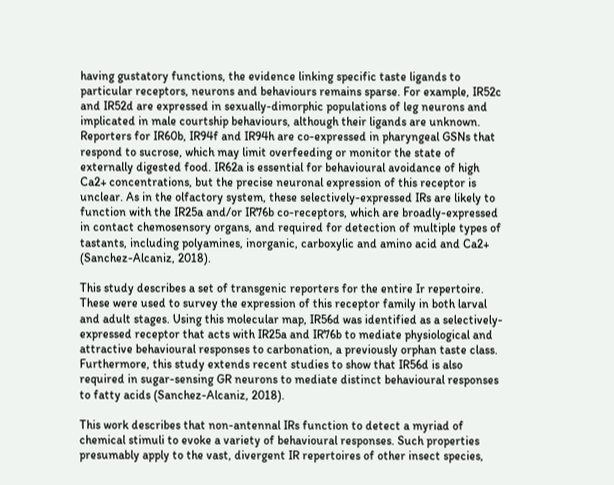having gustatory functions, the evidence linking specific taste ligands to particular receptors, neurons and behaviours remains sparse. For example, IR52c and IR52d are expressed in sexually-dimorphic populations of leg neurons and implicated in male courtship behaviours, although their ligands are unknown. Reporters for IR60b, IR94f and IR94h are co-expressed in pharyngeal GSNs that respond to sucrose, which may limit overfeeding or monitor the state of externally digested food. IR62a is essential for behavioural avoidance of high Ca2+ concentrations, but the precise neuronal expression of this receptor is unclear. As in the olfactory system, these selectively-expressed IRs are likely to function with the IR25a and/or IR76b co-receptors, which are broadly-expressed in contact chemosensory organs, and required for detection of multiple types of tastants, including polyamines, inorganic, carboxylic and amino acid and Ca2+ (Sanchez-Alcaniz, 2018).

This study describes a set of transgenic reporters for the entire Ir repertoire. These were used to survey the expression of this receptor family in both larval and adult stages. Using this molecular map, IR56d was identified as a selectively-expressed receptor that acts with IR25a and IR76b to mediate physiological and attractive behavioural responses to carbonation, a previously orphan taste class. Furthermore, this study extends recent studies to show that IR56d is also required in sugar-sensing GR neurons to mediate distinct behavioural responses to fatty acids (Sanchez-Alcaniz, 2018).

This work describes that non-antennal IRs function to detect a myriad of chemical stimuli to evoke a variety of behavioural responses. Such properties presumably apply to the vast, divergent IR repertoires of other insect species,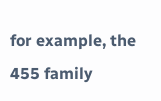for example, the 455 family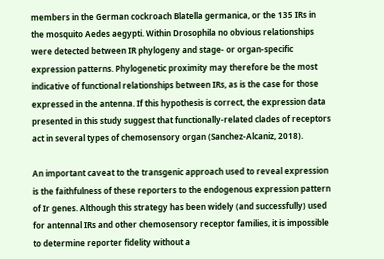members in the German cockroach Blatella germanica, or the 135 IRs in the mosquito Aedes aegypti. Within Drosophila no obvious relationships were detected between IR phylogeny and stage- or organ-specific expression patterns. Phylogenetic proximity may therefore be the most indicative of functional relationships between IRs, as is the case for those expressed in the antenna. If this hypothesis is correct, the expression data presented in this study suggest that functionally-related clades of receptors act in several types of chemosensory organ (Sanchez-Alcaniz, 2018).

An important caveat to the transgenic approach used to reveal expression is the faithfulness of these reporters to the endogenous expression pattern of Ir genes. Although this strategy has been widely (and successfully) used for antennal IRs and other chemosensory receptor families, it is impossible to determine reporter fidelity without a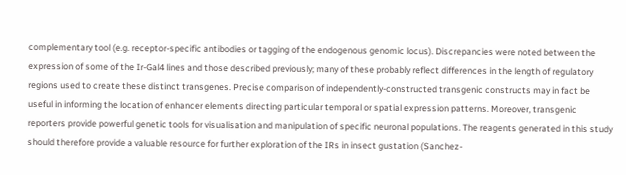complementary tool (e.g. receptor-specific antibodies or tagging of the endogenous genomic locus). Discrepancies were noted between the expression of some of the Ir-Gal4 lines and those described previously; many of these probably reflect differences in the length of regulatory regions used to create these distinct transgenes. Precise comparison of independently-constructed transgenic constructs may in fact be useful in informing the location of enhancer elements directing particular temporal or spatial expression patterns. Moreover, transgenic reporters provide powerful genetic tools for visualisation and manipulation of specific neuronal populations. The reagents generated in this study should therefore provide a valuable resource for further exploration of the IRs in insect gustation (Sanchez-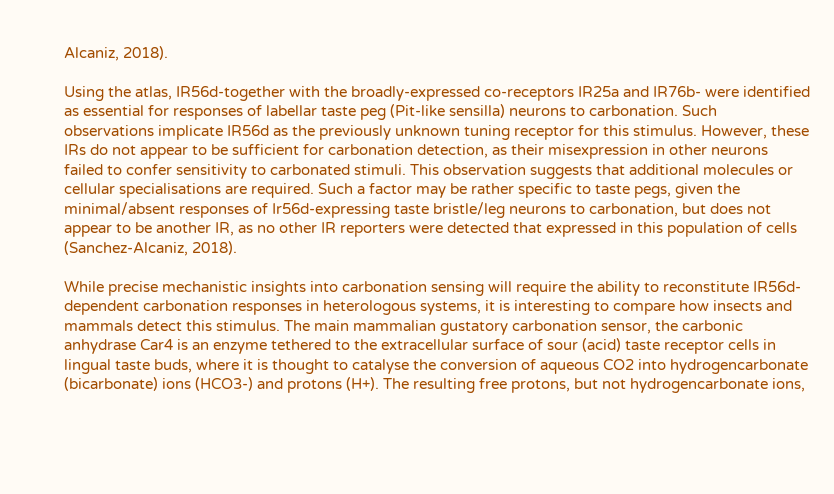Alcaniz, 2018).

Using the atlas, IR56d-together with the broadly-expressed co-receptors IR25a and IR76b- were identified as essential for responses of labellar taste peg (Pit-like sensilla) neurons to carbonation. Such observations implicate IR56d as the previously unknown tuning receptor for this stimulus. However, these IRs do not appear to be sufficient for carbonation detection, as their misexpression in other neurons failed to confer sensitivity to carbonated stimuli. This observation suggests that additional molecules or cellular specialisations are required. Such a factor may be rather specific to taste pegs, given the minimal/absent responses of Ir56d-expressing taste bristle/leg neurons to carbonation, but does not appear to be another IR, as no other IR reporters were detected that expressed in this population of cells (Sanchez-Alcaniz, 2018).

While precise mechanistic insights into carbonation sensing will require the ability to reconstitute IR56d-dependent carbonation responses in heterologous systems, it is interesting to compare how insects and mammals detect this stimulus. The main mammalian gustatory carbonation sensor, the carbonic anhydrase Car4 is an enzyme tethered to the extracellular surface of sour (acid) taste receptor cells in lingual taste buds, where it is thought to catalyse the conversion of aqueous CO2 into hydrogencarbonate (bicarbonate) ions (HCO3-) and protons (H+). The resulting free protons, but not hydrogencarbonate ions,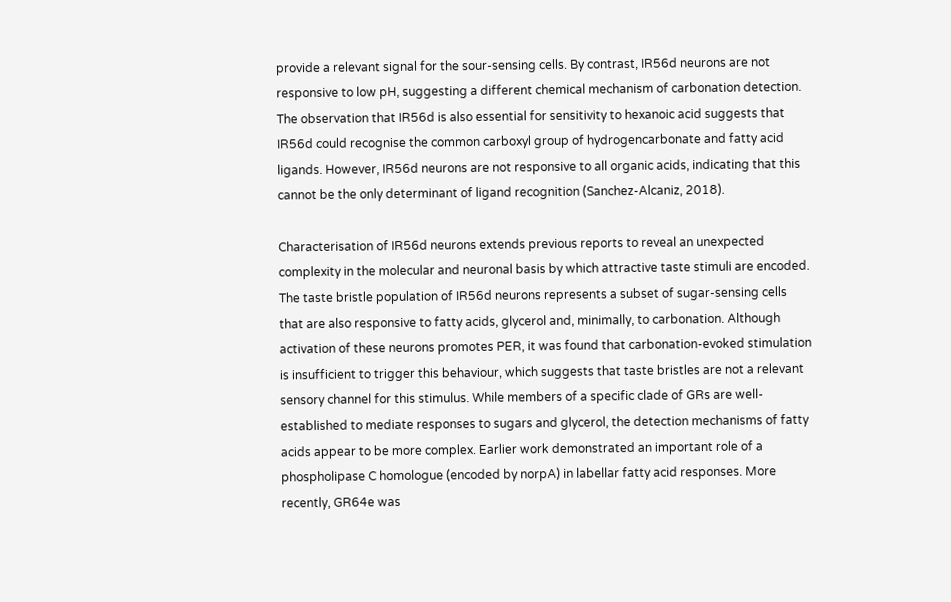provide a relevant signal for the sour-sensing cells. By contrast, IR56d neurons are not responsive to low pH, suggesting a different chemical mechanism of carbonation detection. The observation that IR56d is also essential for sensitivity to hexanoic acid suggests that IR56d could recognise the common carboxyl group of hydrogencarbonate and fatty acid ligands. However, IR56d neurons are not responsive to all organic acids, indicating that this cannot be the only determinant of ligand recognition (Sanchez-Alcaniz, 2018).

Characterisation of IR56d neurons extends previous reports to reveal an unexpected complexity in the molecular and neuronal basis by which attractive taste stimuli are encoded. The taste bristle population of IR56d neurons represents a subset of sugar-sensing cells that are also responsive to fatty acids, glycerol and, minimally, to carbonation. Although activation of these neurons promotes PER, it was found that carbonation-evoked stimulation is insufficient to trigger this behaviour, which suggests that taste bristles are not a relevant sensory channel for this stimulus. While members of a specific clade of GRs are well-established to mediate responses to sugars and glycerol, the detection mechanisms of fatty acids appear to be more complex. Earlier work demonstrated an important role of a phospholipase C homologue (encoded by norpA) in labellar fatty acid responses. More recently, GR64e was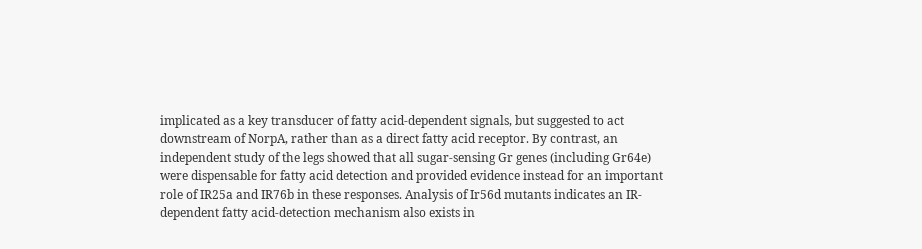implicated as a key transducer of fatty acid-dependent signals, but suggested to act downstream of NorpA, rather than as a direct fatty acid receptor. By contrast, an independent study of the legs showed that all sugar-sensing Gr genes (including Gr64e) were dispensable for fatty acid detection and provided evidence instead for an important role of IR25a and IR76b in these responses. Analysis of Ir56d mutants indicates an IR-dependent fatty acid-detection mechanism also exists in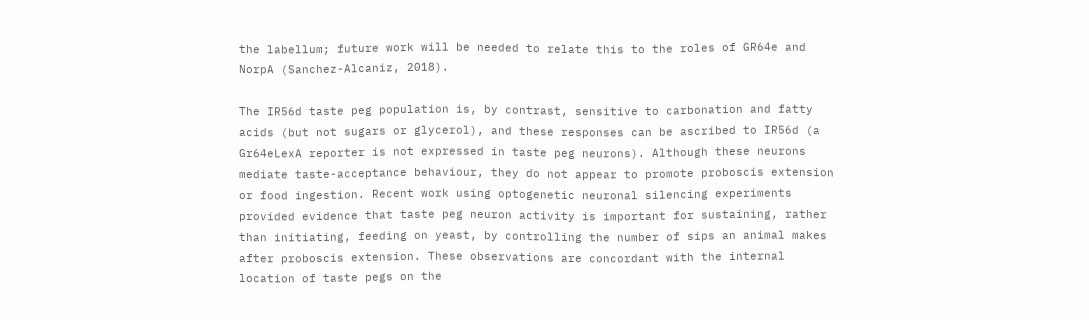the labellum; future work will be needed to relate this to the roles of GR64e and NorpA (Sanchez-Alcaniz, 2018).

The IR56d taste peg population is, by contrast, sensitive to carbonation and fatty acids (but not sugars or glycerol), and these responses can be ascribed to IR56d (a Gr64eLexA reporter is not expressed in taste peg neurons). Although these neurons mediate taste-acceptance behaviour, they do not appear to promote proboscis extension or food ingestion. Recent work using optogenetic neuronal silencing experiments provided evidence that taste peg neuron activity is important for sustaining, rather than initiating, feeding on yeast, by controlling the number of sips an animal makes after proboscis extension. These observations are concordant with the internal location of taste pegs on the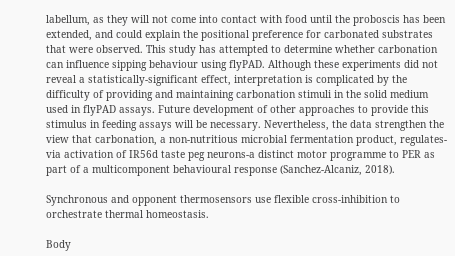labellum, as they will not come into contact with food until the proboscis has been extended, and could explain the positional preference for carbonated substrates that were observed. This study has attempted to determine whether carbonation can influence sipping behaviour using flyPAD. Although these experiments did not reveal a statistically-significant effect, interpretation is complicated by the difficulty of providing and maintaining carbonation stimuli in the solid medium used in flyPAD assays. Future development of other approaches to provide this stimulus in feeding assays will be necessary. Nevertheless, the data strengthen the view that carbonation, a non-nutritious microbial fermentation product, regulates-via activation of IR56d taste peg neurons-a distinct motor programme to PER as part of a multicomponent behavioural response (Sanchez-Alcaniz, 2018).

Synchronous and opponent thermosensors use flexible cross-inhibition to orchestrate thermal homeostasis.

Body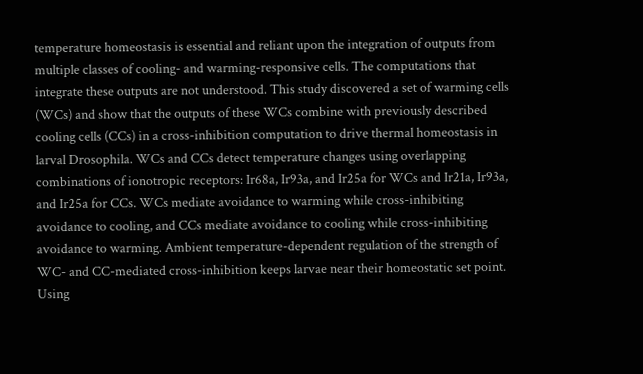temperature homeostasis is essential and reliant upon the integration of outputs from multiple classes of cooling- and warming-responsive cells. The computations that integrate these outputs are not understood. This study discovered a set of warming cells (WCs) and show that the outputs of these WCs combine with previously described cooling cells (CCs) in a cross-inhibition computation to drive thermal homeostasis in larval Drosophila. WCs and CCs detect temperature changes using overlapping combinations of ionotropic receptors: Ir68a, Ir93a, and Ir25a for WCs and Ir21a, Ir93a, and Ir25a for CCs. WCs mediate avoidance to warming while cross-inhibiting avoidance to cooling, and CCs mediate avoidance to cooling while cross-inhibiting avoidance to warming. Ambient temperature-dependent regulation of the strength of WC- and CC-mediated cross-inhibition keeps larvae near their homeostatic set point. Using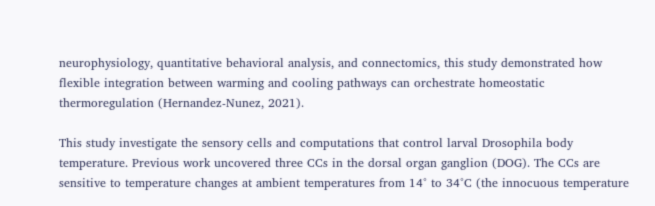neurophysiology, quantitative behavioral analysis, and connectomics, this study demonstrated how flexible integration between warming and cooling pathways can orchestrate homeostatic thermoregulation (Hernandez-Nunez, 2021).

This study investigate the sensory cells and computations that control larval Drosophila body temperature. Previous work uncovered three CCs in the dorsal organ ganglion (DOG). The CCs are sensitive to temperature changes at ambient temperatures from 14° to 34°C (the innocuous temperature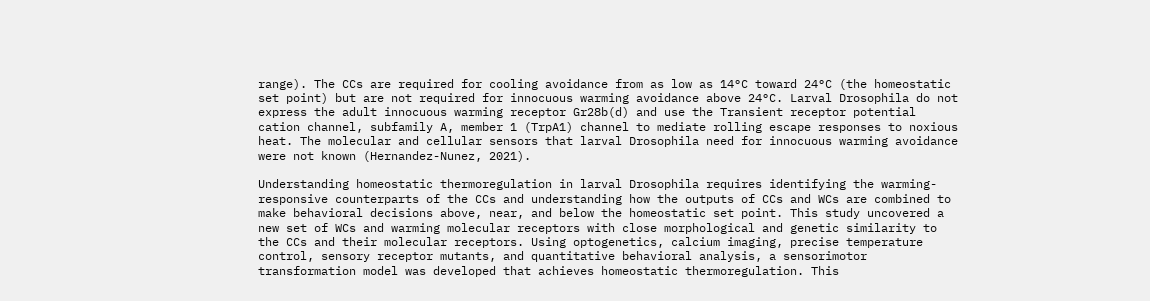range). The CCs are required for cooling avoidance from as low as 14°C toward 24°C (the homeostatic set point) but are not required for innocuous warming avoidance above 24°C. Larval Drosophila do not express the adult innocuous warming receptor Gr28b(d) and use the Transient receptor potential cation channel, subfamily A, member 1 (TrpA1) channel to mediate rolling escape responses to noxious heat. The molecular and cellular sensors that larval Drosophila need for innocuous warming avoidance were not known (Hernandez-Nunez, 2021).

Understanding homeostatic thermoregulation in larval Drosophila requires identifying the warming-responsive counterparts of the CCs and understanding how the outputs of CCs and WCs are combined to make behavioral decisions above, near, and below the homeostatic set point. This study uncovered a new set of WCs and warming molecular receptors with close morphological and genetic similarity to the CCs and their molecular receptors. Using optogenetics, calcium imaging, precise temperature control, sensory receptor mutants, and quantitative behavioral analysis, a sensorimotor transformation model was developed that achieves homeostatic thermoregulation. This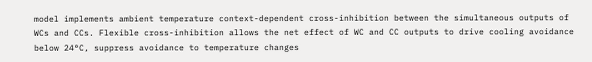model implements ambient temperature context-dependent cross-inhibition between the simultaneous outputs of WCs and CCs. Flexible cross-inhibition allows the net effect of WC and CC outputs to drive cooling avoidance below 24°C, suppress avoidance to temperature changes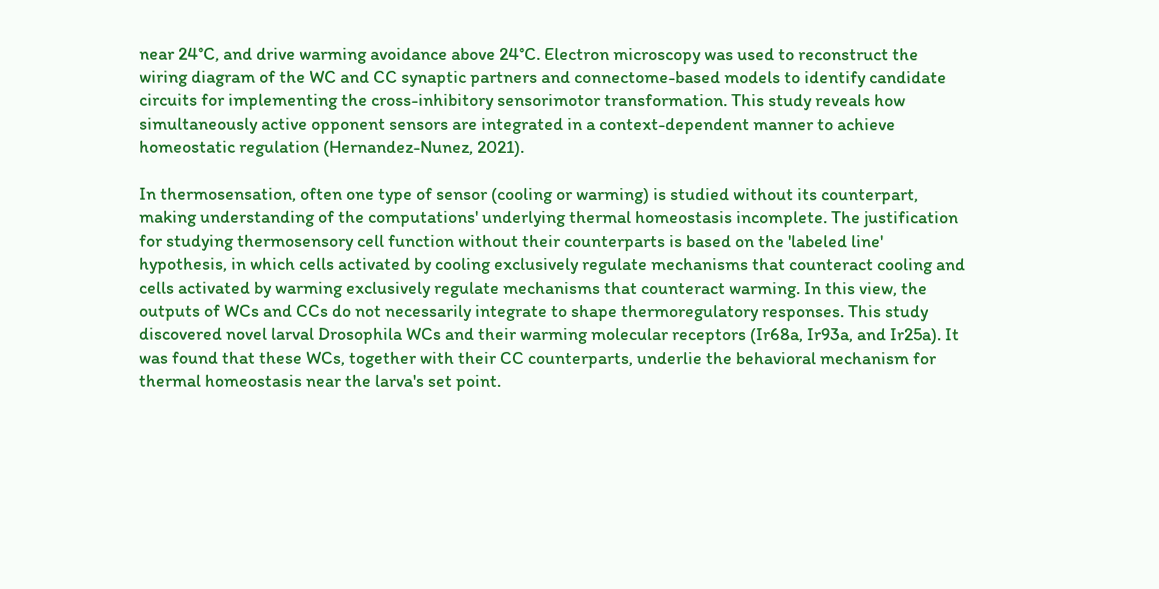near 24°C, and drive warming avoidance above 24°C. Electron microscopy was used to reconstruct the wiring diagram of the WC and CC synaptic partners and connectome-based models to identify candidate circuits for implementing the cross-inhibitory sensorimotor transformation. This study reveals how simultaneously active opponent sensors are integrated in a context-dependent manner to achieve homeostatic regulation (Hernandez-Nunez, 2021).

In thermosensation, often one type of sensor (cooling or warming) is studied without its counterpart, making understanding of the computations' underlying thermal homeostasis incomplete. The justification for studying thermosensory cell function without their counterparts is based on the 'labeled line' hypothesis, in which cells activated by cooling exclusively regulate mechanisms that counteract cooling and cells activated by warming exclusively regulate mechanisms that counteract warming. In this view, the outputs of WCs and CCs do not necessarily integrate to shape thermoregulatory responses. This study discovered novel larval Drosophila WCs and their warming molecular receptors (Ir68a, Ir93a, and Ir25a). It was found that these WCs, together with their CC counterparts, underlie the behavioral mechanism for thermal homeostasis near the larva's set point.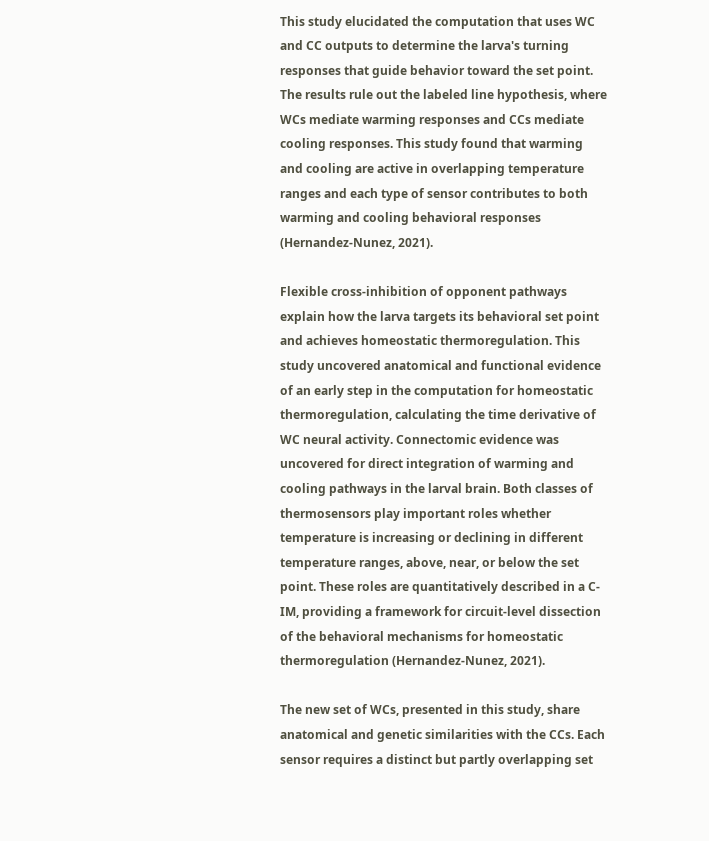This study elucidated the computation that uses WC and CC outputs to determine the larva's turning responses that guide behavior toward the set point. The results rule out the labeled line hypothesis, where WCs mediate warming responses and CCs mediate cooling responses. This study found that warming and cooling are active in overlapping temperature ranges and each type of sensor contributes to both warming and cooling behavioral responses (Hernandez-Nunez, 2021).

Flexible cross-inhibition of opponent pathways explain how the larva targets its behavioral set point and achieves homeostatic thermoregulation. This study uncovered anatomical and functional evidence of an early step in the computation for homeostatic thermoregulation, calculating the time derivative of WC neural activity. Connectomic evidence was uncovered for direct integration of warming and cooling pathways in the larval brain. Both classes of thermosensors play important roles whether temperature is increasing or declining in different temperature ranges, above, near, or below the set point. These roles are quantitatively described in a C-IM, providing a framework for circuit-level dissection of the behavioral mechanisms for homeostatic thermoregulation (Hernandez-Nunez, 2021).

The new set of WCs, presented in this study, share anatomical and genetic similarities with the CCs. Each sensor requires a distinct but partly overlapping set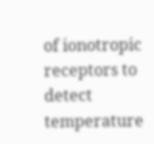of ionotropic receptors to detect temperature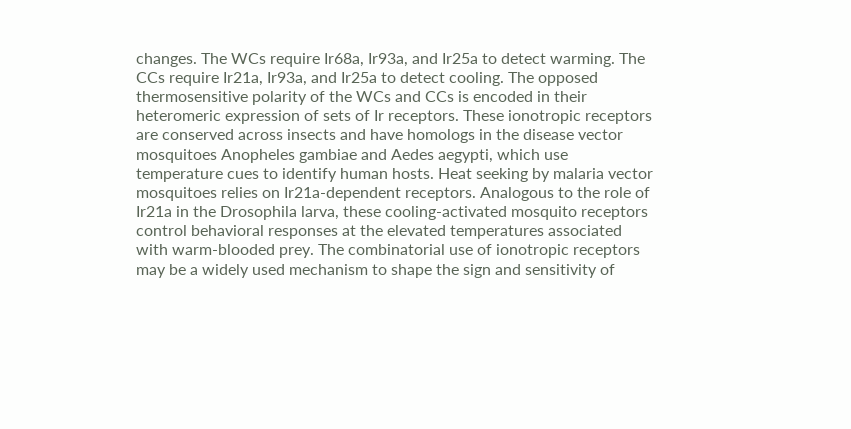changes. The WCs require Ir68a, Ir93a, and Ir25a to detect warming. The CCs require Ir21a, Ir93a, and Ir25a to detect cooling. The opposed thermosensitive polarity of the WCs and CCs is encoded in their heteromeric expression of sets of Ir receptors. These ionotropic receptors are conserved across insects and have homologs in the disease vector mosquitoes Anopheles gambiae and Aedes aegypti, which use temperature cues to identify human hosts. Heat seeking by malaria vector mosquitoes relies on Ir21a-dependent receptors. Analogous to the role of Ir21a in the Drosophila larva, these cooling-activated mosquito receptors control behavioral responses at the elevated temperatures associated with warm-blooded prey. The combinatorial use of ionotropic receptors may be a widely used mechanism to shape the sign and sensitivity of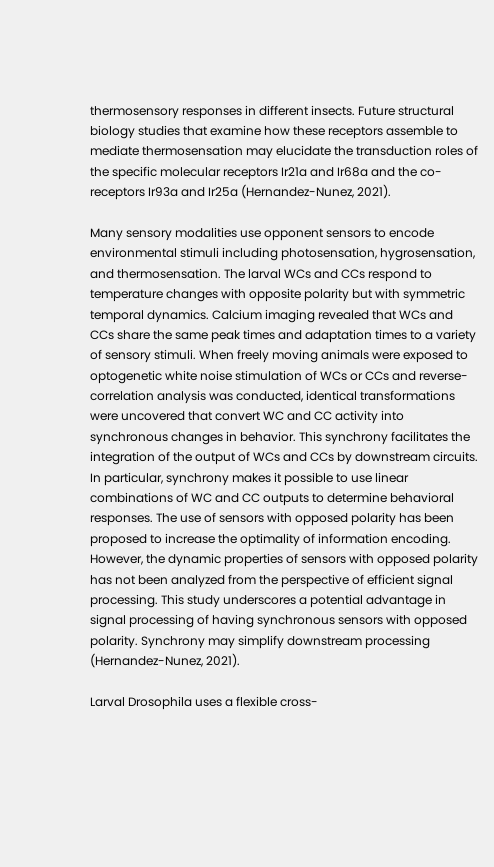thermosensory responses in different insects. Future structural biology studies that examine how these receptors assemble to mediate thermosensation may elucidate the transduction roles of the specific molecular receptors Ir21a and Ir68a and the co-receptors Ir93a and Ir25a (Hernandez-Nunez, 2021).

Many sensory modalities use opponent sensors to encode environmental stimuli including photosensation, hygrosensation, and thermosensation. The larval WCs and CCs respond to temperature changes with opposite polarity but with symmetric temporal dynamics. Calcium imaging revealed that WCs and CCs share the same peak times and adaptation times to a variety of sensory stimuli. When freely moving animals were exposed to optogenetic white noise stimulation of WCs or CCs and reverse-correlation analysis was conducted, identical transformations were uncovered that convert WC and CC activity into synchronous changes in behavior. This synchrony facilitates the integration of the output of WCs and CCs by downstream circuits. In particular, synchrony makes it possible to use linear combinations of WC and CC outputs to determine behavioral responses. The use of sensors with opposed polarity has been proposed to increase the optimality of information encoding. However, the dynamic properties of sensors with opposed polarity has not been analyzed from the perspective of efficient signal processing. This study underscores a potential advantage in signal processing of having synchronous sensors with opposed polarity. Synchrony may simplify downstream processing (Hernandez-Nunez, 2021).

Larval Drosophila uses a flexible cross-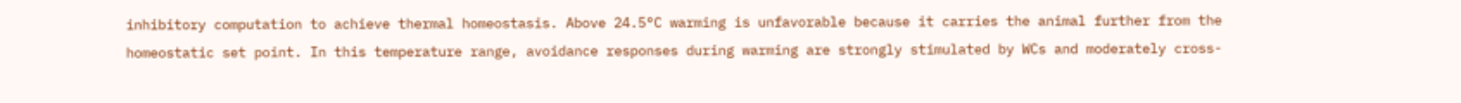inhibitory computation to achieve thermal homeostasis. Above 24.5°C warming is unfavorable because it carries the animal further from the homeostatic set point. In this temperature range, avoidance responses during warming are strongly stimulated by WCs and moderately cross-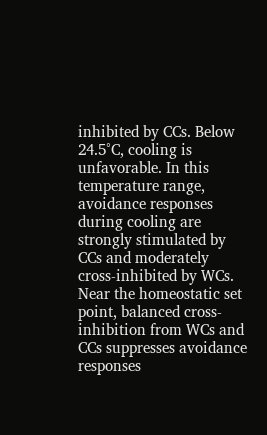inhibited by CCs. Below 24.5°C, cooling is unfavorable. In this temperature range, avoidance responses during cooling are strongly stimulated by CCs and moderately cross-inhibited by WCs. Near the homeostatic set point, balanced cross-inhibition from WCs and CCs suppresses avoidance responses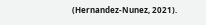(Hernandez-Nunez, 2021).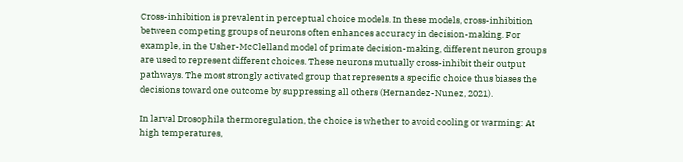Cross-inhibition is prevalent in perceptual choice models. In these models, cross-inhibition between competing groups of neurons often enhances accuracy in decision-making. For example, in the Usher-McClelland model of primate decision-making, different neuron groups are used to represent different choices. These neurons mutually cross-inhibit their output pathways. The most strongly activated group that represents a specific choice thus biases the decisions toward one outcome by suppressing all others (Hernandez-Nunez, 2021).

In larval Drosophila thermoregulation, the choice is whether to avoid cooling or warming: At high temperatures,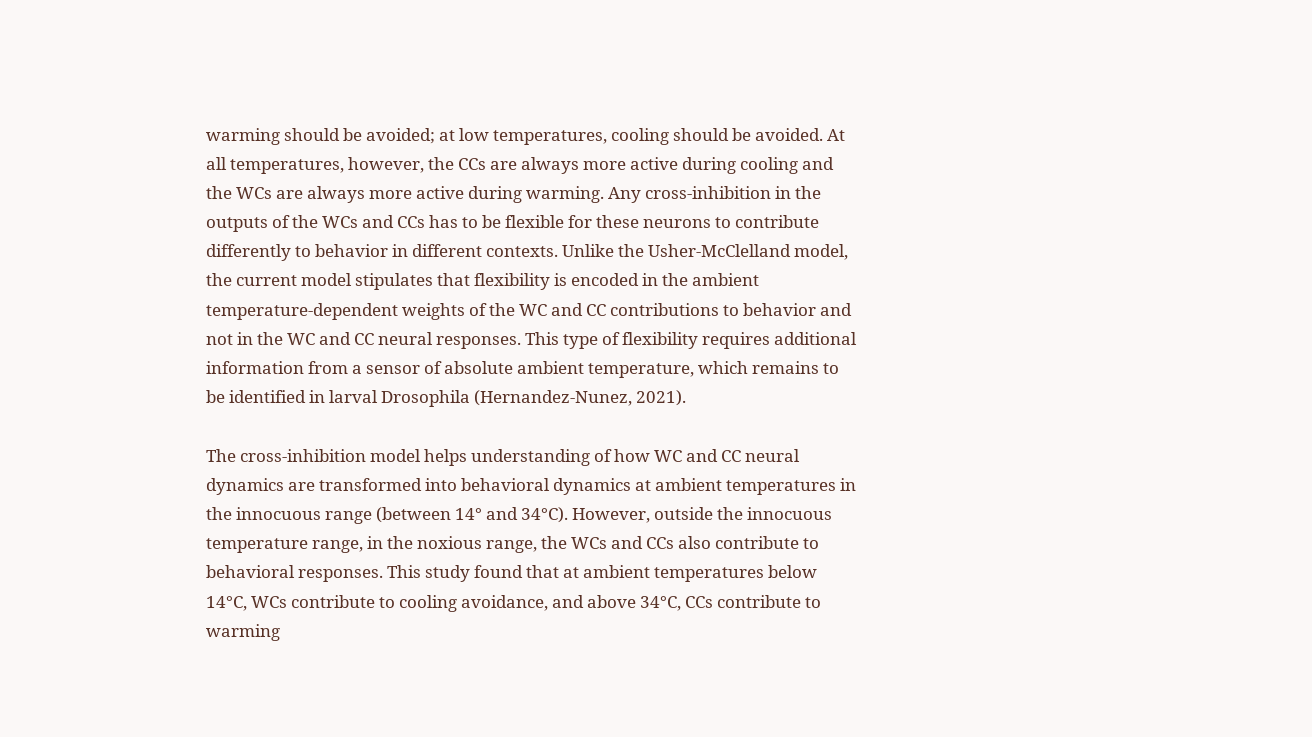warming should be avoided; at low temperatures, cooling should be avoided. At all temperatures, however, the CCs are always more active during cooling and the WCs are always more active during warming. Any cross-inhibition in the outputs of the WCs and CCs has to be flexible for these neurons to contribute differently to behavior in different contexts. Unlike the Usher-McClelland model, the current model stipulates that flexibility is encoded in the ambient temperature-dependent weights of the WC and CC contributions to behavior and not in the WC and CC neural responses. This type of flexibility requires additional information from a sensor of absolute ambient temperature, which remains to be identified in larval Drosophila (Hernandez-Nunez, 2021).

The cross-inhibition model helps understanding of how WC and CC neural dynamics are transformed into behavioral dynamics at ambient temperatures in the innocuous range (between 14° and 34°C). However, outside the innocuous temperature range, in the noxious range, the WCs and CCs also contribute to behavioral responses. This study found that at ambient temperatures below 14°C, WCs contribute to cooling avoidance, and above 34°C, CCs contribute to warming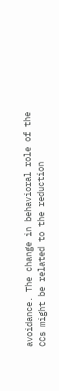avoidance. The change in behavioral role of the CCs might be related to the reduction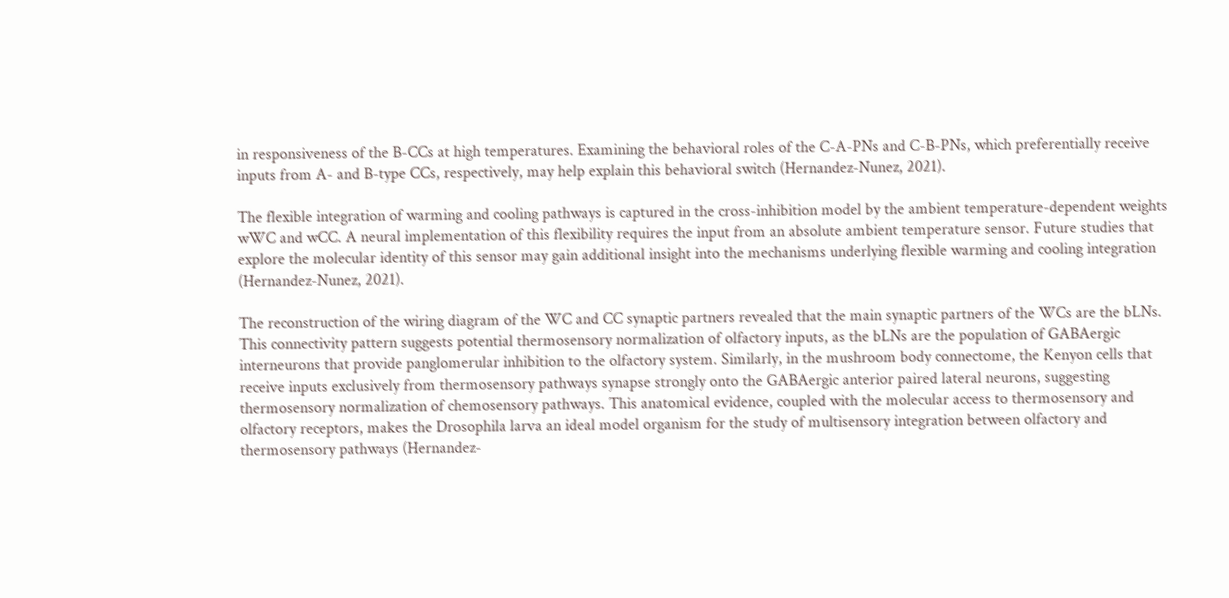in responsiveness of the B-CCs at high temperatures. Examining the behavioral roles of the C-A-PNs and C-B-PNs, which preferentially receive inputs from A- and B-type CCs, respectively, may help explain this behavioral switch (Hernandez-Nunez, 2021).

The flexible integration of warming and cooling pathways is captured in the cross-inhibition model by the ambient temperature-dependent weights wWC and wCC. A neural implementation of this flexibility requires the input from an absolute ambient temperature sensor. Future studies that explore the molecular identity of this sensor may gain additional insight into the mechanisms underlying flexible warming and cooling integration (Hernandez-Nunez, 2021).

The reconstruction of the wiring diagram of the WC and CC synaptic partners revealed that the main synaptic partners of the WCs are the bLNs. This connectivity pattern suggests potential thermosensory normalization of olfactory inputs, as the bLNs are the population of GABAergic interneurons that provide panglomerular inhibition to the olfactory system. Similarly, in the mushroom body connectome, the Kenyon cells that receive inputs exclusively from thermosensory pathways synapse strongly onto the GABAergic anterior paired lateral neurons, suggesting thermosensory normalization of chemosensory pathways. This anatomical evidence, coupled with the molecular access to thermosensory and olfactory receptors, makes the Drosophila larva an ideal model organism for the study of multisensory integration between olfactory and thermosensory pathways (Hernandez-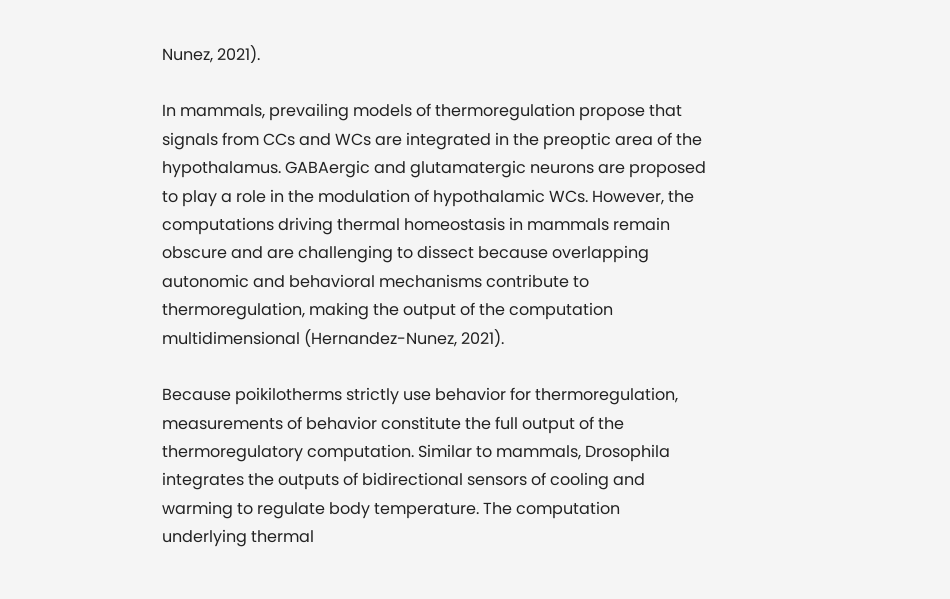Nunez, 2021).

In mammals, prevailing models of thermoregulation propose that signals from CCs and WCs are integrated in the preoptic area of the hypothalamus. GABAergic and glutamatergic neurons are proposed to play a role in the modulation of hypothalamic WCs. However, the computations driving thermal homeostasis in mammals remain obscure and are challenging to dissect because overlapping autonomic and behavioral mechanisms contribute to thermoregulation, making the output of the computation multidimensional (Hernandez-Nunez, 2021).

Because poikilotherms strictly use behavior for thermoregulation, measurements of behavior constitute the full output of the thermoregulatory computation. Similar to mammals, Drosophila integrates the outputs of bidirectional sensors of cooling and warming to regulate body temperature. The computation underlying thermal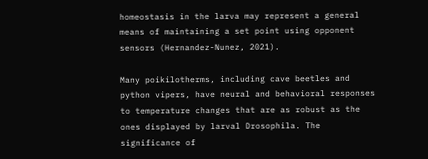homeostasis in the larva may represent a general means of maintaining a set point using opponent sensors (Hernandez-Nunez, 2021).

Many poikilotherms, including cave beetles and python vipers, have neural and behavioral responses to temperature changes that are as robust as the ones displayed by larval Drosophila. The significance of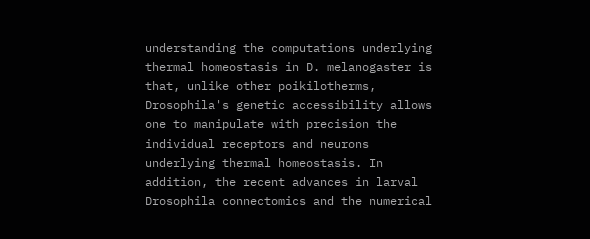understanding the computations underlying thermal homeostasis in D. melanogaster is that, unlike other poikilotherms, Drosophila's genetic accessibility allows one to manipulate with precision the individual receptors and neurons underlying thermal homeostasis. In addition, the recent advances in larval Drosophila connectomics and the numerical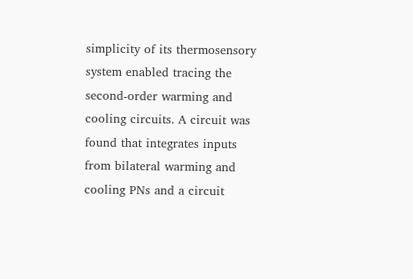simplicity of its thermosensory system enabled tracing the second-order warming and cooling circuits. A circuit was found that integrates inputs from bilateral warming and cooling PNs and a circuit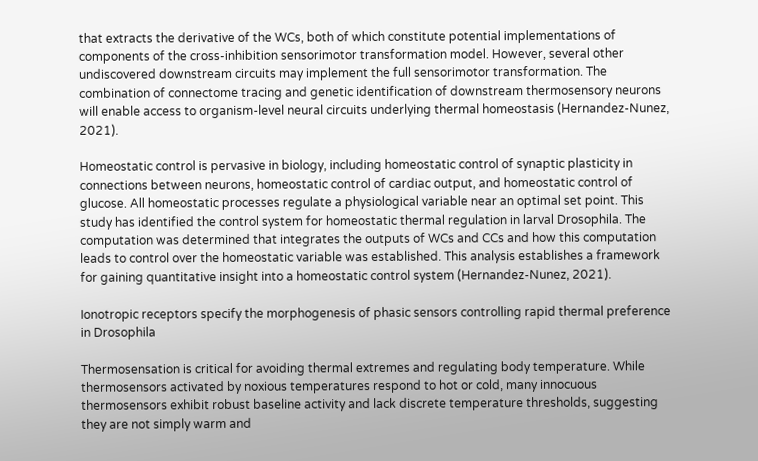that extracts the derivative of the WCs, both of which constitute potential implementations of components of the cross-inhibition sensorimotor transformation model. However, several other undiscovered downstream circuits may implement the full sensorimotor transformation. The combination of connectome tracing and genetic identification of downstream thermosensory neurons will enable access to organism-level neural circuits underlying thermal homeostasis (Hernandez-Nunez, 2021).

Homeostatic control is pervasive in biology, including homeostatic control of synaptic plasticity in connections between neurons, homeostatic control of cardiac output, and homeostatic control of glucose. All homeostatic processes regulate a physiological variable near an optimal set point. This study has identified the control system for homeostatic thermal regulation in larval Drosophila. The computation was determined that integrates the outputs of WCs and CCs and how this computation leads to control over the homeostatic variable was established. This analysis establishes a framework for gaining quantitative insight into a homeostatic control system (Hernandez-Nunez, 2021).

Ionotropic receptors specify the morphogenesis of phasic sensors controlling rapid thermal preference in Drosophila

Thermosensation is critical for avoiding thermal extremes and regulating body temperature. While thermosensors activated by noxious temperatures respond to hot or cold, many innocuous thermosensors exhibit robust baseline activity and lack discrete temperature thresholds, suggesting they are not simply warm and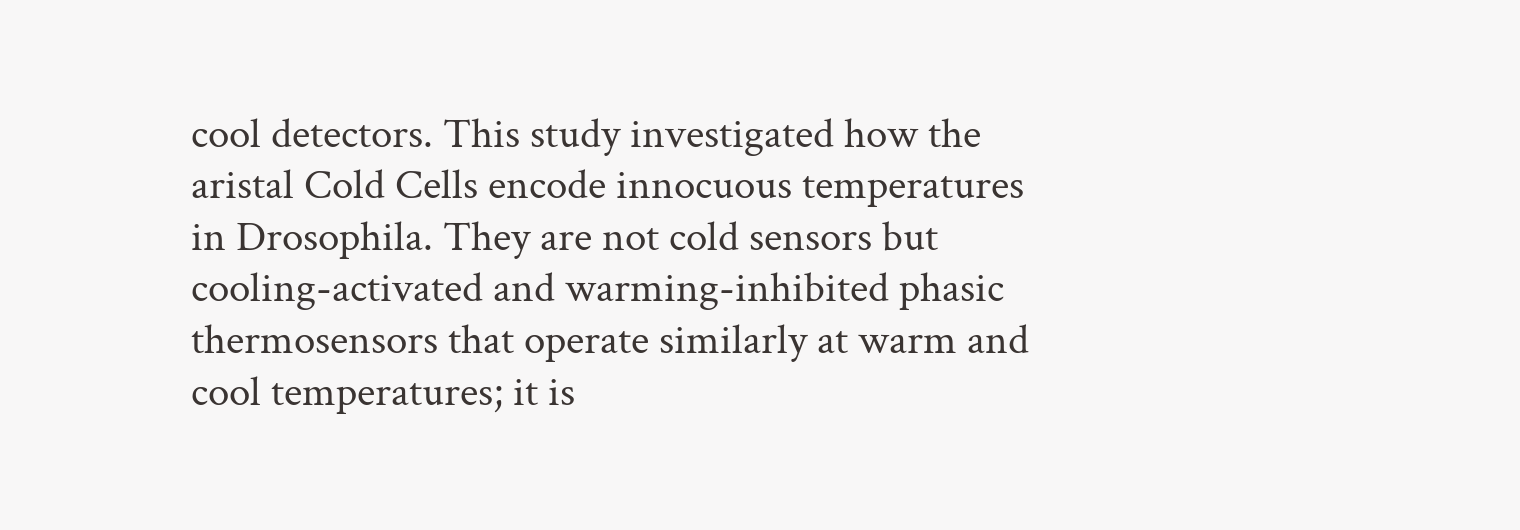cool detectors. This study investigated how the aristal Cold Cells encode innocuous temperatures in Drosophila. They are not cold sensors but cooling-activated and warming-inhibited phasic thermosensors that operate similarly at warm and cool temperatures; it is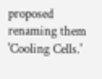proposed renaming them 'Cooling Cells.'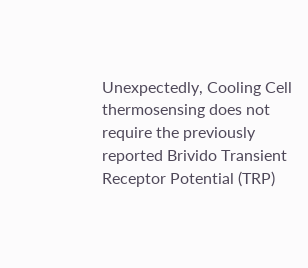Unexpectedly, Cooling Cell thermosensing does not require the previously reported Brivido Transient Receptor Potential (TRP)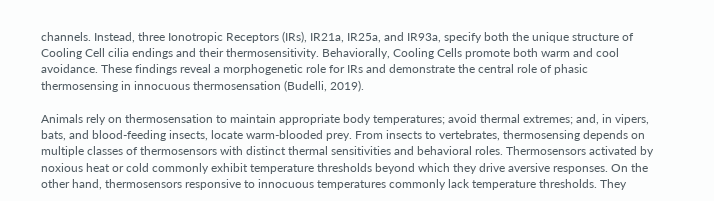channels. Instead, three Ionotropic Receptors (IRs), IR21a, IR25a, and IR93a, specify both the unique structure of Cooling Cell cilia endings and their thermosensitivity. Behaviorally, Cooling Cells promote both warm and cool avoidance. These findings reveal a morphogenetic role for IRs and demonstrate the central role of phasic thermosensing in innocuous thermosensation (Budelli, 2019).

Animals rely on thermosensation to maintain appropriate body temperatures; avoid thermal extremes; and, in vipers, bats, and blood-feeding insects, locate warm-blooded prey. From insects to vertebrates, thermosensing depends on multiple classes of thermosensors with distinct thermal sensitivities and behavioral roles. Thermosensors activated by noxious heat or cold commonly exhibit temperature thresholds beyond which they drive aversive responses. On the other hand, thermosensors responsive to innocuous temperatures commonly lack temperature thresholds. They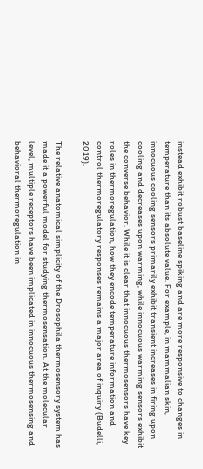instead exhibit robust baseline spiking and are more responsive to changes in temperature than its absolute value. For example, in mammalian skin, innocuous cooling sensors primarily exhibit transient increases in firing upon cooling and decreases upon warming, while innocuous warming sensors exhibit the converse behavior. While it is clear that innocuous thermosensors have key roles in thermoregulation, how they encode temperature information and control thermoregulatory responses remains a major area of inquiry (Budelli, 2019).

The relative anatomical simplicity of the Drosophila thermosensory system has made it a powerful model for studying thermosensation. At the molecular level, multiple receptors have been implicated in innocuous thermosensing and behavioral thermoregulation in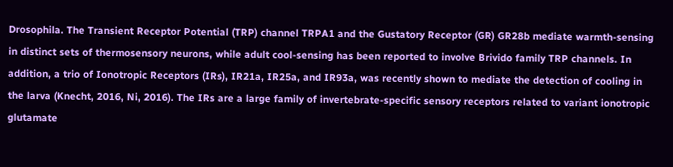Drosophila. The Transient Receptor Potential (TRP) channel TRPA1 and the Gustatory Receptor (GR) GR28b mediate warmth-sensing in distinct sets of thermosensory neurons, while adult cool-sensing has been reported to involve Brivido family TRP channels. In addition, a trio of Ionotropic Receptors (IRs), IR21a, IR25a, and IR93a, was recently shown to mediate the detection of cooling in the larva (Knecht, 2016, Ni, 2016). The IRs are a large family of invertebrate-specific sensory receptors related to variant ionotropic glutamate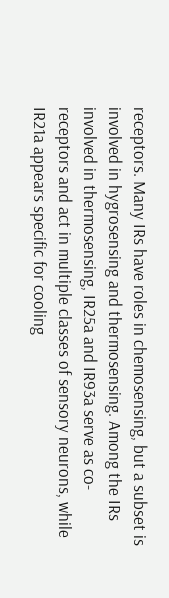receptors. Many IRs have roles in chemosensing, but a subset is involved in hygrosensing and thermosensing. Among the IRs involved in thermosensing, IR25a and IR93a serve as co-receptors and act in multiple classes of sensory neurons, while IR21a appears specific for cooling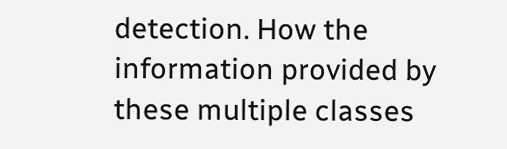detection. How the information provided by these multiple classes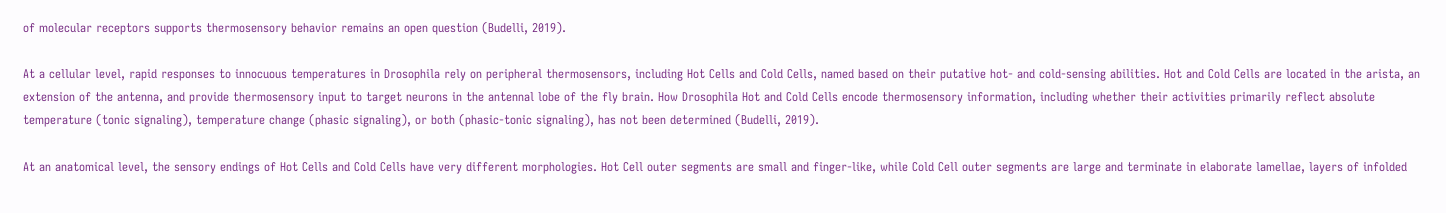of molecular receptors supports thermosensory behavior remains an open question (Budelli, 2019).

At a cellular level, rapid responses to innocuous temperatures in Drosophila rely on peripheral thermosensors, including Hot Cells and Cold Cells, named based on their putative hot- and cold-sensing abilities. Hot and Cold Cells are located in the arista, an extension of the antenna, and provide thermosensory input to target neurons in the antennal lobe of the fly brain. How Drosophila Hot and Cold Cells encode thermosensory information, including whether their activities primarily reflect absolute temperature (tonic signaling), temperature change (phasic signaling), or both (phasic-tonic signaling), has not been determined (Budelli, 2019).

At an anatomical level, the sensory endings of Hot Cells and Cold Cells have very different morphologies. Hot Cell outer segments are small and finger-like, while Cold Cell outer segments are large and terminate in elaborate lamellae, layers of infolded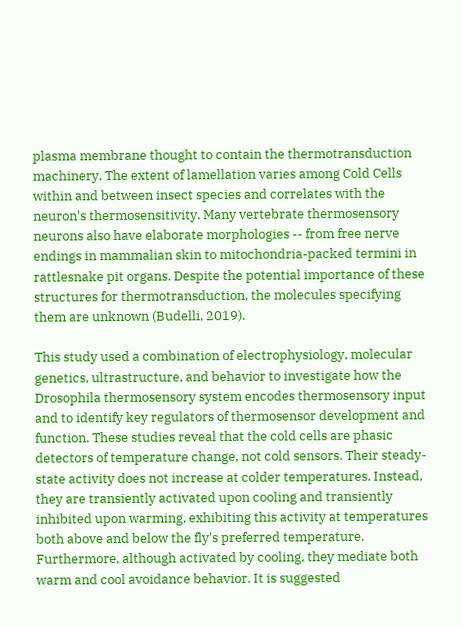plasma membrane thought to contain the thermotransduction machinery. The extent of lamellation varies among Cold Cells within and between insect species and correlates with the neuron's thermosensitivity. Many vertebrate thermosensory neurons also have elaborate morphologies -- from free nerve endings in mammalian skin to mitochondria-packed termini in rattlesnake pit organs. Despite the potential importance of these structures for thermotransduction, the molecules specifying them are unknown (Budelli, 2019).

This study used a combination of electrophysiology, molecular genetics, ultrastructure, and behavior to investigate how the Drosophila thermosensory system encodes thermosensory input and to identify key regulators of thermosensor development and function. These studies reveal that the cold cells are phasic detectors of temperature change, not cold sensors. Their steady-state activity does not increase at colder temperatures. Instead, they are transiently activated upon cooling and transiently inhibited upon warming, exhibiting this activity at temperatures both above and below the fly's preferred temperature. Furthermore, although activated by cooling, they mediate both warm and cool avoidance behavior. It is suggested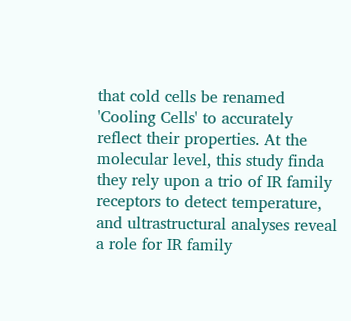that cold cells be renamed 'Cooling Cells' to accurately reflect their properties. At the molecular level, this study finda they rely upon a trio of IR family receptors to detect temperature, and ultrastructural analyses reveal a role for IR family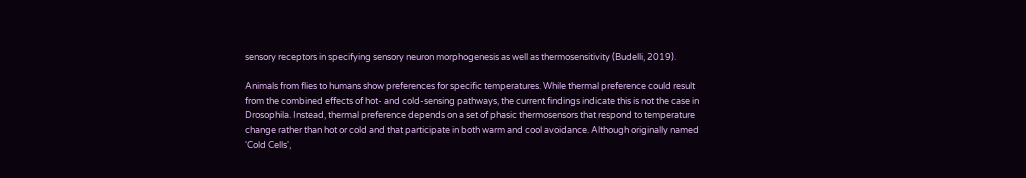sensory receptors in specifying sensory neuron morphogenesis as well as thermosensitivity (Budelli, 2019).

Animals from flies to humans show preferences for specific temperatures. While thermal preference could result from the combined effects of hot- and cold-sensing pathways, the current findings indicate this is not the case in Drosophila. Instead, thermal preference depends on a set of phasic thermosensors that respond to temperature change rather than hot or cold and that participate in both warm and cool avoidance. Although originally named 'Cold Cells',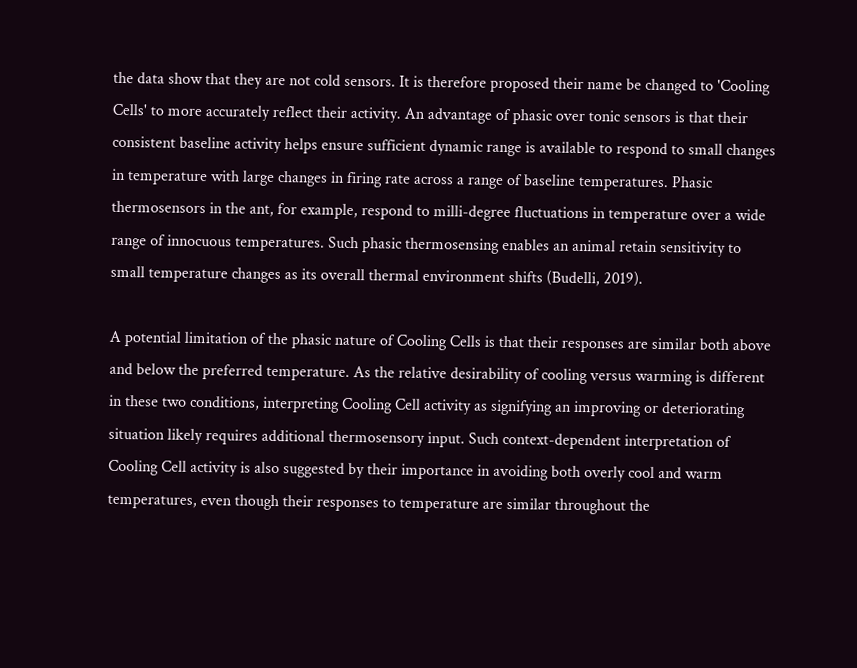the data show that they are not cold sensors. It is therefore proposed their name be changed to 'Cooling Cells' to more accurately reflect their activity. An advantage of phasic over tonic sensors is that their consistent baseline activity helps ensure sufficient dynamic range is available to respond to small changes in temperature with large changes in firing rate across a range of baseline temperatures. Phasic thermosensors in the ant, for example, respond to milli-degree fluctuations in temperature over a wide range of innocuous temperatures. Such phasic thermosensing enables an animal retain sensitivity to small temperature changes as its overall thermal environment shifts (Budelli, 2019).

A potential limitation of the phasic nature of Cooling Cells is that their responses are similar both above and below the preferred temperature. As the relative desirability of cooling versus warming is different in these two conditions, interpreting Cooling Cell activity as signifying an improving or deteriorating situation likely requires additional thermosensory input. Such context-dependent interpretation of Cooling Cell activity is also suggested by their importance in avoiding both overly cool and warm temperatures, even though their responses to temperature are similar throughout the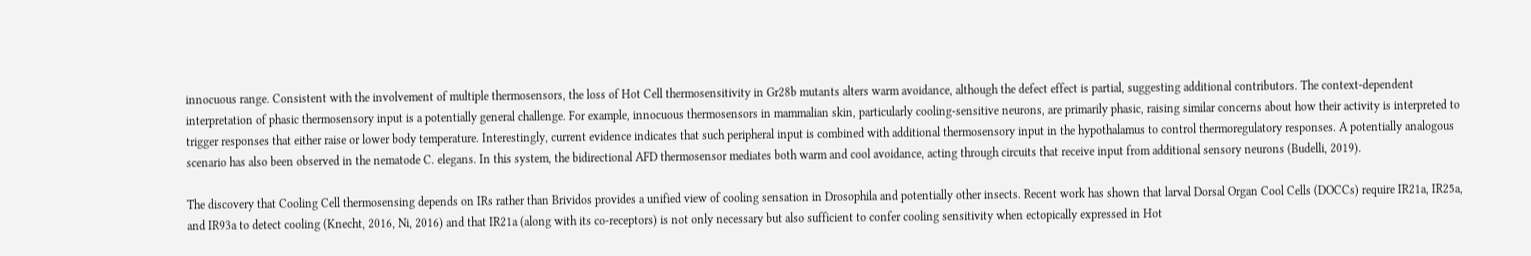innocuous range. Consistent with the involvement of multiple thermosensors, the loss of Hot Cell thermosensitivity in Gr28b mutants alters warm avoidance, although the defect effect is partial, suggesting additional contributors. The context-dependent interpretation of phasic thermosensory input is a potentially general challenge. For example, innocuous thermosensors in mammalian skin, particularly cooling-sensitive neurons, are primarily phasic, raising similar concerns about how their activity is interpreted to trigger responses that either raise or lower body temperature. Interestingly, current evidence indicates that such peripheral input is combined with additional thermosensory input in the hypothalamus to control thermoregulatory responses. A potentially analogous scenario has also been observed in the nematode C. elegans. In this system, the bidirectional AFD thermosensor mediates both warm and cool avoidance, acting through circuits that receive input from additional sensory neurons (Budelli, 2019).

The discovery that Cooling Cell thermosensing depends on IRs rather than Brividos provides a unified view of cooling sensation in Drosophila and potentially other insects. Recent work has shown that larval Dorsal Organ Cool Cells (DOCCs) require IR21a, IR25a, and IR93a to detect cooling (Knecht, 2016, Ni, 2016) and that IR21a (along with its co-receptors) is not only necessary but also sufficient to confer cooling sensitivity when ectopically expressed in Hot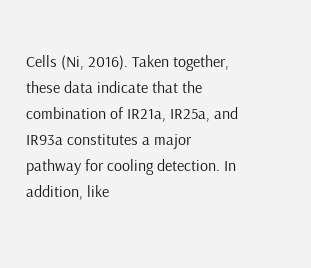Cells (Ni, 2016). Taken together, these data indicate that the combination of IR21a, IR25a, and IR93a constitutes a major pathway for cooling detection. In addition, like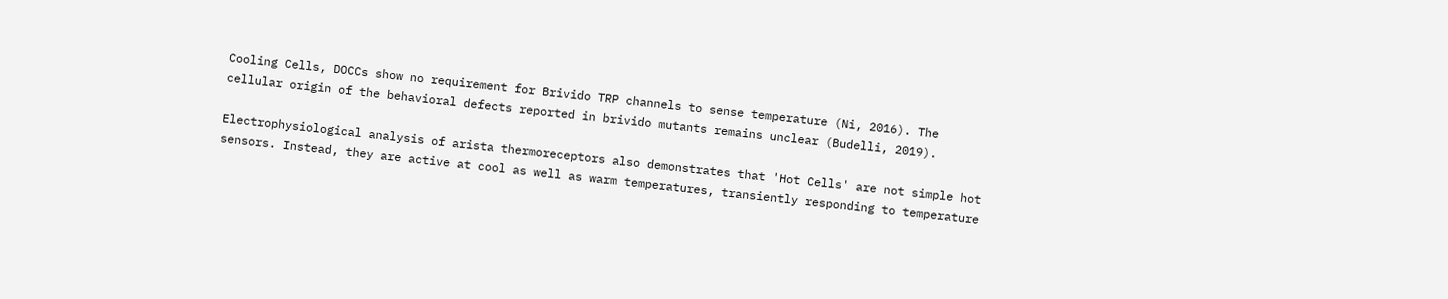Cooling Cells, DOCCs show no requirement for Brivido TRP channels to sense temperature (Ni, 2016). The cellular origin of the behavioral defects reported in brivido mutants remains unclear (Budelli, 2019).

Electrophysiological analysis of arista thermoreceptors also demonstrates that 'Hot Cells' are not simple hot sensors. Instead, they are active at cool as well as warm temperatures, transiently responding to temperature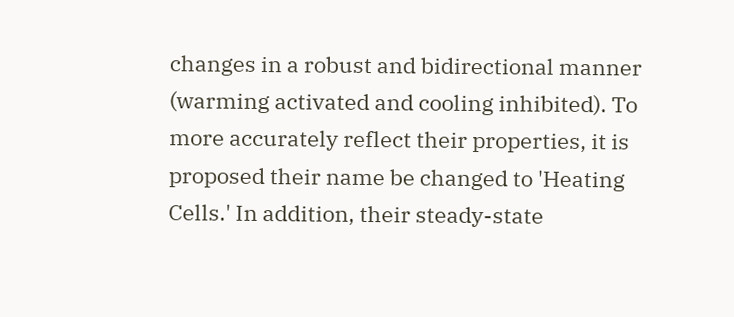changes in a robust and bidirectional manner (warming activated and cooling inhibited). To more accurately reflect their properties, it is proposed their name be changed to 'Heating Cells.' In addition, their steady-state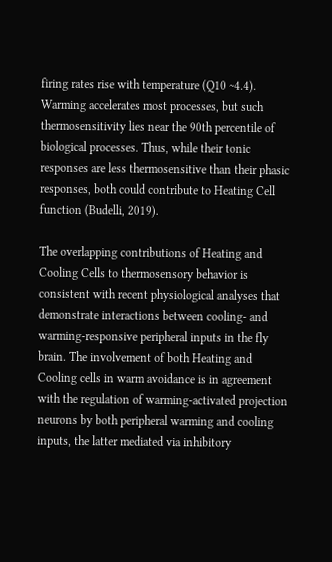firing rates rise with temperature (Q10 ~4.4). Warming accelerates most processes, but such thermosensitivity lies near the 90th percentile of biological processes. Thus, while their tonic responses are less thermosensitive than their phasic responses, both could contribute to Heating Cell function (Budelli, 2019).

The overlapping contributions of Heating and Cooling Cells to thermosensory behavior is consistent with recent physiological analyses that demonstrate interactions between cooling- and warming-responsive peripheral inputs in the fly brain. The involvement of both Heating and Cooling cells in warm avoidance is in agreement with the regulation of warming-activated projection neurons by both peripheral warming and cooling inputs, the latter mediated via inhibitory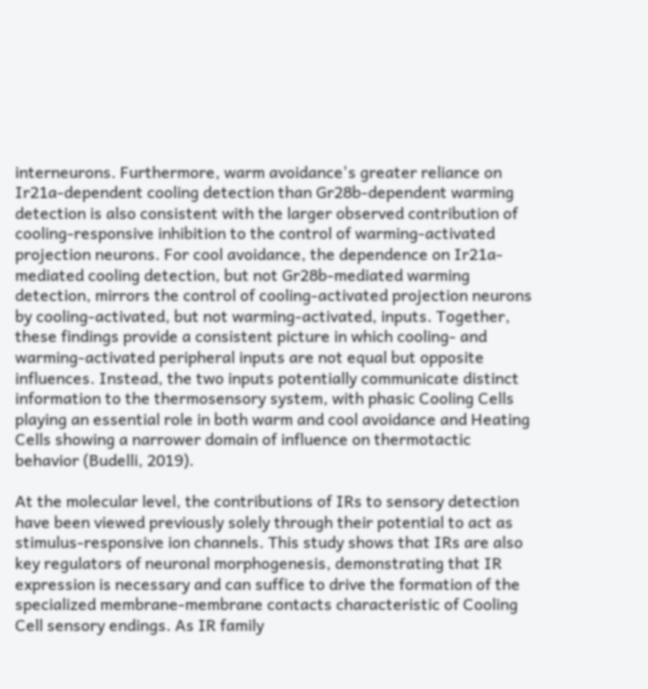interneurons. Furthermore, warm avoidance's greater reliance on Ir21a-dependent cooling detection than Gr28b-dependent warming detection is also consistent with the larger observed contribution of cooling-responsive inhibition to the control of warming-activated projection neurons. For cool avoidance, the dependence on Ir21a-mediated cooling detection, but not Gr28b-mediated warming detection, mirrors the control of cooling-activated projection neurons by cooling-activated, but not warming-activated, inputs. Together, these findings provide a consistent picture in which cooling- and warming-activated peripheral inputs are not equal but opposite influences. Instead, the two inputs potentially communicate distinct information to the thermosensory system, with phasic Cooling Cells playing an essential role in both warm and cool avoidance and Heating Cells showing a narrower domain of influence on thermotactic behavior (Budelli, 2019).

At the molecular level, the contributions of IRs to sensory detection have been viewed previously solely through their potential to act as stimulus-responsive ion channels. This study shows that IRs are also key regulators of neuronal morphogenesis, demonstrating that IR expression is necessary and can suffice to drive the formation of the specialized membrane-membrane contacts characteristic of Cooling Cell sensory endings. As IR family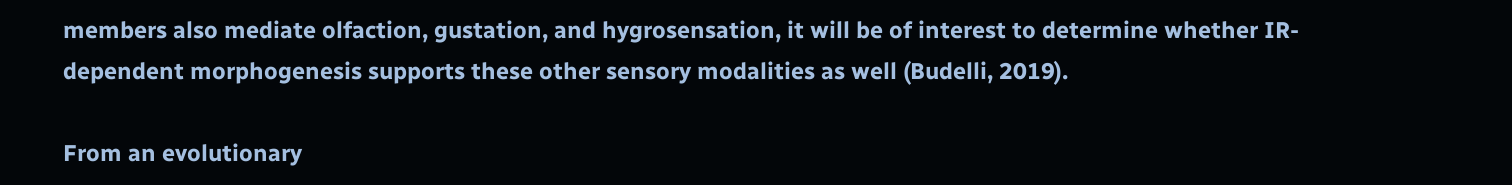members also mediate olfaction, gustation, and hygrosensation, it will be of interest to determine whether IR-dependent morphogenesis supports these other sensory modalities as well (Budelli, 2019).

From an evolutionary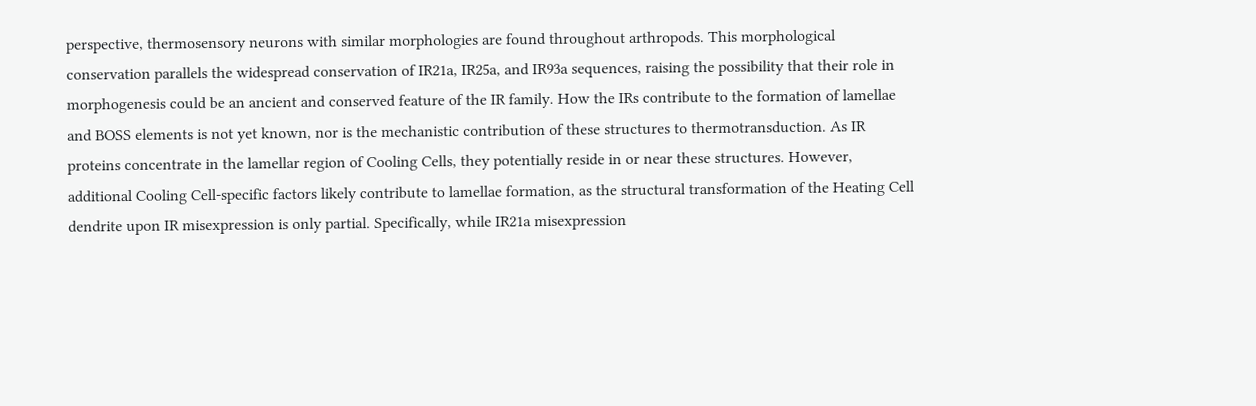perspective, thermosensory neurons with similar morphologies are found throughout arthropods. This morphological conservation parallels the widespread conservation of IR21a, IR25a, and IR93a sequences, raising the possibility that their role in morphogenesis could be an ancient and conserved feature of the IR family. How the IRs contribute to the formation of lamellae and BOSS elements is not yet known, nor is the mechanistic contribution of these structures to thermotransduction. As IR proteins concentrate in the lamellar region of Cooling Cells, they potentially reside in or near these structures. However, additional Cooling Cell-specific factors likely contribute to lamellae formation, as the structural transformation of the Heating Cell dendrite upon IR misexpression is only partial. Specifically, while IR21a misexpression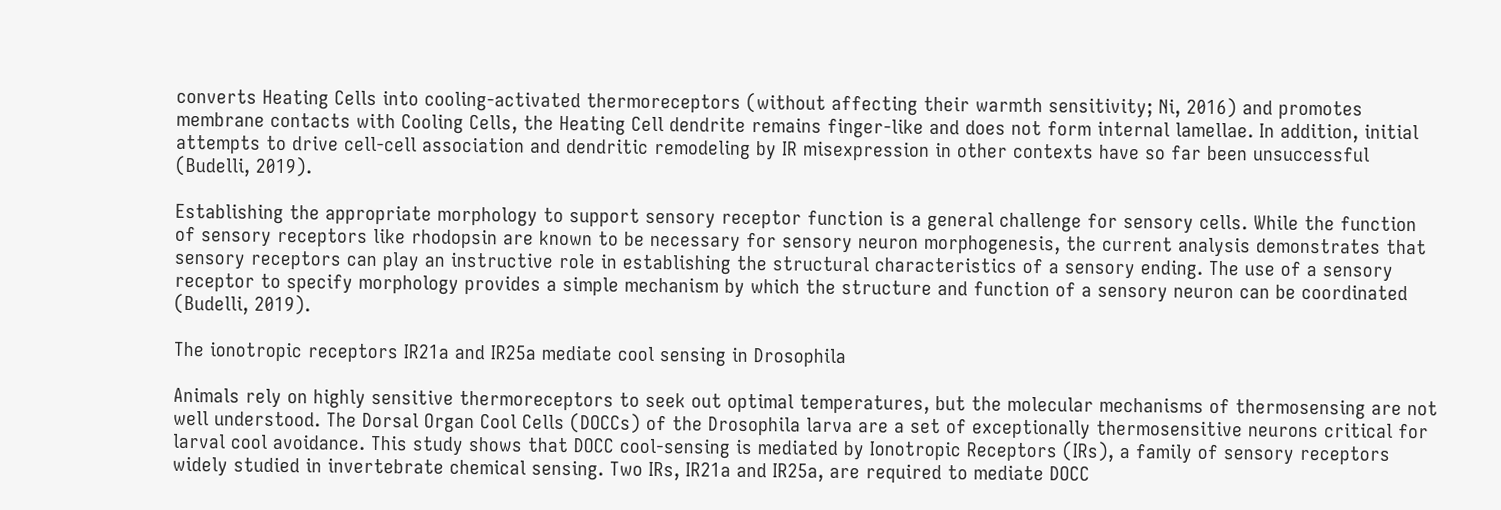converts Heating Cells into cooling-activated thermoreceptors (without affecting their warmth sensitivity; Ni, 2016) and promotes membrane contacts with Cooling Cells, the Heating Cell dendrite remains finger-like and does not form internal lamellae. In addition, initial attempts to drive cell-cell association and dendritic remodeling by IR misexpression in other contexts have so far been unsuccessful (Budelli, 2019).

Establishing the appropriate morphology to support sensory receptor function is a general challenge for sensory cells. While the function of sensory receptors like rhodopsin are known to be necessary for sensory neuron morphogenesis, the current analysis demonstrates that sensory receptors can play an instructive role in establishing the structural characteristics of a sensory ending. The use of a sensory receptor to specify morphology provides a simple mechanism by which the structure and function of a sensory neuron can be coordinated (Budelli, 2019).

The ionotropic receptors IR21a and IR25a mediate cool sensing in Drosophila

Animals rely on highly sensitive thermoreceptors to seek out optimal temperatures, but the molecular mechanisms of thermosensing are not well understood. The Dorsal Organ Cool Cells (DOCCs) of the Drosophila larva are a set of exceptionally thermosensitive neurons critical for larval cool avoidance. This study shows that DOCC cool-sensing is mediated by Ionotropic Receptors (IRs), a family of sensory receptors widely studied in invertebrate chemical sensing. Two IRs, IR21a and IR25a, are required to mediate DOCC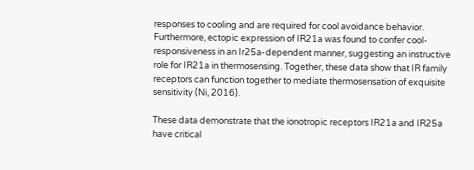responses to cooling and are required for cool avoidance behavior. Furthermore, ectopic expression of IR21a was found to confer cool-responsiveness in an Ir25a-dependent manner, suggesting an instructive role for IR21a in thermosensing. Together, these data show that IR family receptors can function together to mediate thermosensation of exquisite sensitivity (Ni, 2016).

These data demonstrate that the ionotropic receptors IR21a and IR25a have critical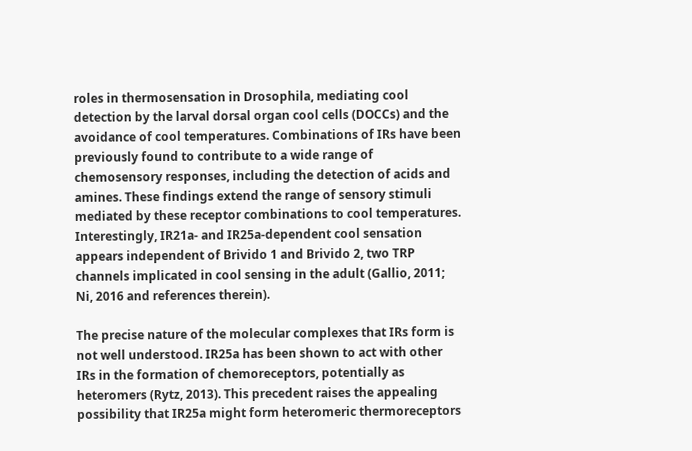roles in thermosensation in Drosophila, mediating cool detection by the larval dorsal organ cool cells (DOCCs) and the avoidance of cool temperatures. Combinations of IRs have been previously found to contribute to a wide range of chemosensory responses, including the detection of acids and amines. These findings extend the range of sensory stimuli mediated by these receptor combinations to cool temperatures. Interestingly, IR21a- and IR25a-dependent cool sensation appears independent of Brivido 1 and Brivido 2, two TRP channels implicated in cool sensing in the adult (Gallio, 2011; Ni, 2016 and references therein).

The precise nature of the molecular complexes that IRs form is not well understood. IR25a has been shown to act with other IRs in the formation of chemoreceptors, potentially as heteromers (Rytz, 2013). This precedent raises the appealing possibility that IR25a might form heteromeric thermoreceptors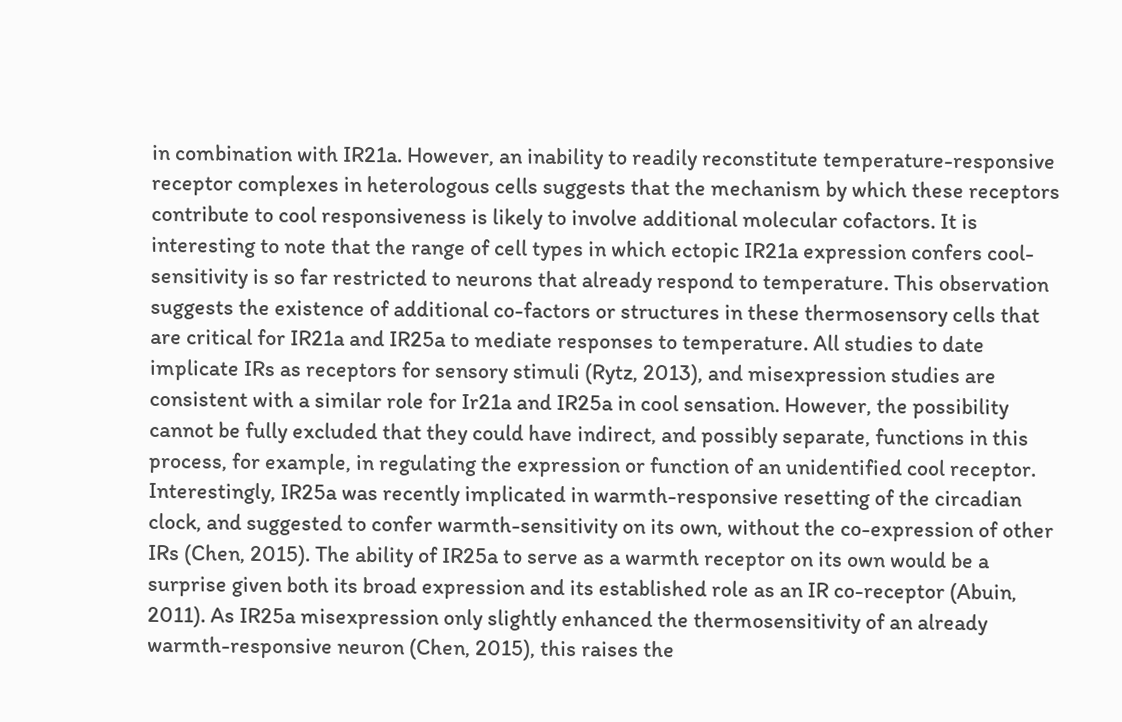in combination with IR21a. However, an inability to readily reconstitute temperature-responsive receptor complexes in heterologous cells suggests that the mechanism by which these receptors contribute to cool responsiveness is likely to involve additional molecular cofactors. It is interesting to note that the range of cell types in which ectopic IR21a expression confers cool-sensitivity is so far restricted to neurons that already respond to temperature. This observation suggests the existence of additional co-factors or structures in these thermosensory cells that are critical for IR21a and IR25a to mediate responses to temperature. All studies to date implicate IRs as receptors for sensory stimuli (Rytz, 2013), and misexpression studies are consistent with a similar role for Ir21a and IR25a in cool sensation. However, the possibility cannot be fully excluded that they could have indirect, and possibly separate, functions in this process, for example, in regulating the expression or function of an unidentified cool receptor. Interestingly, IR25a was recently implicated in warmth-responsive resetting of the circadian clock, and suggested to confer warmth-sensitivity on its own, without the co-expression of other IRs (Chen, 2015). The ability of IR25a to serve as a warmth receptor on its own would be a surprise given both its broad expression and its established role as an IR co-receptor (Abuin, 2011). As IR25a misexpression only slightly enhanced the thermosensitivity of an already warmth-responsive neuron (Chen, 2015), this raises the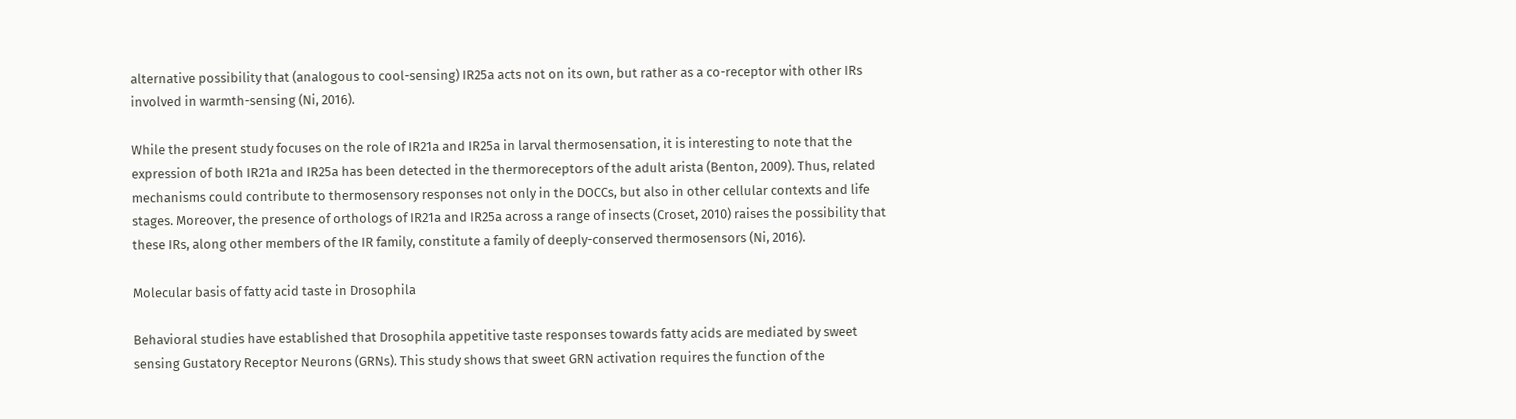alternative possibility that (analogous to cool-sensing) IR25a acts not on its own, but rather as a co-receptor with other IRs involved in warmth-sensing (Ni, 2016).

While the present study focuses on the role of IR21a and IR25a in larval thermosensation, it is interesting to note that the expression of both IR21a and IR25a has been detected in the thermoreceptors of the adult arista (Benton, 2009). Thus, related mechanisms could contribute to thermosensory responses not only in the DOCCs, but also in other cellular contexts and life stages. Moreover, the presence of orthologs of IR21a and IR25a across a range of insects (Croset, 2010) raises the possibility that these IRs, along other members of the IR family, constitute a family of deeply-conserved thermosensors (Ni, 2016).

Molecular basis of fatty acid taste in Drosophila

Behavioral studies have established that Drosophila appetitive taste responses towards fatty acids are mediated by sweet sensing Gustatory Receptor Neurons (GRNs). This study shows that sweet GRN activation requires the function of the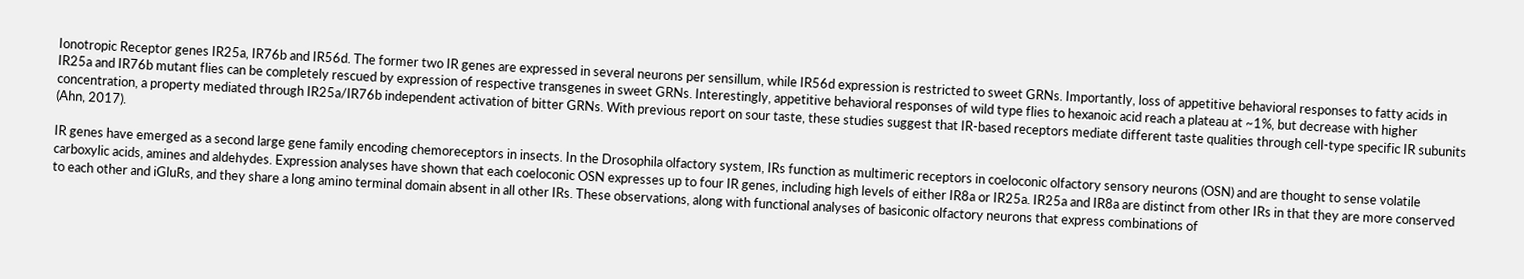Ionotropic Receptor genes IR25a, IR76b and IR56d. The former two IR genes are expressed in several neurons per sensillum, while IR56d expression is restricted to sweet GRNs. Importantly, loss of appetitive behavioral responses to fatty acids in IR25a and IR76b mutant flies can be completely rescued by expression of respective transgenes in sweet GRNs. Interestingly, appetitive behavioral responses of wild type flies to hexanoic acid reach a plateau at ~1%, but decrease with higher concentration, a property mediated through IR25a/IR76b independent activation of bitter GRNs. With previous report on sour taste, these studies suggest that IR-based receptors mediate different taste qualities through cell-type specific IR subunits (Ahn, 2017).

IR genes have emerged as a second large gene family encoding chemoreceptors in insects. In the Drosophila olfactory system, IRs function as multimeric receptors in coeloconic olfactory sensory neurons (OSN) and are thought to sense volatile carboxylic acids, amines and aldehydes. Expression analyses have shown that each coeloconic OSN expresses up to four IR genes, including high levels of either IR8a or IR25a. IR25a and IR8a are distinct from other IRs in that they are more conserved to each other and iGluRs, and they share a long amino terminal domain absent in all other IRs. These observations, along with functional analyses of basiconic olfactory neurons that express combinations of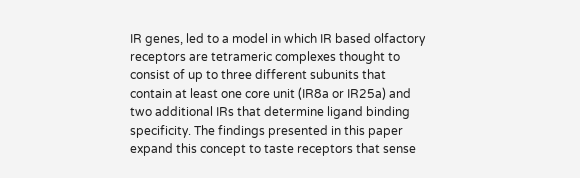IR genes, led to a model in which IR based olfactory receptors are tetrameric complexes thought to consist of up to three different subunits that contain at least one core unit (IR8a or IR25a) and two additional IRs that determine ligand binding specificity. The findings presented in this paper expand this concept to taste receptors that sense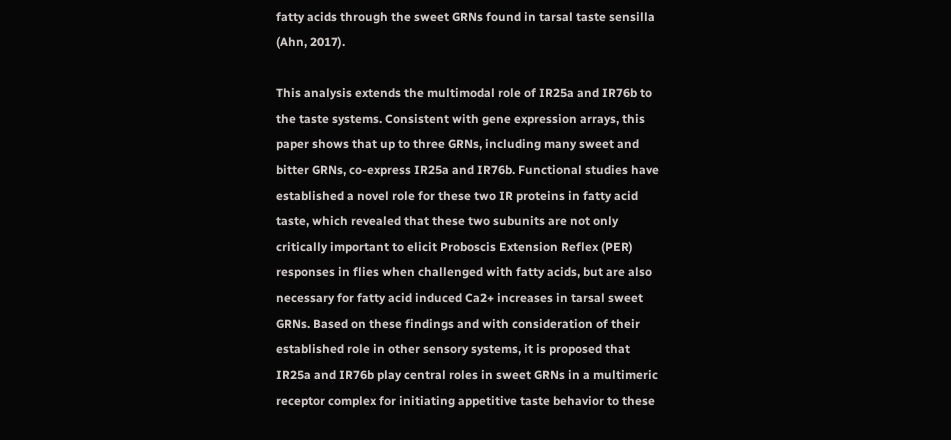fatty acids through the sweet GRNs found in tarsal taste sensilla (Ahn, 2017).

This analysis extends the multimodal role of IR25a and IR76b to the taste systems. Consistent with gene expression arrays, this paper shows that up to three GRNs, including many sweet and bitter GRNs, co-express IR25a and IR76b. Functional studies have established a novel role for these two IR proteins in fatty acid taste, which revealed that these two subunits are not only critically important to elicit Proboscis Extension Reflex (PER) responses in flies when challenged with fatty acids, but are also necessary for fatty acid induced Ca2+ increases in tarsal sweet GRNs. Based on these findings and with consideration of their established role in other sensory systems, it is proposed that IR25a and IR76b play central roles in sweet GRNs in a multimeric receptor complex for initiating appetitive taste behavior to these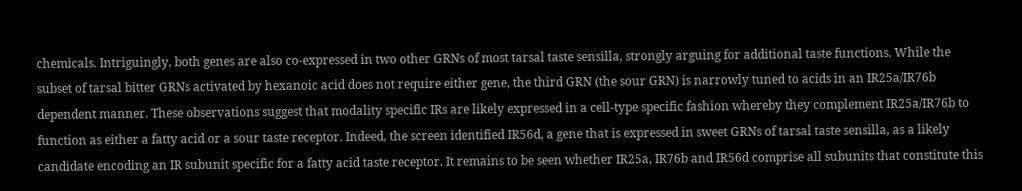chemicals. Intriguingly, both genes are also co-expressed in two other GRNs of most tarsal taste sensilla, strongly arguing for additional taste functions. While the subset of tarsal bitter GRNs activated by hexanoic acid does not require either gene, the third GRN (the sour GRN) is narrowly tuned to acids in an IR25a/IR76b dependent manner. These observations suggest that modality specific IRs are likely expressed in a cell-type specific fashion whereby they complement IR25a/IR76b to function as either a fatty acid or a sour taste receptor. Indeed, the screen identified IR56d, a gene that is expressed in sweet GRNs of tarsal taste sensilla, as a likely candidate encoding an IR subunit specific for a fatty acid taste receptor. It remains to be seen whether IR25a, IR76b and IR56d comprise all subunits that constitute this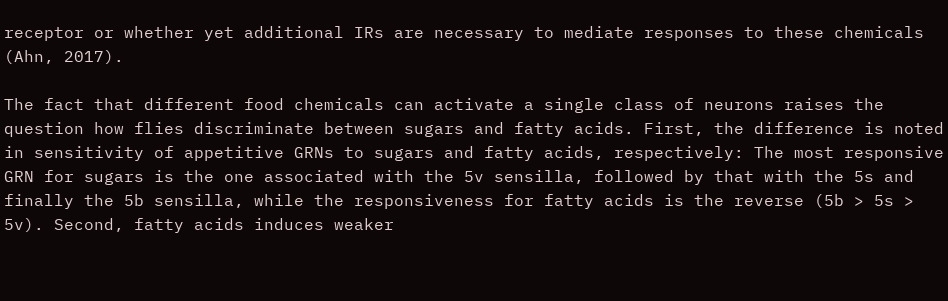receptor or whether yet additional IRs are necessary to mediate responses to these chemicals (Ahn, 2017).

The fact that different food chemicals can activate a single class of neurons raises the question how flies discriminate between sugars and fatty acids. First, the difference is noted in sensitivity of appetitive GRNs to sugars and fatty acids, respectively: The most responsive GRN for sugars is the one associated with the 5v sensilla, followed by that with the 5s and finally the 5b sensilla, while the responsiveness for fatty acids is the reverse (5b > 5s > 5v). Second, fatty acids induces weaker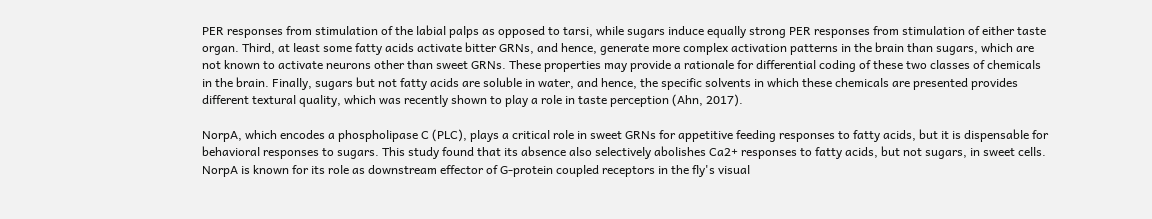PER responses from stimulation of the labial palps as opposed to tarsi, while sugars induce equally strong PER responses from stimulation of either taste organ. Third, at least some fatty acids activate bitter GRNs, and hence, generate more complex activation patterns in the brain than sugars, which are not known to activate neurons other than sweet GRNs. These properties may provide a rationale for differential coding of these two classes of chemicals in the brain. Finally, sugars but not fatty acids are soluble in water, and hence, the specific solvents in which these chemicals are presented provides different textural quality, which was recently shown to play a role in taste perception (Ahn, 2017).

NorpA, which encodes a phospholipase C (PLC), plays a critical role in sweet GRNs for appetitive feeding responses to fatty acids, but it is dispensable for behavioral responses to sugars. This study found that its absence also selectively abolishes Ca2+ responses to fatty acids, but not sugars, in sweet cells. NorpA is known for its role as downstream effector of G-protein coupled receptors in the fly's visual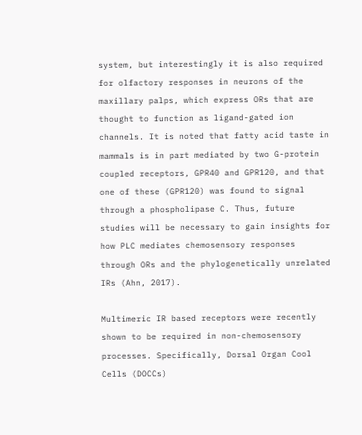system, but interestingly it is also required for olfactory responses in neurons of the maxillary palps, which express ORs that are thought to function as ligand-gated ion channels. It is noted that fatty acid taste in mammals is in part mediated by two G-protein coupled receptors, GPR40 and GPR120, and that one of these (GPR120) was found to signal through a phospholipase C. Thus, future studies will be necessary to gain insights for how PLC mediates chemosensory responses through ORs and the phylogenetically unrelated IRs (Ahn, 2017).

Multimeric IR based receptors were recently shown to be required in non-chemosensory processes. Specifically, Dorsal Organ Cool Cells (DOCCs)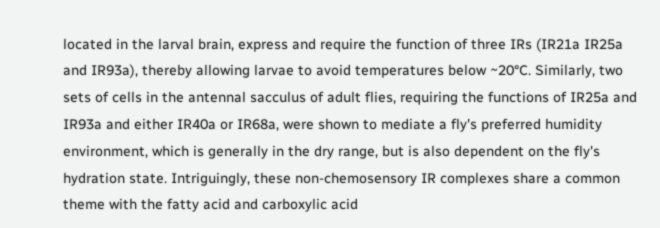located in the larval brain, express and require the function of three IRs (IR21a IR25a and IR93a), thereby allowing larvae to avoid temperatures below ~20°C. Similarly, two sets of cells in the antennal sacculus of adult flies, requiring the functions of IR25a and IR93a and either IR40a or IR68a, were shown to mediate a fly's preferred humidity environment, which is generally in the dry range, but is also dependent on the fly's hydration state. Intriguingly, these non-chemosensory IR complexes share a common theme with the fatty acid and carboxylic acid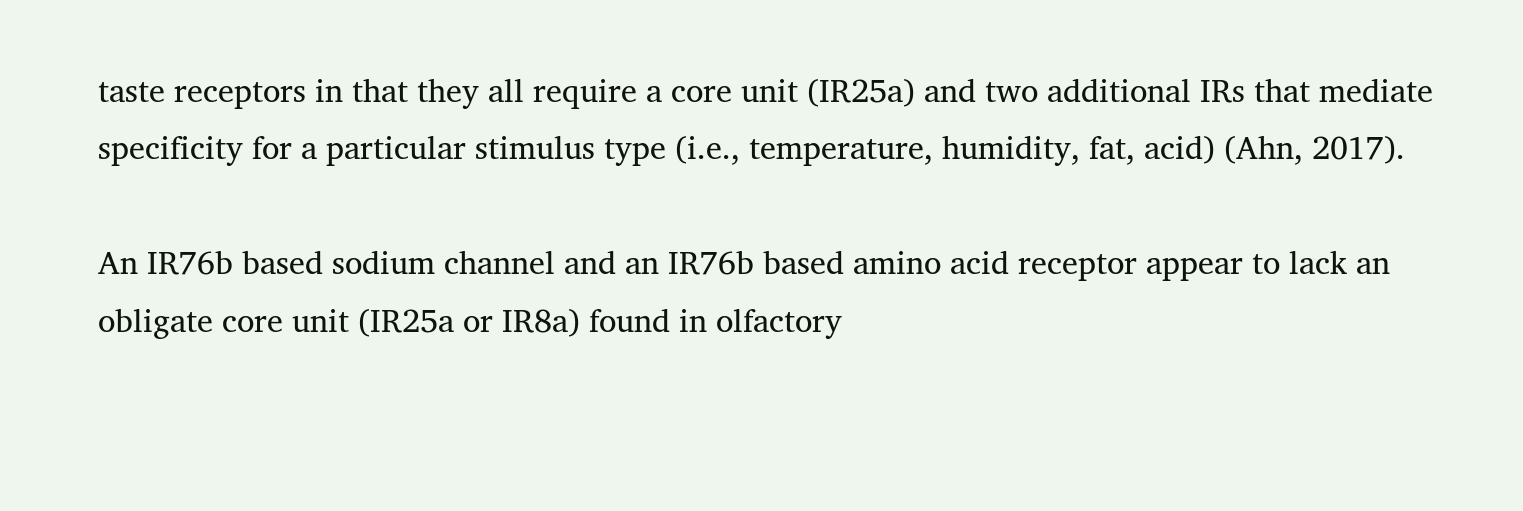taste receptors in that they all require a core unit (IR25a) and two additional IRs that mediate specificity for a particular stimulus type (i.e., temperature, humidity, fat, acid) (Ahn, 2017).

An IR76b based sodium channel and an IR76b based amino acid receptor appear to lack an obligate core unit (IR25a or IR8a) found in olfactory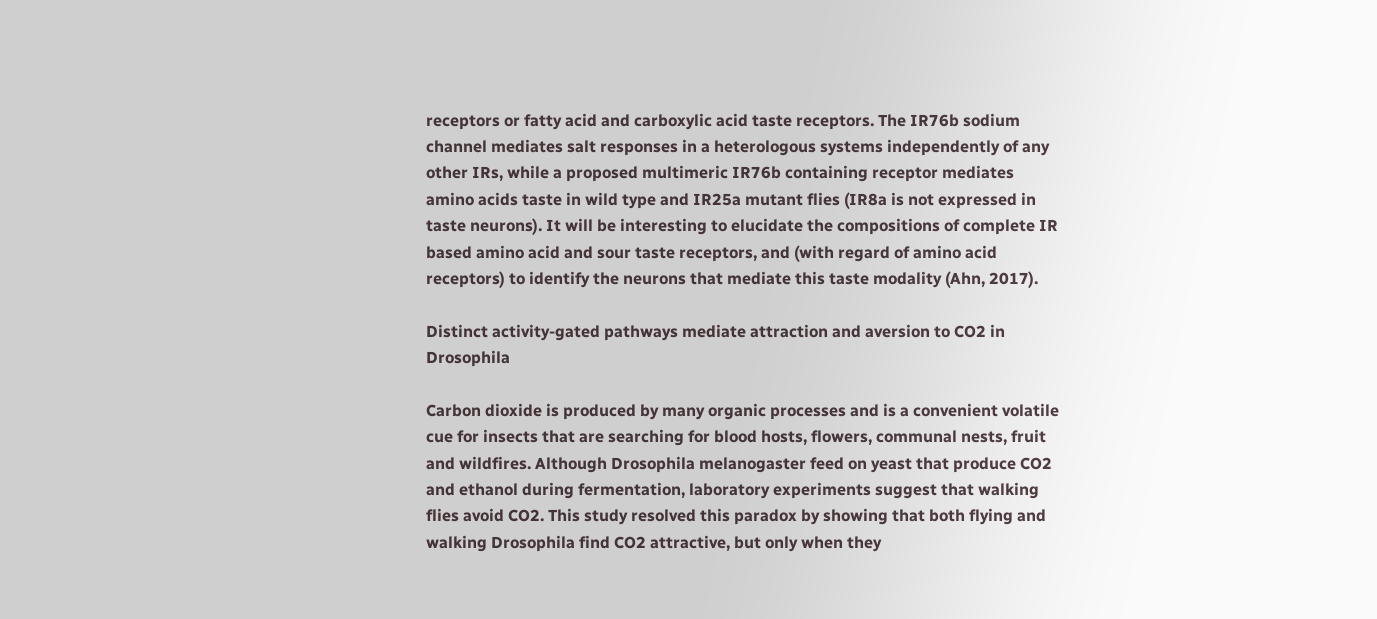receptors or fatty acid and carboxylic acid taste receptors. The IR76b sodium channel mediates salt responses in a heterologous systems independently of any other IRs, while a proposed multimeric IR76b containing receptor mediates amino acids taste in wild type and IR25a mutant flies (IR8a is not expressed in taste neurons). It will be interesting to elucidate the compositions of complete IR based amino acid and sour taste receptors, and (with regard of amino acid receptors) to identify the neurons that mediate this taste modality (Ahn, 2017).

Distinct activity-gated pathways mediate attraction and aversion to CO2 in Drosophila

Carbon dioxide is produced by many organic processes and is a convenient volatile cue for insects that are searching for blood hosts, flowers, communal nests, fruit and wildfires. Although Drosophila melanogaster feed on yeast that produce CO2 and ethanol during fermentation, laboratory experiments suggest that walking flies avoid CO2. This study resolved this paradox by showing that both flying and walking Drosophila find CO2 attractive, but only when they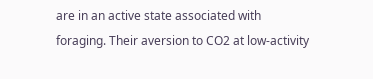are in an active state associated with foraging. Their aversion to CO2 at low-activity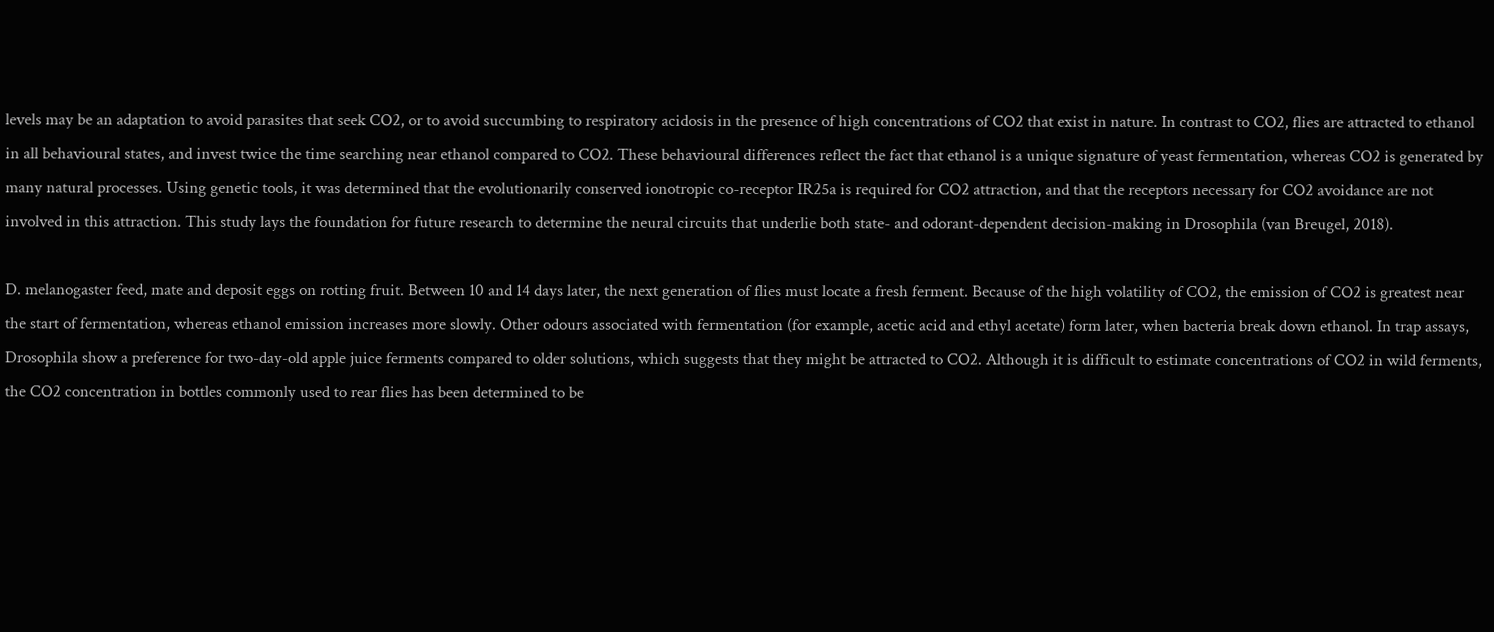levels may be an adaptation to avoid parasites that seek CO2, or to avoid succumbing to respiratory acidosis in the presence of high concentrations of CO2 that exist in nature. In contrast to CO2, flies are attracted to ethanol in all behavioural states, and invest twice the time searching near ethanol compared to CO2. These behavioural differences reflect the fact that ethanol is a unique signature of yeast fermentation, whereas CO2 is generated by many natural processes. Using genetic tools, it was determined that the evolutionarily conserved ionotropic co-receptor IR25a is required for CO2 attraction, and that the receptors necessary for CO2 avoidance are not involved in this attraction. This study lays the foundation for future research to determine the neural circuits that underlie both state- and odorant-dependent decision-making in Drosophila (van Breugel, 2018).

D. melanogaster feed, mate and deposit eggs on rotting fruit. Between 10 and 14 days later, the next generation of flies must locate a fresh ferment. Because of the high volatility of CO2, the emission of CO2 is greatest near the start of fermentation, whereas ethanol emission increases more slowly. Other odours associated with fermentation (for example, acetic acid and ethyl acetate) form later, when bacteria break down ethanol. In trap assays, Drosophila show a preference for two-day-old apple juice ferments compared to older solutions, which suggests that they might be attracted to CO2. Although it is difficult to estimate concentrations of CO2 in wild ferments, the CO2 concentration in bottles commonly used to rear flies has been determined to be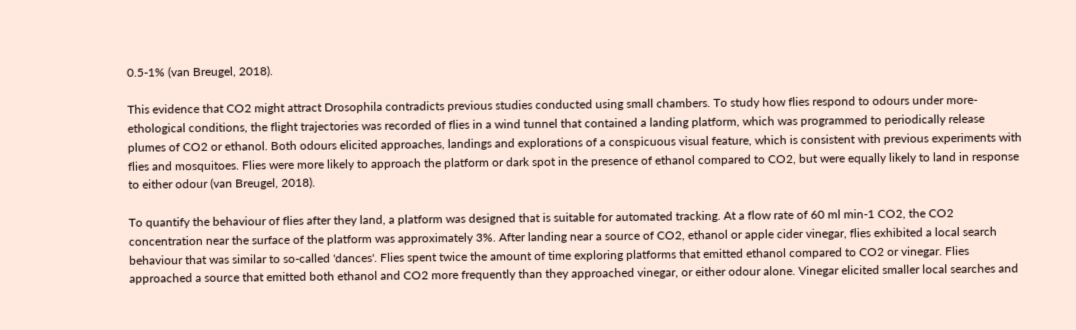0.5-1% (van Breugel, 2018).

This evidence that CO2 might attract Drosophila contradicts previous studies conducted using small chambers. To study how flies respond to odours under more-ethological conditions, the flight trajectories was recorded of flies in a wind tunnel that contained a landing platform, which was programmed to periodically release plumes of CO2 or ethanol. Both odours elicited approaches, landings and explorations of a conspicuous visual feature, which is consistent with previous experiments with flies and mosquitoes. Flies were more likely to approach the platform or dark spot in the presence of ethanol compared to CO2, but were equally likely to land in response to either odour (van Breugel, 2018).

To quantify the behaviour of flies after they land, a platform was designed that is suitable for automated tracking. At a flow rate of 60 ml min-1 CO2, the CO2 concentration near the surface of the platform was approximately 3%. After landing near a source of CO2, ethanol or apple cider vinegar, flies exhibited a local search behaviour that was similar to so-called 'dances'. Flies spent twice the amount of time exploring platforms that emitted ethanol compared to CO2 or vinegar. Flies approached a source that emitted both ethanol and CO2 more frequently than they approached vinegar, or either odour alone. Vinegar elicited smaller local searches and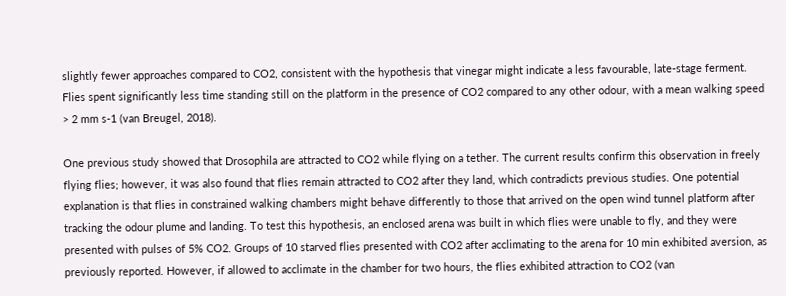slightly fewer approaches compared to CO2, consistent with the hypothesis that vinegar might indicate a less favourable, late-stage ferment. Flies spent significantly less time standing still on the platform in the presence of CO2 compared to any other odour, with a mean walking speed > 2 mm s-1 (van Breugel, 2018).

One previous study showed that Drosophila are attracted to CO2 while flying on a tether. The current results confirm this observation in freely flying flies; however, it was also found that flies remain attracted to CO2 after they land, which contradicts previous studies. One potential explanation is that flies in constrained walking chambers might behave differently to those that arrived on the open wind tunnel platform after tracking the odour plume and landing. To test this hypothesis, an enclosed arena was built in which flies were unable to fly, and they were presented with pulses of 5% CO2. Groups of 10 starved flies presented with CO2 after acclimating to the arena for 10 min exhibited aversion, as previously reported. However, if allowed to acclimate in the chamber for two hours, the flies exhibited attraction to CO2 (van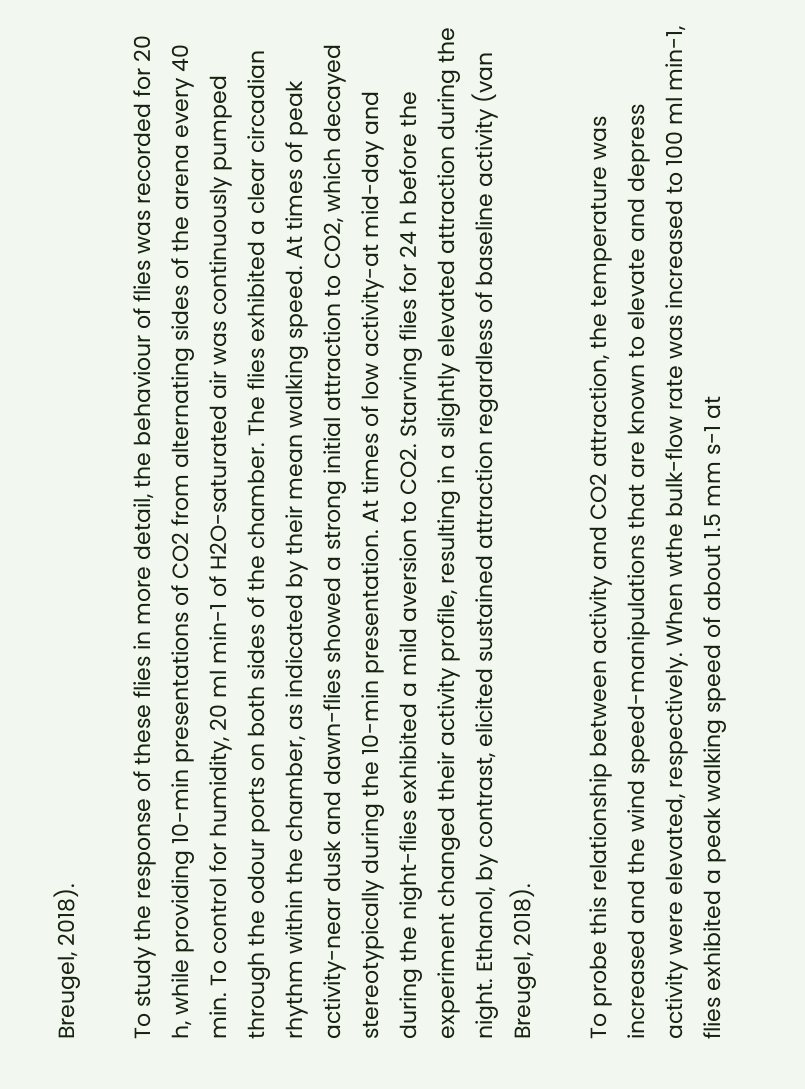Breugel, 2018).

To study the response of these flies in more detail, the behaviour of flies was recorded for 20 h, while providing 10-min presentations of CO2 from alternating sides of the arena every 40 min. To control for humidity, 20 ml min-1 of H2O-saturated air was continuously pumped through the odour ports on both sides of the chamber. The flies exhibited a clear circadian rhythm within the chamber, as indicated by their mean walking speed. At times of peak activity-near dusk and dawn-flies showed a strong initial attraction to CO2, which decayed stereotypically during the 10-min presentation. At times of low activity-at mid-day and during the night-flies exhibited a mild aversion to CO2. Starving flies for 24 h before the experiment changed their activity profile, resulting in a slightly elevated attraction during the night. Ethanol, by contrast, elicited sustained attraction regardless of baseline activity (van Breugel, 2018).

To probe this relationship between activity and CO2 attraction, the temperature was increased and the wind speed-manipulations that are known to elevate and depress activity were elevated, respectively. When wthe bulk-flow rate was increased to 100 ml min-1, flies exhibited a peak walking speed of about 1.5 mm s-1 at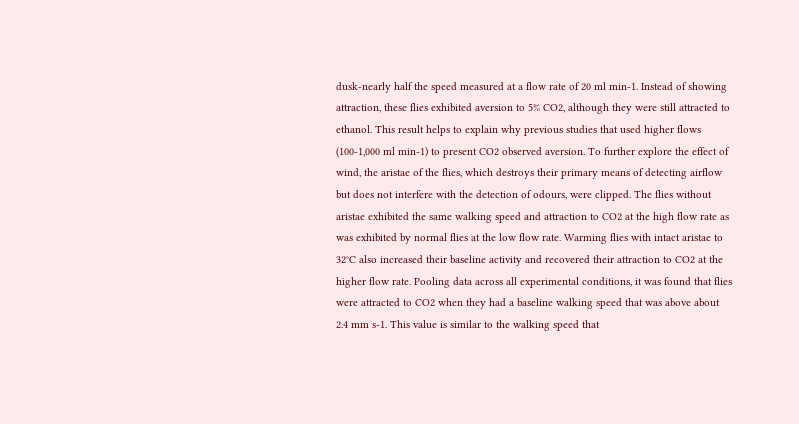dusk-nearly half the speed measured at a flow rate of 20 ml min-1. Instead of showing attraction, these flies exhibited aversion to 5% CO2, although they were still attracted to ethanol. This result helps to explain why previous studies that used higher flows (100-1,000 ml min-1) to present CO2 observed aversion. To further explore the effect of wind, the aristae of the flies, which destroys their primary means of detecting airflow but does not interfere with the detection of odours, were clipped. The flies without aristae exhibited the same walking speed and attraction to CO2 at the high flow rate as was exhibited by normal flies at the low flow rate. Warming flies with intact aristae to 32°C also increased their baseline activity and recovered their attraction to CO2 at the higher flow rate. Pooling data across all experimental conditions, it was found that flies were attracted to CO2 when they had a baseline walking speed that was above about 2.4 mm s-1. This value is similar to the walking speed that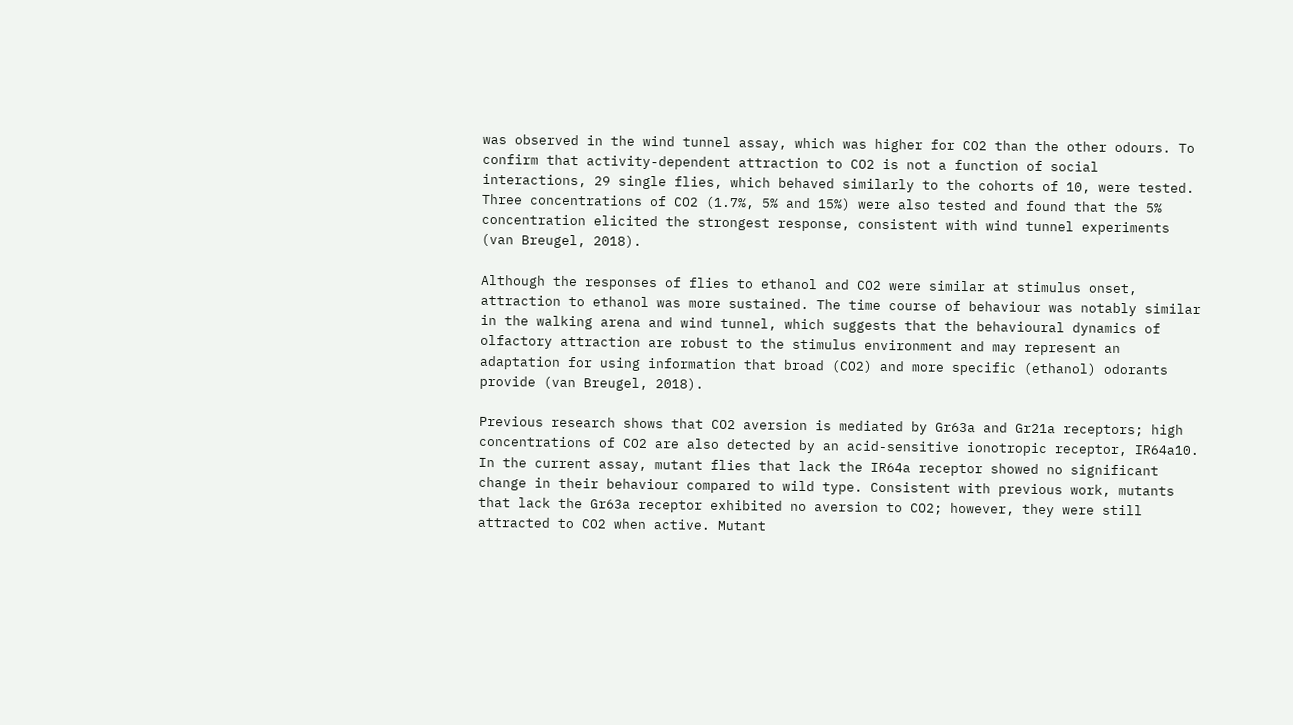was observed in the wind tunnel assay, which was higher for CO2 than the other odours. To confirm that activity-dependent attraction to CO2 is not a function of social interactions, 29 single flies, which behaved similarly to the cohorts of 10, were tested. Three concentrations of CO2 (1.7%, 5% and 15%) were also tested and found that the 5% concentration elicited the strongest response, consistent with wind tunnel experiments (van Breugel, 2018).

Although the responses of flies to ethanol and CO2 were similar at stimulus onset, attraction to ethanol was more sustained. The time course of behaviour was notably similar in the walking arena and wind tunnel, which suggests that the behavioural dynamics of olfactory attraction are robust to the stimulus environment and may represent an adaptation for using information that broad (CO2) and more specific (ethanol) odorants provide (van Breugel, 2018).

Previous research shows that CO2 aversion is mediated by Gr63a and Gr21a receptors; high concentrations of CO2 are also detected by an acid-sensitive ionotropic receptor, IR64a10. In the current assay, mutant flies that lack the IR64a receptor showed no significant change in their behaviour compared to wild type. Consistent with previous work, mutants that lack the Gr63a receptor exhibited no aversion to CO2; however, they were still attracted to CO2 when active. Mutant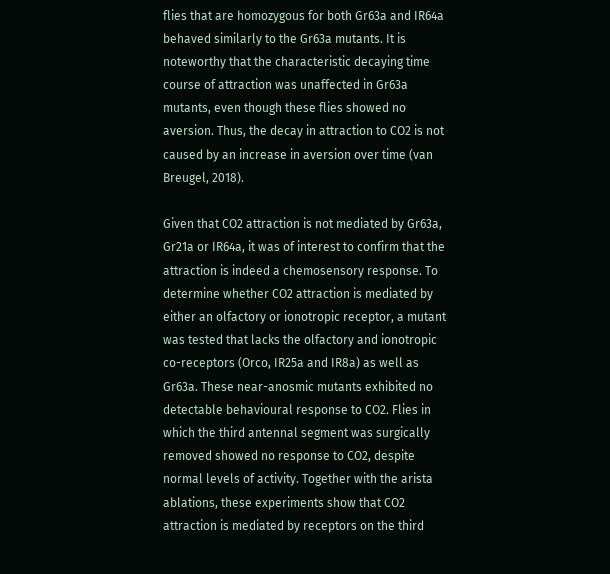flies that are homozygous for both Gr63a and IR64a behaved similarly to the Gr63a mutants. It is noteworthy that the characteristic decaying time course of attraction was unaffected in Gr63a mutants, even though these flies showed no aversion. Thus, the decay in attraction to CO2 is not caused by an increase in aversion over time (van Breugel, 2018).

Given that CO2 attraction is not mediated by Gr63a, Gr21a or IR64a, it was of interest to confirm that the attraction is indeed a chemosensory response. To determine whether CO2 attraction is mediated by either an olfactory or ionotropic receptor, a mutant was tested that lacks the olfactory and ionotropic co-receptors (Orco, IR25a and IR8a) as well as Gr63a. These near-anosmic mutants exhibited no detectable behavioural response to CO2. Flies in which the third antennal segment was surgically removed showed no response to CO2, despite normal levels of activity. Together with the arista ablations, these experiments show that CO2 attraction is mediated by receptors on the third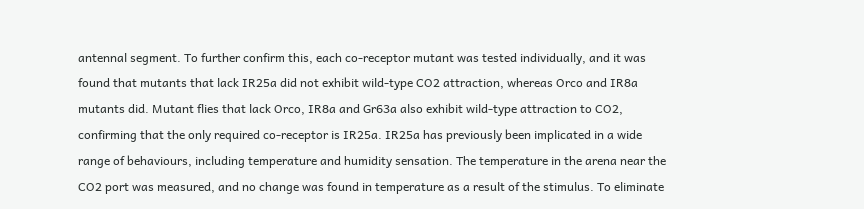antennal segment. To further confirm this, each co-receptor mutant was tested individually, and it was found that mutants that lack IR25a did not exhibit wild-type CO2 attraction, whereas Orco and IR8a mutants did. Mutant flies that lack Orco, IR8a and Gr63a also exhibit wild-type attraction to CO2, confirming that the only required co-receptor is IR25a. IR25a has previously been implicated in a wide range of behaviours, including temperature and humidity sensation. The temperature in the arena near the CO2 port was measured, and no change was found in temperature as a result of the stimulus. To eliminate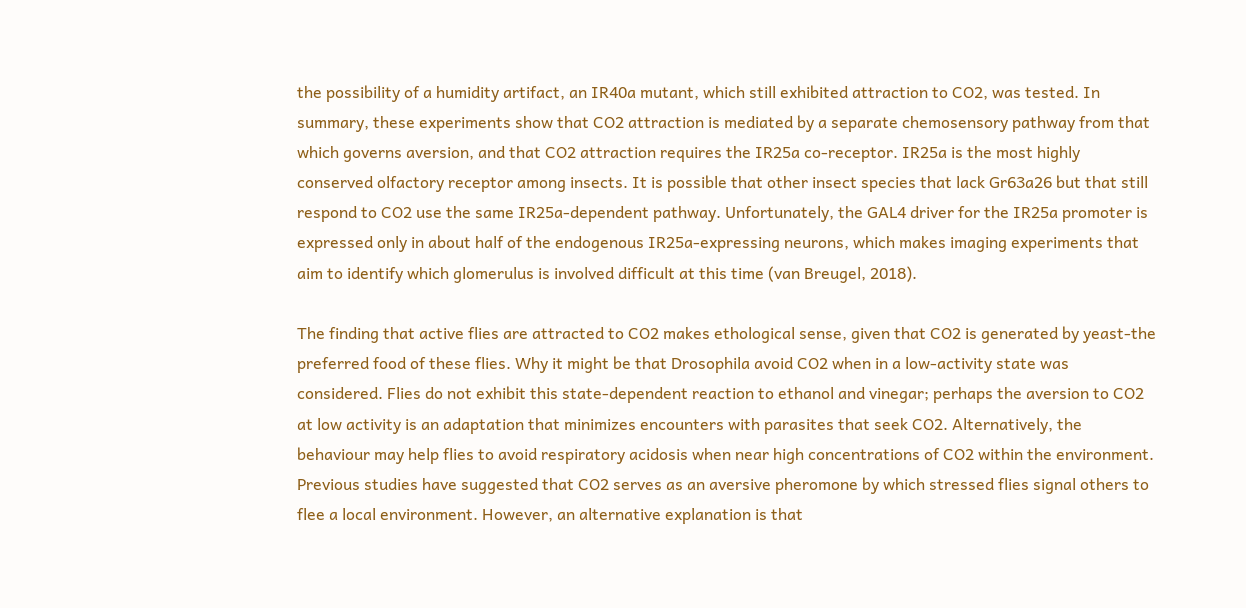the possibility of a humidity artifact, an IR40a mutant, which still exhibited attraction to CO2, was tested. In summary, these experiments show that CO2 attraction is mediated by a separate chemosensory pathway from that which governs aversion, and that CO2 attraction requires the IR25a co-receptor. IR25a is the most highly conserved olfactory receptor among insects. It is possible that other insect species that lack Gr63a26 but that still respond to CO2 use the same IR25a-dependent pathway. Unfortunately, the GAL4 driver for the IR25a promoter is expressed only in about half of the endogenous IR25a-expressing neurons, which makes imaging experiments that aim to identify which glomerulus is involved difficult at this time (van Breugel, 2018).

The finding that active flies are attracted to CO2 makes ethological sense, given that CO2 is generated by yeast-the preferred food of these flies. Why it might be that Drosophila avoid CO2 when in a low-activity state was considered. Flies do not exhibit this state-dependent reaction to ethanol and vinegar; perhaps the aversion to CO2 at low activity is an adaptation that minimizes encounters with parasites that seek CO2. Alternatively, the behaviour may help flies to avoid respiratory acidosis when near high concentrations of CO2 within the environment. Previous studies have suggested that CO2 serves as an aversive pheromone by which stressed flies signal others to flee a local environment. However, an alternative explanation is that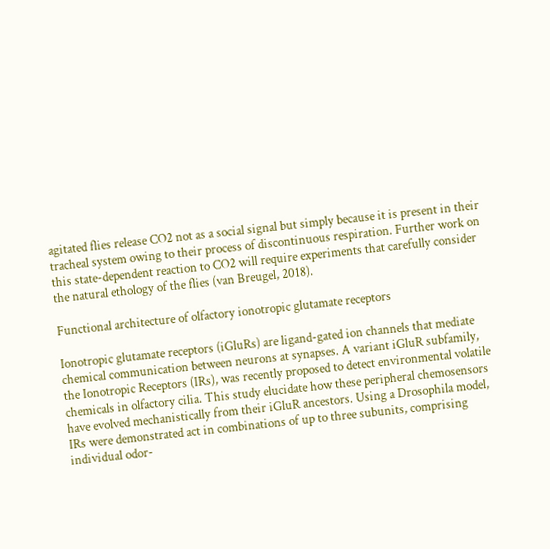agitated flies release CO2 not as a social signal but simply because it is present in their tracheal system owing to their process of discontinuous respiration. Further work on this state-dependent reaction to CO2 will require experiments that carefully consider the natural ethology of the flies (van Breugel, 2018).

Functional architecture of olfactory ionotropic glutamate receptors

Ionotropic glutamate receptors (iGluRs) are ligand-gated ion channels that mediate chemical communication between neurons at synapses. A variant iGluR subfamily, the Ionotropic Receptors (IRs), was recently proposed to detect environmental volatile chemicals in olfactory cilia. This study elucidate how these peripheral chemosensors have evolved mechanistically from their iGluR ancestors. Using a Drosophila model, IRs were demonstrated act in combinations of up to three subunits, comprising individual odor-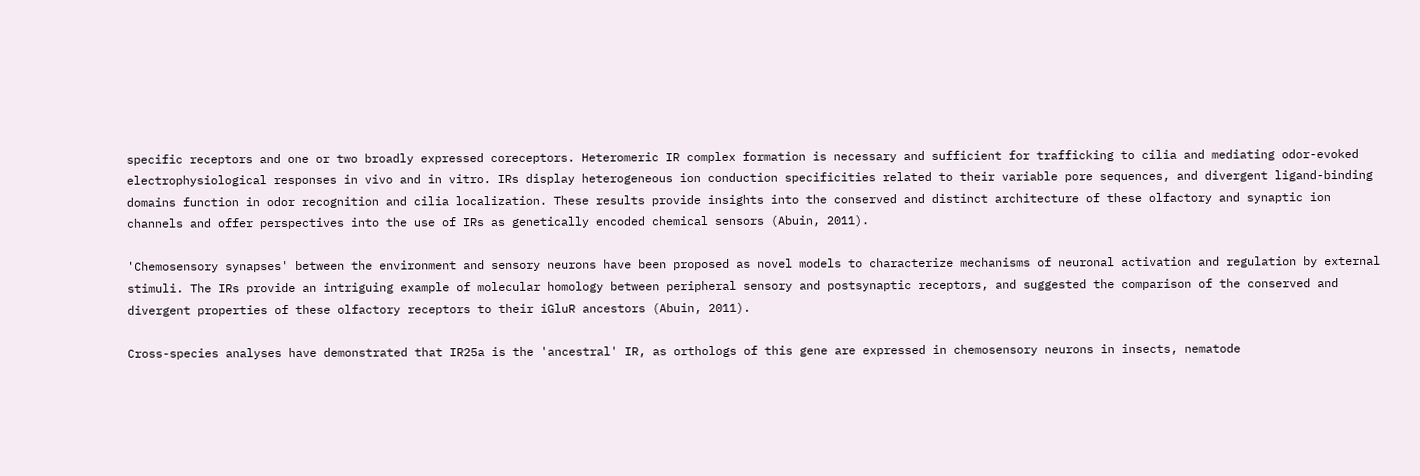specific receptors and one or two broadly expressed coreceptors. Heteromeric IR complex formation is necessary and sufficient for trafficking to cilia and mediating odor-evoked electrophysiological responses in vivo and in vitro. IRs display heterogeneous ion conduction specificities related to their variable pore sequences, and divergent ligand-binding domains function in odor recognition and cilia localization. These results provide insights into the conserved and distinct architecture of these olfactory and synaptic ion channels and offer perspectives into the use of IRs as genetically encoded chemical sensors (Abuin, 2011).

'Chemosensory synapses' between the environment and sensory neurons have been proposed as novel models to characterize mechanisms of neuronal activation and regulation by external stimuli. The IRs provide an intriguing example of molecular homology between peripheral sensory and postsynaptic receptors, and suggested the comparison of the conserved and divergent properties of these olfactory receptors to their iGluR ancestors (Abuin, 2011).

Cross-species analyses have demonstrated that IR25a is the 'ancestral' IR, as orthologs of this gene are expressed in chemosensory neurons in insects, nematode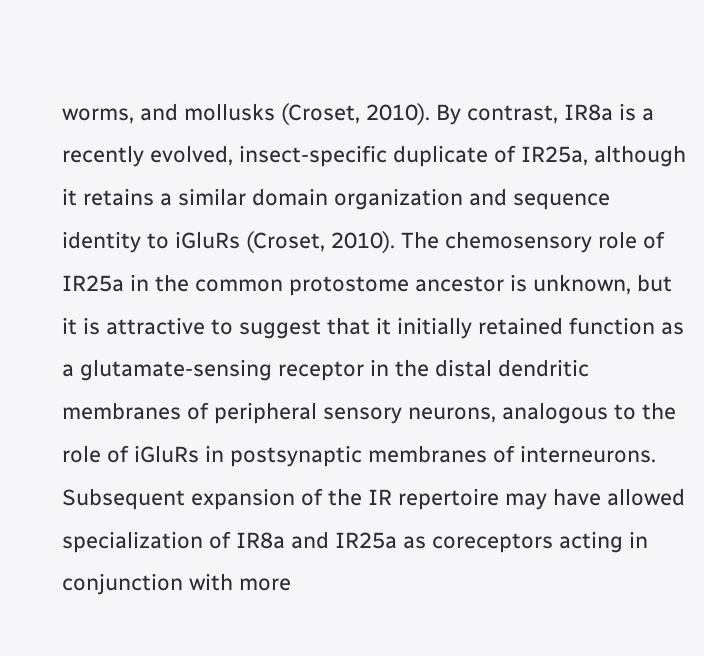worms, and mollusks (Croset, 2010). By contrast, IR8a is a recently evolved, insect-specific duplicate of IR25a, although it retains a similar domain organization and sequence identity to iGluRs (Croset, 2010). The chemosensory role of IR25a in the common protostome ancestor is unknown, but it is attractive to suggest that it initially retained function as a glutamate-sensing receptor in the distal dendritic membranes of peripheral sensory neurons, analogous to the role of iGluRs in postsynaptic membranes of interneurons. Subsequent expansion of the IR repertoire may have allowed specialization of IR8a and IR25a as coreceptors acting in conjunction with more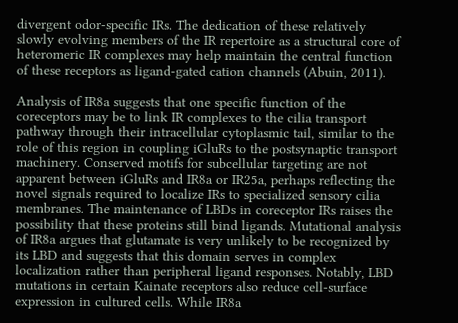divergent odor-specific IRs. The dedication of these relatively slowly evolving members of the IR repertoire as a structural core of heteromeric IR complexes may help maintain the central function of these receptors as ligand-gated cation channels (Abuin, 2011).

Analysis of IR8a suggests that one specific function of the coreceptors may be to link IR complexes to the cilia transport pathway through their intracellular cytoplasmic tail, similar to the role of this region in coupling iGluRs to the postsynaptic transport machinery. Conserved motifs for subcellular targeting are not apparent between iGluRs and IR8a or IR25a, perhaps reflecting the novel signals required to localize IRs to specialized sensory cilia membranes. The maintenance of LBDs in coreceptor IRs raises the possibility that these proteins still bind ligands. Mutational analysis of IR8a argues that glutamate is very unlikely to be recognized by its LBD and suggests that this domain serves in complex localization rather than peripheral ligand responses. Notably, LBD mutations in certain Kainate receptors also reduce cell-surface expression in cultured cells. While IR8a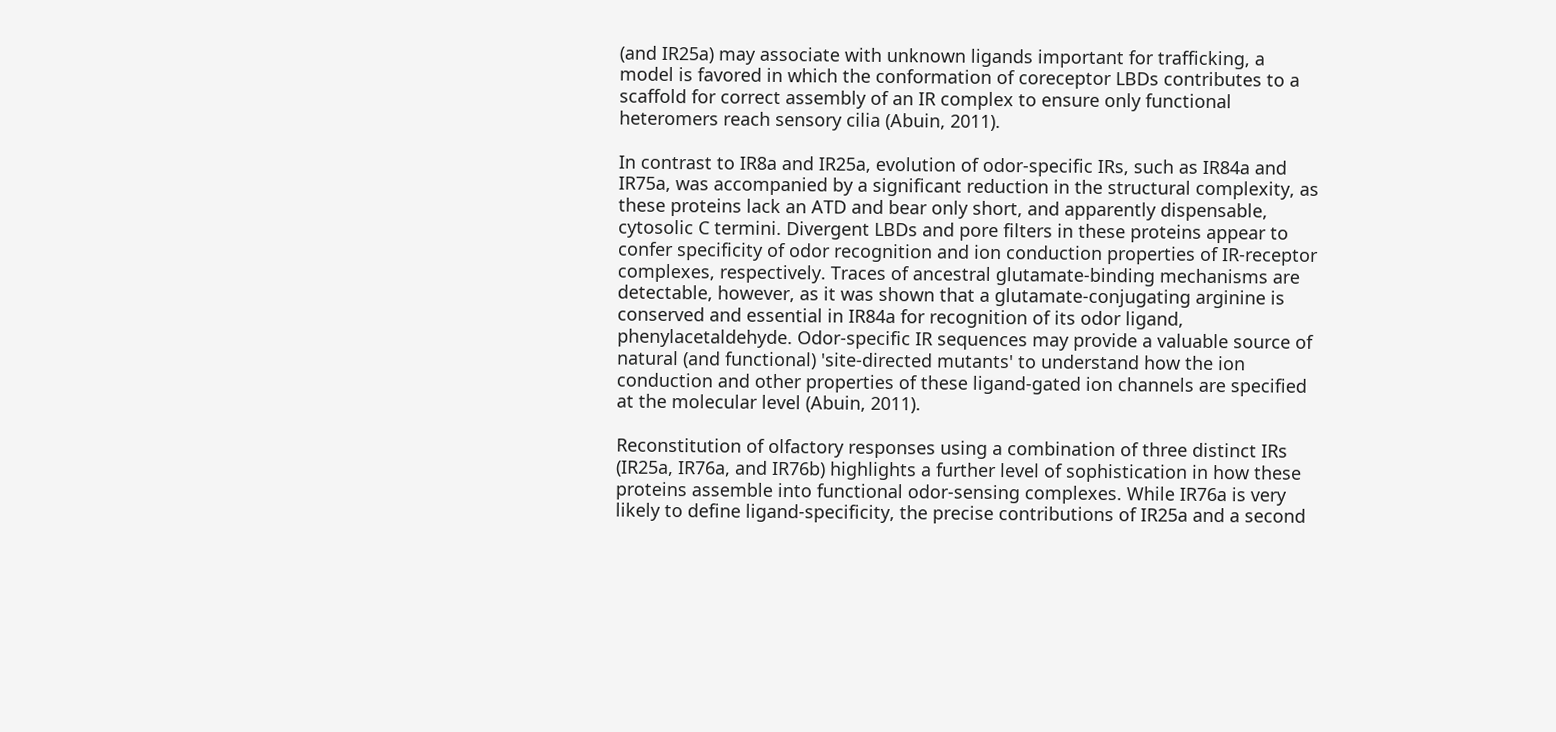(and IR25a) may associate with unknown ligands important for trafficking, a model is favored in which the conformation of coreceptor LBDs contributes to a scaffold for correct assembly of an IR complex to ensure only functional heteromers reach sensory cilia (Abuin, 2011).

In contrast to IR8a and IR25a, evolution of odor-specific IRs, such as IR84a and IR75a, was accompanied by a significant reduction in the structural complexity, as these proteins lack an ATD and bear only short, and apparently dispensable, cytosolic C termini. Divergent LBDs and pore filters in these proteins appear to confer specificity of odor recognition and ion conduction properties of IR-receptor complexes, respectively. Traces of ancestral glutamate-binding mechanisms are detectable, however, as it was shown that a glutamate-conjugating arginine is conserved and essential in IR84a for recognition of its odor ligand, phenylacetaldehyde. Odor-specific IR sequences may provide a valuable source of natural (and functional) 'site-directed mutants' to understand how the ion conduction and other properties of these ligand-gated ion channels are specified at the molecular level (Abuin, 2011).

Reconstitution of olfactory responses using a combination of three distinct IRs (IR25a, IR76a, and IR76b) highlights a further level of sophistication in how these proteins assemble into functional odor-sensing complexes. While IR76a is very likely to define ligand-specificity, the precise contributions of IR25a and a second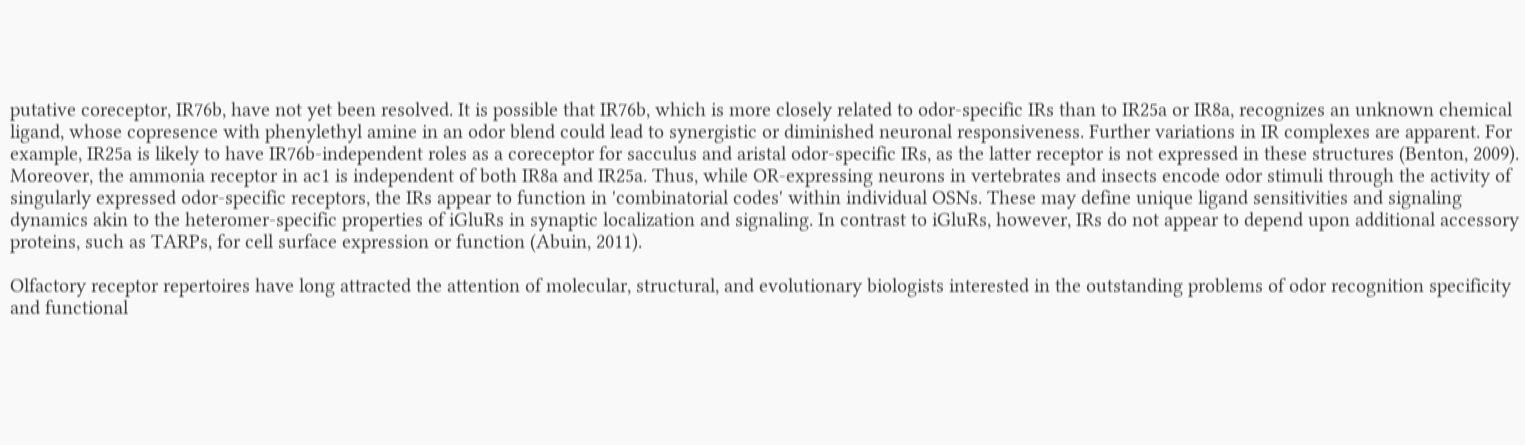putative coreceptor, IR76b, have not yet been resolved. It is possible that IR76b, which is more closely related to odor-specific IRs than to IR25a or IR8a, recognizes an unknown chemical ligand, whose copresence with phenylethyl amine in an odor blend could lead to synergistic or diminished neuronal responsiveness. Further variations in IR complexes are apparent. For example, IR25a is likely to have IR76b-independent roles as a coreceptor for sacculus and aristal odor-specific IRs, as the latter receptor is not expressed in these structures (Benton, 2009). Moreover, the ammonia receptor in ac1 is independent of both IR8a and IR25a. Thus, while OR-expressing neurons in vertebrates and insects encode odor stimuli through the activity of singularly expressed odor-specific receptors, the IRs appear to function in 'combinatorial codes' within individual OSNs. These may define unique ligand sensitivities and signaling dynamics akin to the heteromer-specific properties of iGluRs in synaptic localization and signaling. In contrast to iGluRs, however, IRs do not appear to depend upon additional accessory proteins, such as TARPs, for cell surface expression or function (Abuin, 2011).

Olfactory receptor repertoires have long attracted the attention of molecular, structural, and evolutionary biologists interested in the outstanding problems of odor recognition specificity and functional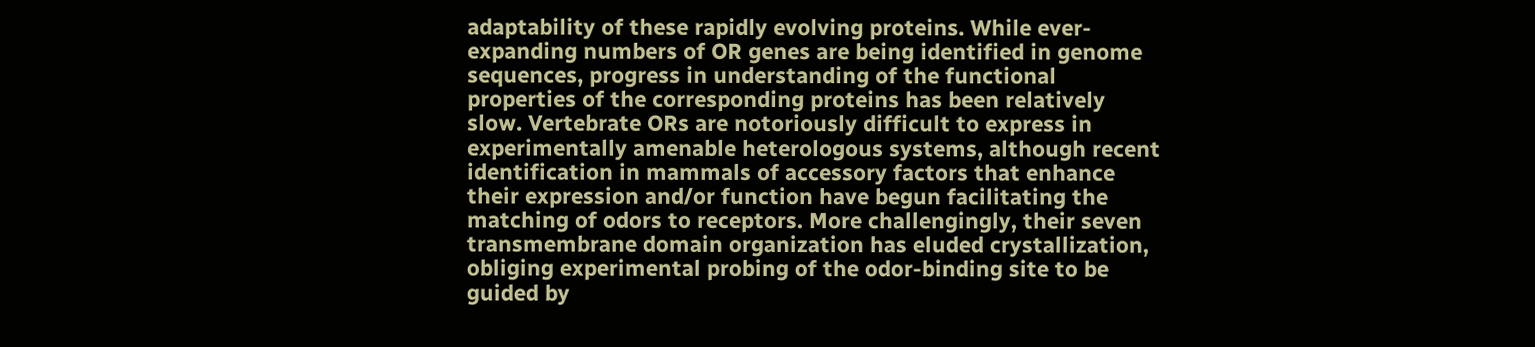adaptability of these rapidly evolving proteins. While ever-expanding numbers of OR genes are being identified in genome sequences, progress in understanding of the functional properties of the corresponding proteins has been relatively slow. Vertebrate ORs are notoriously difficult to express in experimentally amenable heterologous systems, although recent identification in mammals of accessory factors that enhance their expression and/or function have begun facilitating the matching of odors to receptors. More challengingly, their seven transmembrane domain organization has eluded crystallization, obliging experimental probing of the odor-binding site to be guided by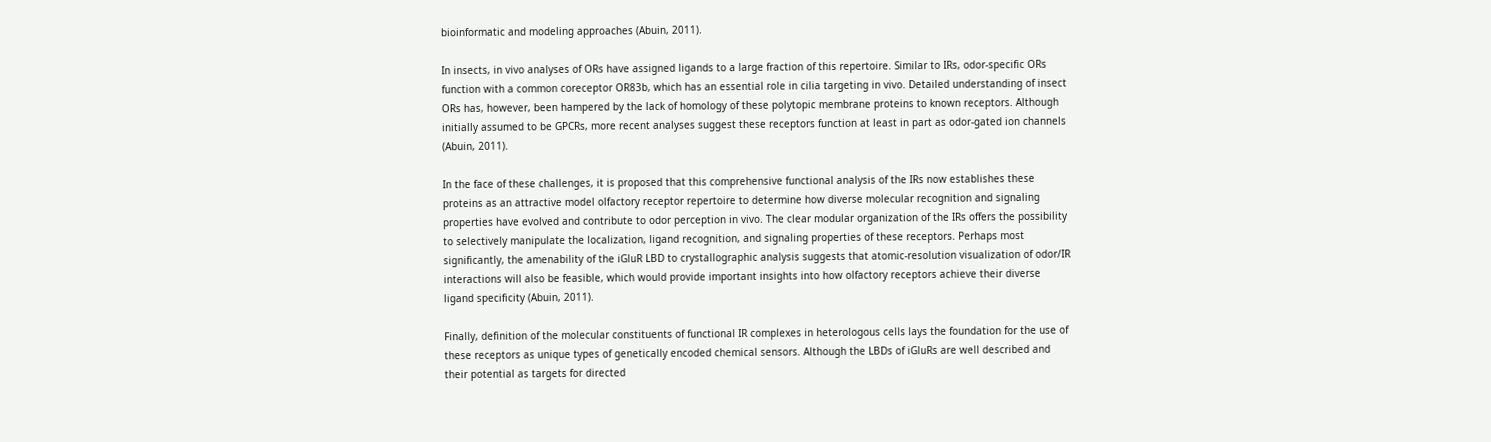bioinformatic and modeling approaches (Abuin, 2011).

In insects, in vivo analyses of ORs have assigned ligands to a large fraction of this repertoire. Similar to IRs, odor-specific ORs function with a common coreceptor OR83b, which has an essential role in cilia targeting in vivo. Detailed understanding of insect ORs has, however, been hampered by the lack of homology of these polytopic membrane proteins to known receptors. Although initially assumed to be GPCRs, more recent analyses suggest these receptors function at least in part as odor-gated ion channels (Abuin, 2011).

In the face of these challenges, it is proposed that this comprehensive functional analysis of the IRs now establishes these proteins as an attractive model olfactory receptor repertoire to determine how diverse molecular recognition and signaling properties have evolved and contribute to odor perception in vivo. The clear modular organization of the IRs offers the possibility to selectively manipulate the localization, ligand recognition, and signaling properties of these receptors. Perhaps most significantly, the amenability of the iGluR LBD to crystallographic analysis suggests that atomic-resolution visualization of odor/IR interactions will also be feasible, which would provide important insights into how olfactory receptors achieve their diverse ligand specificity (Abuin, 2011).

Finally, definition of the molecular constituents of functional IR complexes in heterologous cells lays the foundation for the use of these receptors as unique types of genetically encoded chemical sensors. Although the LBDs of iGluRs are well described and their potential as targets for directed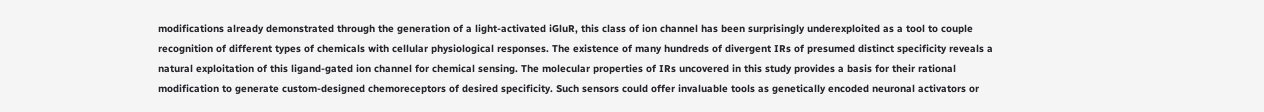modifications already demonstrated through the generation of a light-activated iGluR, this class of ion channel has been surprisingly underexploited as a tool to couple recognition of different types of chemicals with cellular physiological responses. The existence of many hundreds of divergent IRs of presumed distinct specificity reveals a natural exploitation of this ligand-gated ion channel for chemical sensing. The molecular properties of IRs uncovered in this study provides a basis for their rational modification to generate custom-designed chemoreceptors of desired specificity. Such sensors could offer invaluable tools as genetically encoded neuronal activators or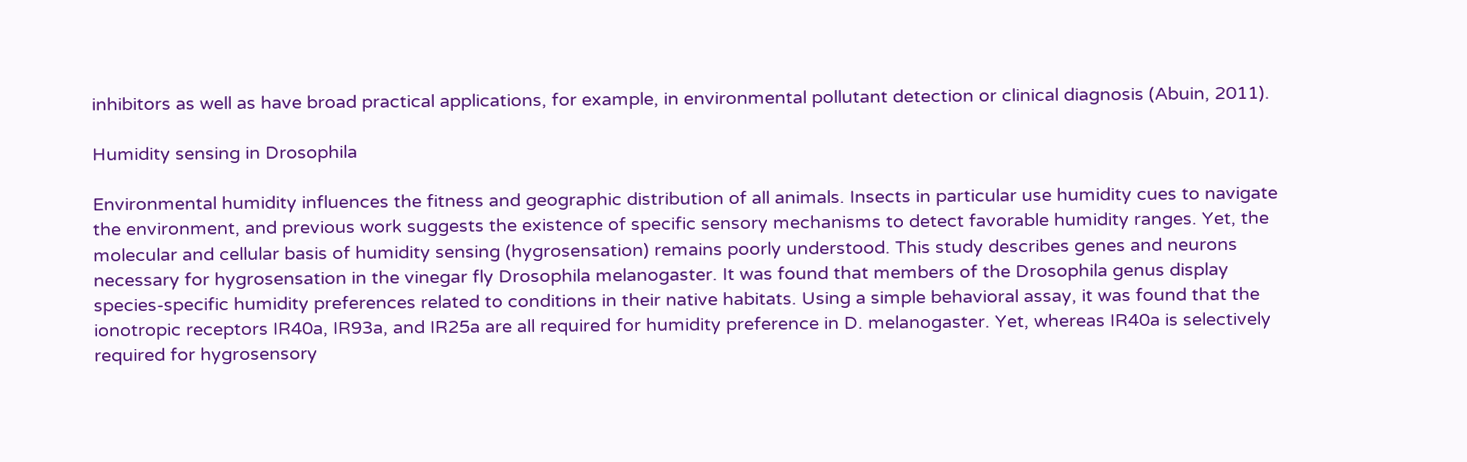inhibitors as well as have broad practical applications, for example, in environmental pollutant detection or clinical diagnosis (Abuin, 2011).

Humidity sensing in Drosophila

Environmental humidity influences the fitness and geographic distribution of all animals. Insects in particular use humidity cues to navigate the environment, and previous work suggests the existence of specific sensory mechanisms to detect favorable humidity ranges. Yet, the molecular and cellular basis of humidity sensing (hygrosensation) remains poorly understood. This study describes genes and neurons necessary for hygrosensation in the vinegar fly Drosophila melanogaster. It was found that members of the Drosophila genus display species-specific humidity preferences related to conditions in their native habitats. Using a simple behavioral assay, it was found that the ionotropic receptors IR40a, IR93a, and IR25a are all required for humidity preference in D. melanogaster. Yet, whereas IR40a is selectively required for hygrosensory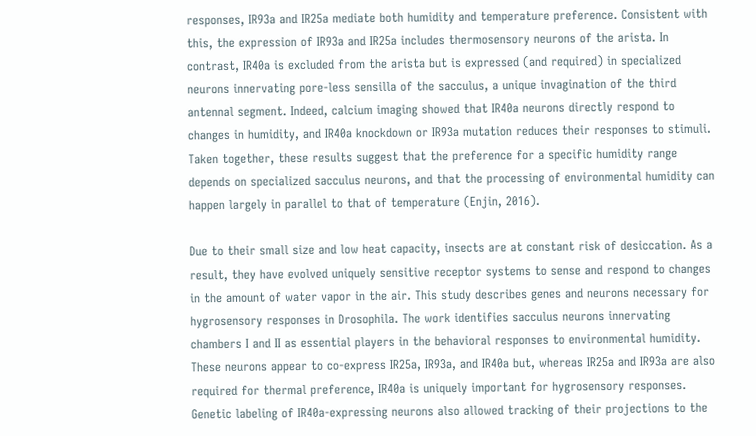responses, IR93a and IR25a mediate both humidity and temperature preference. Consistent with this, the expression of IR93a and IR25a includes thermosensory neurons of the arista. In contrast, IR40a is excluded from the arista but is expressed (and required) in specialized neurons innervating pore-less sensilla of the sacculus, a unique invagination of the third antennal segment. Indeed, calcium imaging showed that IR40a neurons directly respond to changes in humidity, and IR40a knockdown or IR93a mutation reduces their responses to stimuli. Taken together, these results suggest that the preference for a specific humidity range depends on specialized sacculus neurons, and that the processing of environmental humidity can happen largely in parallel to that of temperature (Enjin, 2016).

Due to their small size and low heat capacity, insects are at constant risk of desiccation. As a result, they have evolved uniquely sensitive receptor systems to sense and respond to changes in the amount of water vapor in the air. This study describes genes and neurons necessary for hygrosensory responses in Drosophila. The work identifies sacculus neurons innervating chambers I and II as essential players in the behavioral responses to environmental humidity. These neurons appear to co-express IR25a, IR93a, and IR40a but, whereas IR25a and IR93a are also required for thermal preference, IR40a is uniquely important for hygrosensory responses. Genetic labeling of IR40a-expressing neurons also allowed tracking of their projections to the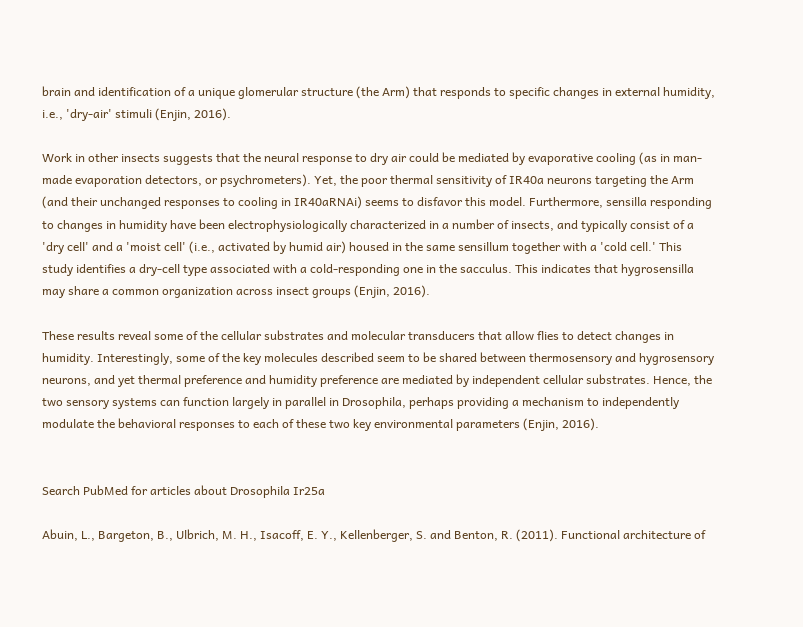brain and identification of a unique glomerular structure (the Arm) that responds to specific changes in external humidity, i.e., 'dry-air' stimuli (Enjin, 2016).

Work in other insects suggests that the neural response to dry air could be mediated by evaporative cooling (as in man-made evaporation detectors, or psychrometers). Yet, the poor thermal sensitivity of IR40a neurons targeting the Arm (and their unchanged responses to cooling in IR40aRNAi) seems to disfavor this model. Furthermore, sensilla responding to changes in humidity have been electrophysiologically characterized in a number of insects, and typically consist of a 'dry cell' and a 'moist cell' (i.e., activated by humid air) housed in the same sensillum together with a 'cold cell.' This study identifies a dry-cell type associated with a cold-responding one in the sacculus. This indicates that hygrosensilla may share a common organization across insect groups (Enjin, 2016).

These results reveal some of the cellular substrates and molecular transducers that allow flies to detect changes in humidity. Interestingly, some of the key molecules described seem to be shared between thermosensory and hygrosensory neurons, and yet thermal preference and humidity preference are mediated by independent cellular substrates. Hence, the two sensory systems can function largely in parallel in Drosophila, perhaps providing a mechanism to independently modulate the behavioral responses to each of these two key environmental parameters (Enjin, 2016).


Search PubMed for articles about Drosophila Ir25a

Abuin, L., Bargeton, B., Ulbrich, M. H., Isacoff, E. Y., Kellenberger, S. and Benton, R. (2011). Functional architecture of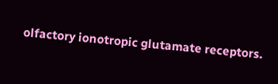olfactory ionotropic glutamate receptors.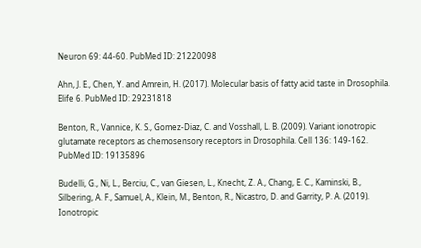Neuron 69: 44-60. PubMed ID: 21220098

Ahn, J. E., Chen, Y. and Amrein, H. (2017). Molecular basis of fatty acid taste in Drosophila. Elife 6. PubMed ID: 29231818

Benton, R., Vannice, K. S., Gomez-Diaz, C. and Vosshall, L. B. (2009). Variant ionotropic glutamate receptors as chemosensory receptors in Drosophila. Cell 136: 149-162. PubMed ID: 19135896

Budelli, G., Ni, L., Berciu, C., van Giesen, L., Knecht, Z. A., Chang, E. C., Kaminski, B., Silbering, A. F., Samuel, A., Klein, M., Benton, R., Nicastro, D. and Garrity, P. A. (2019). Ionotropic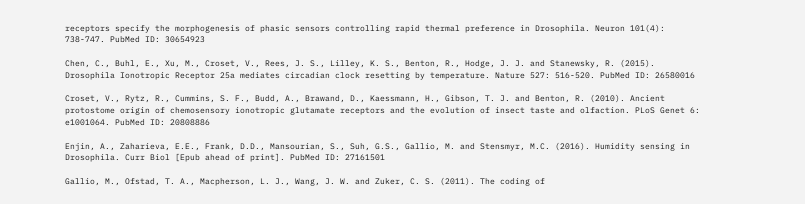receptors specify the morphogenesis of phasic sensors controlling rapid thermal preference in Drosophila. Neuron 101(4): 738-747. PubMed ID: 30654923

Chen, C., Buhl, E., Xu, M., Croset, V., Rees, J. S., Lilley, K. S., Benton, R., Hodge, J. J. and Stanewsky, R. (2015). Drosophila Ionotropic Receptor 25a mediates circadian clock resetting by temperature. Nature 527: 516-520. PubMed ID: 26580016

Croset, V., Rytz, R., Cummins, S. F., Budd, A., Brawand, D., Kaessmann, H., Gibson, T. J. and Benton, R. (2010). Ancient protostome origin of chemosensory ionotropic glutamate receptors and the evolution of insect taste and olfaction. PLoS Genet 6: e1001064. PubMed ID: 20808886

Enjin, A., Zaharieva, E.E., Frank, D.D., Mansourian, S., Suh, G.S., Gallio, M. and Stensmyr, M.C. (2016). Humidity sensing in Drosophila. Curr Biol [Epub ahead of print]. PubMed ID: 27161501

Gallio, M., Ofstad, T. A., Macpherson, L. J., Wang, J. W. and Zuker, C. S. (2011). The coding of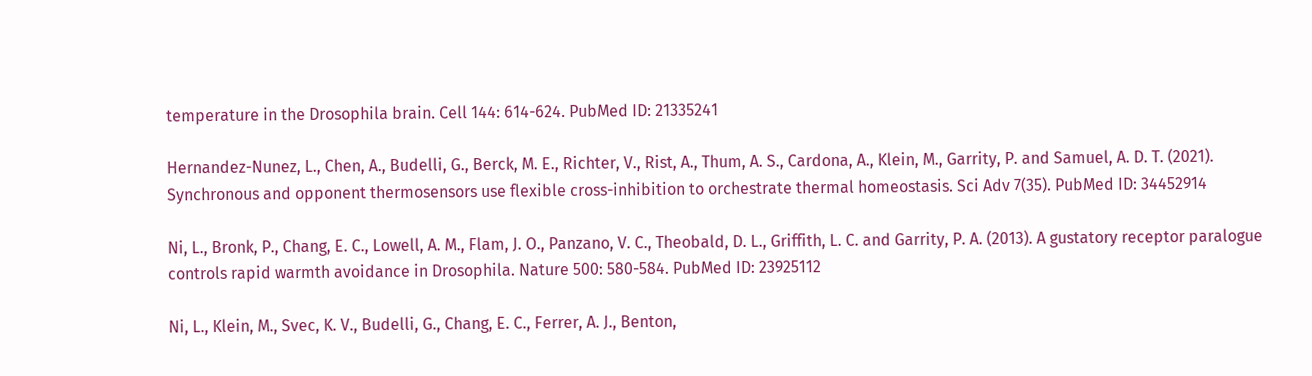temperature in the Drosophila brain. Cell 144: 614-624. PubMed ID: 21335241

Hernandez-Nunez, L., Chen, A., Budelli, G., Berck, M. E., Richter, V., Rist, A., Thum, A. S., Cardona, A., Klein, M., Garrity, P. and Samuel, A. D. T. (2021). Synchronous and opponent thermosensors use flexible cross-inhibition to orchestrate thermal homeostasis. Sci Adv 7(35). PubMed ID: 34452914

Ni, L., Bronk, P., Chang, E. C., Lowell, A. M., Flam, J. O., Panzano, V. C., Theobald, D. L., Griffith, L. C. and Garrity, P. A. (2013). A gustatory receptor paralogue controls rapid warmth avoidance in Drosophila. Nature 500: 580-584. PubMed ID: 23925112

Ni, L., Klein, M., Svec, K. V., Budelli, G., Chang, E. C., Ferrer, A. J., Benton,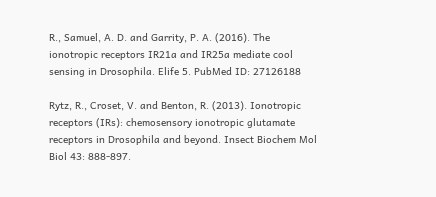R., Samuel, A. D. and Garrity, P. A. (2016). The ionotropic receptors IR21a and IR25a mediate cool sensing in Drosophila. Elife 5. PubMed ID: 27126188

Rytz, R., Croset, V. and Benton, R. (2013). Ionotropic receptors (IRs): chemosensory ionotropic glutamate receptors in Drosophila and beyond. Insect Biochem Mol Biol 43: 888-897.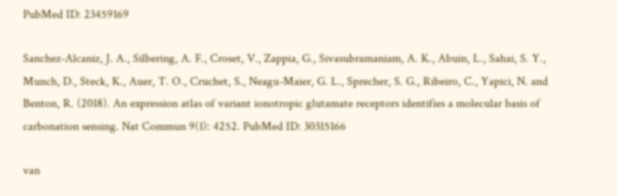PubMed ID: 23459169

Sanchez-Alcaniz, J. A., Silbering, A. F., Croset, V., Zappia, G., Sivasubramaniam, A. K., Abuin, L., Sahai, S. Y., Munch, D., Steck, K., Auer, T. O., Cruchet, S., Neagu-Maier, G. L., Sprecher, S. G., Ribeiro, C., Yapici, N. and Benton, R. (2018). An expression atlas of variant ionotropic glutamate receptors identifies a molecular basis of carbonation sensing. Nat Commun 9(1): 4252. PubMed ID: 30315166

van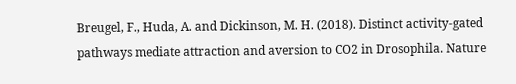Breugel, F., Huda, A. and Dickinson, M. H. (2018). Distinct activity-gated pathways mediate attraction and aversion to CO2 in Drosophila. Nature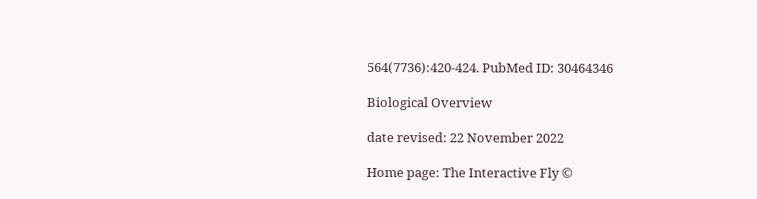564(7736):420-424. PubMed ID: 30464346

Biological Overview

date revised: 22 November 2022

Home page: The Interactive Fly ©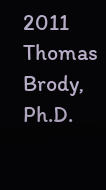2011 Thomas Brody, Ph.D.